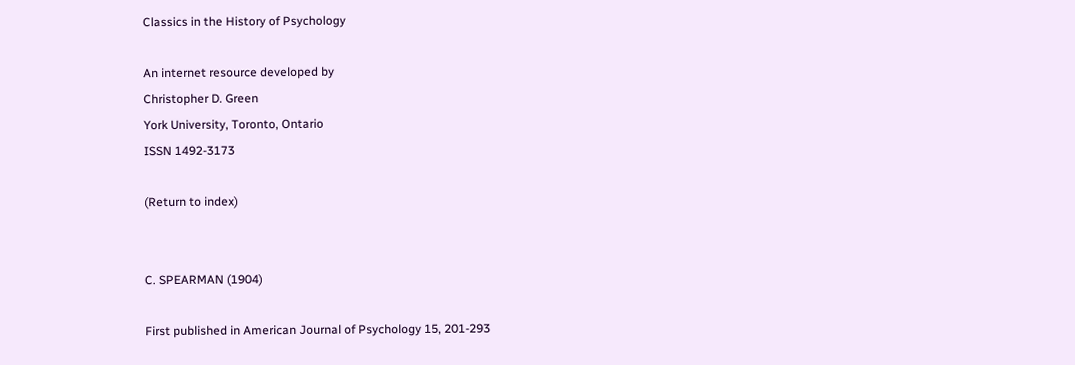Classics in the History of Psychology

An internet resource developed by
Christopher D. Green
York University, Toronto, Ontario
ISSN 1492-3173

(Return to index)


C. SPEARMAN (1904)

First published in American Journal of Psychology 15, 201-293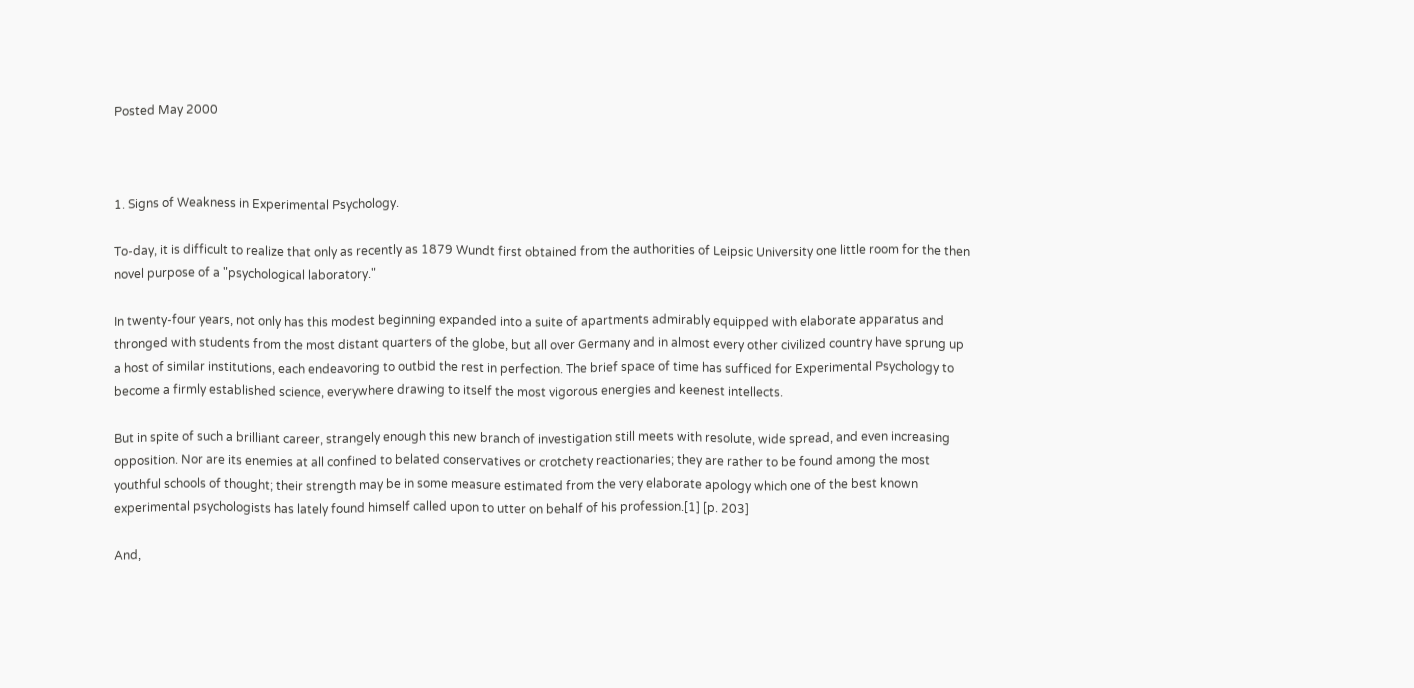Posted May 2000



1. Signs of Weakness in Experimental Psychology.

To-day, it is difficult to realize that only as recently as 1879 Wundt first obtained from the authorities of Leipsic University one little room for the then novel purpose of a "psychological laboratory."

In twenty-four years, not only has this modest beginning expanded into a suite of apartments admirably equipped with elaborate apparatus and thronged with students from the most distant quarters of the globe, but all over Germany and in almost every other civilized country have sprung up a host of similar institutions, each endeavoring to outbid the rest in perfection. The brief space of time has sufficed for Experimental Psychology to become a firmly established science, everywhere drawing to itself the most vigorous energies and keenest intellects.

But in spite of such a brilliant career, strangely enough this new branch of investigation still meets with resolute, wide spread, and even increasing opposition. Nor are its enemies at all confined to belated conservatives or crotchety reactionaries; they are rather to be found among the most youthful schools of thought; their strength may be in some measure estimated from the very elaborate apology which one of the best known experimental psychologists has lately found himself called upon to utter on behalf of his profession.[1] [p. 203]

And,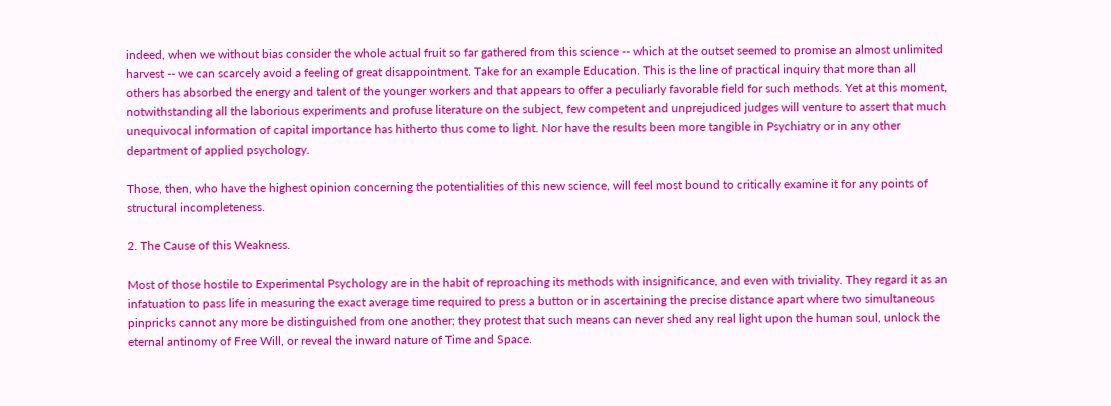indeed, when we without bias consider the whole actual fruit so far gathered from this science -- which at the outset seemed to promise an almost unlimited harvest -- we can scarcely avoid a feeling of great disappointment. Take for an example Education. This is the line of practical inquiry that more than all others has absorbed the energy and talent of the younger workers and that appears to offer a peculiarly favorable field for such methods. Yet at this moment, notwithstanding all the laborious experiments and profuse literature on the subject, few competent and unprejudiced judges will venture to assert that much unequivocal information of capital importance has hitherto thus come to light. Nor have the results been more tangible in Psychiatry or in any other department of applied psychology.

Those, then, who have the highest opinion concerning the potentialities of this new science, will feel most bound to critically examine it for any points of structural incompleteness.

2. The Cause of this Weakness.

Most of those hostile to Experimental Psychology are in the habit of reproaching its methods with insignificance, and even with triviality. They regard it as an infatuation to pass life in measuring the exact average time required to press a button or in ascertaining the precise distance apart where two simultaneous pinpricks cannot any more be distinguished from one another; they protest that such means can never shed any real light upon the human soul, unlock the eternal antinomy of Free Will, or reveal the inward nature of Time and Space.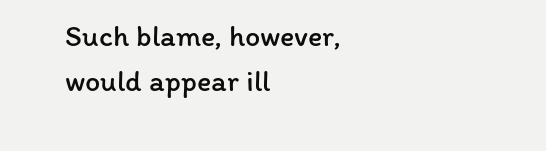Such blame, however, would appear ill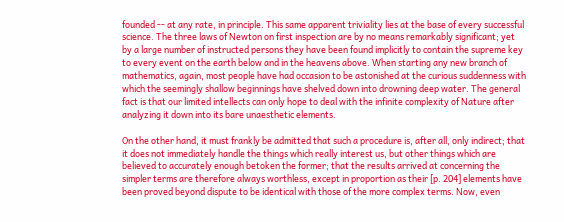founded -- at any rate, in principle. This same apparent triviality lies at the base of every successful science. The three laws of Newton on first inspection are by no means remarkably significant; yet by a large number of instructed persons they have been found implicitly to contain the supreme key to every event on the earth below and in the heavens above. When starting any new branch of mathematics, again, most people have had occasion to be astonished at the curious suddenness with which the seemingly shallow beginnings have shelved down into drowning deep water. The general fact is that our limited intellects can only hope to deal with the infinite complexity of Nature after analyzing it down into its bare unaesthetic elements.

On the other hand, it must frankly be admitted that such a procedure is, after all, only indirect; that it does not immediately handle the things which really interest us, but other things which are believed to accurately enough betoken the former; that the results arrived at concerning the simpler terms are therefore always worthless, except in proportion as their [p. 204] elements have been proved beyond dispute to be identical with those of the more complex terms. Now, even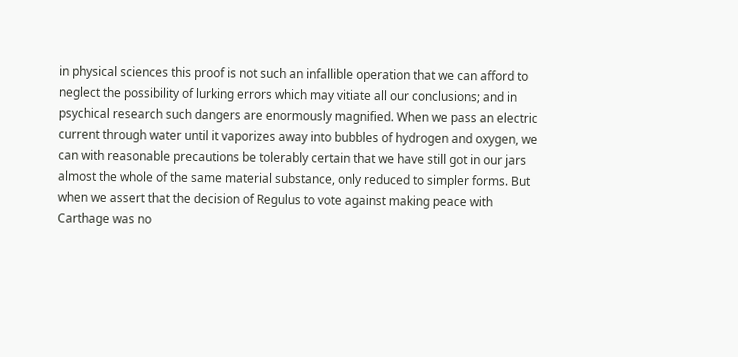in physical sciences this proof is not such an infallible operation that we can afford to neglect the possibility of lurking errors which may vitiate all our conclusions; and in psychical research such dangers are enormously magnified. When we pass an electric current through water until it vaporizes away into bubbles of hydrogen and oxygen, we can with reasonable precautions be tolerably certain that we have still got in our jars almost the whole of the same material substance, only reduced to simpler forms. But when we assert that the decision of Regulus to vote against making peace with Carthage was no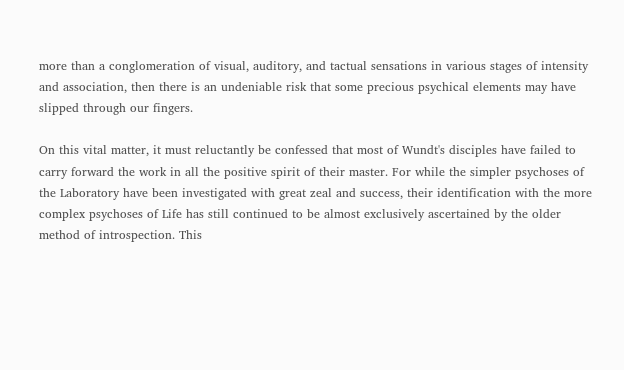more than a conglomeration of visual, auditory, and tactual sensations in various stages of intensity and association, then there is an undeniable risk that some precious psychical elements may have slipped through our fingers.

On this vital matter, it must reluctantly be confessed that most of Wundt's disciples have failed to carry forward the work in all the positive spirit of their master. For while the simpler psychoses of the Laboratory have been investigated with great zeal and success, their identification with the more complex psychoses of Life has still continued to be almost exclusively ascertained by the older method of introspection. This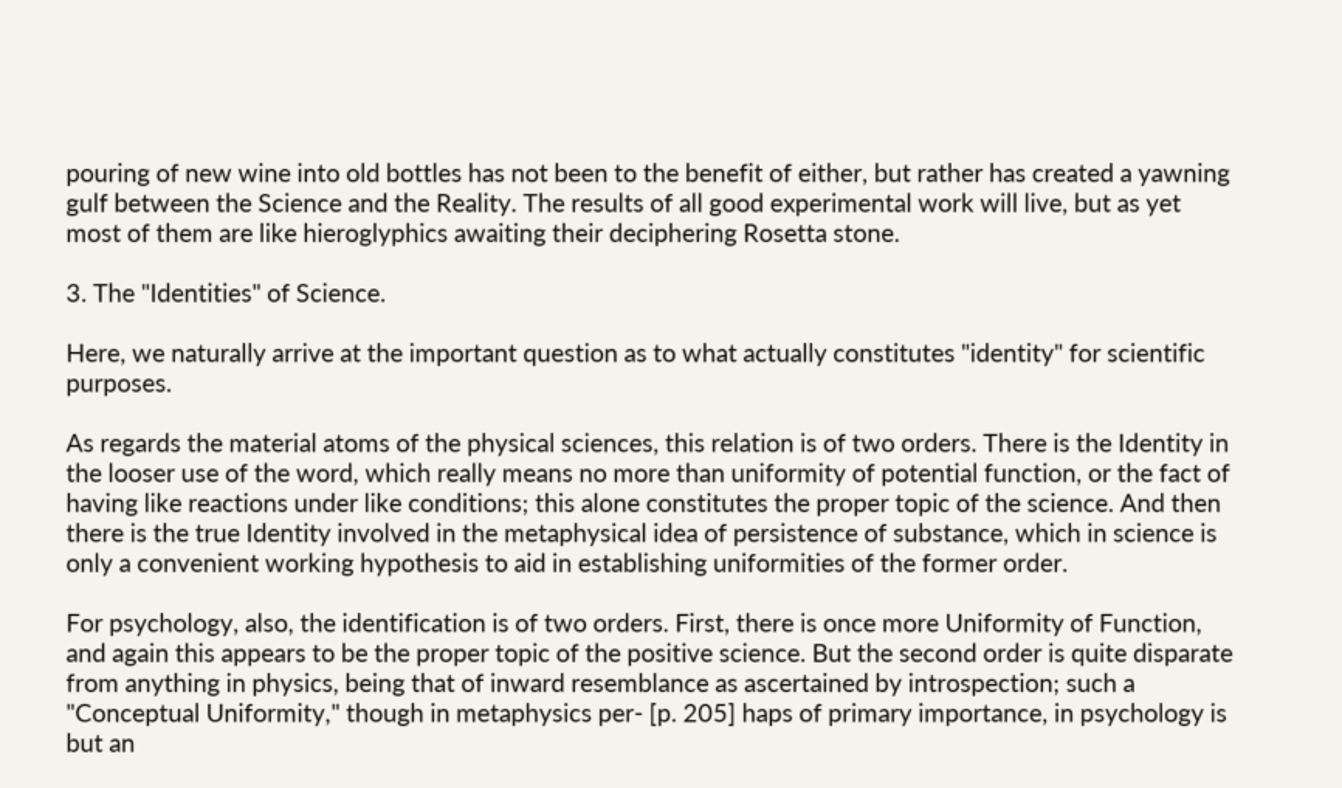pouring of new wine into old bottles has not been to the benefit of either, but rather has created a yawning gulf between the Science and the Reality. The results of all good experimental work will live, but as yet most of them are like hieroglyphics awaiting their deciphering Rosetta stone.

3. The "Identities" of Science.

Here, we naturally arrive at the important question as to what actually constitutes "identity" for scientific purposes.

As regards the material atoms of the physical sciences, this relation is of two orders. There is the Identity in the looser use of the word, which really means no more than uniformity of potential function, or the fact of having like reactions under like conditions; this alone constitutes the proper topic of the science. And then there is the true Identity involved in the metaphysical idea of persistence of substance, which in science is only a convenient working hypothesis to aid in establishing uniformities of the former order.

For psychology, also, the identification is of two orders. First, there is once more Uniformity of Function, and again this appears to be the proper topic of the positive science. But the second order is quite disparate from anything in physics, being that of inward resemblance as ascertained by introspection; such a "Conceptual Uniformity," though in metaphysics per- [p. 205] haps of primary importance, in psychology is but an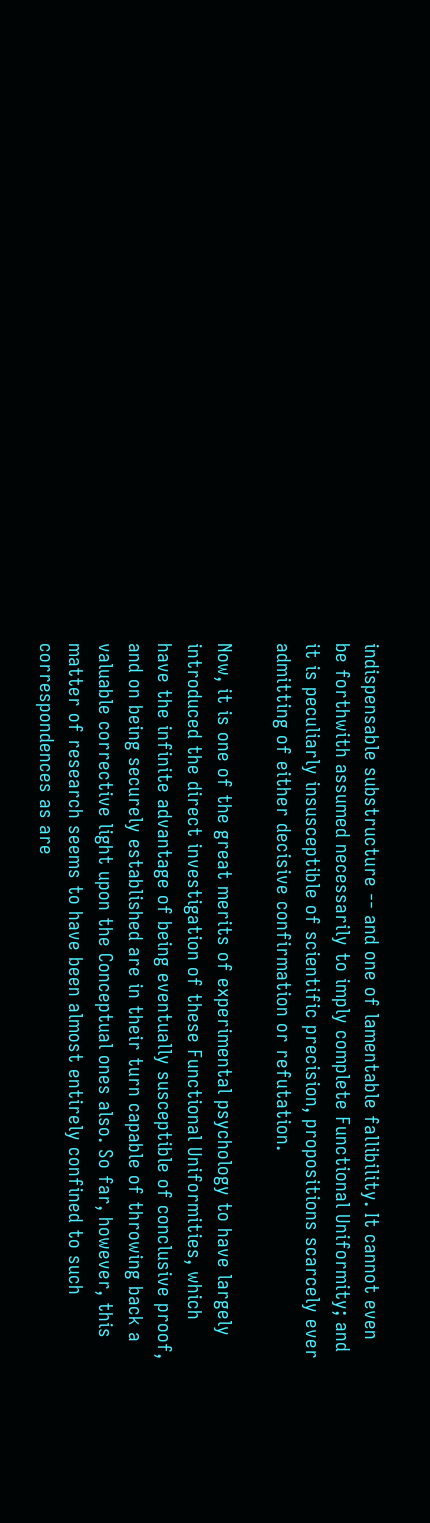indispensable substructure -- and one of lamentable fallibility. It cannot even be forthwith assumed necessarily to imply complete Functional Uniformity; and it is peculiarly insusceptible of scientific precision, propositions scarcely ever admitting of either decisive confirmation or refutation.

Now, it is one of the great merits of experimental psychology to have largely introduced the direct investigation of these Functional Uniformities, which have the infinite advantage of being eventually susceptible of conclusive proof, and on being securely established are in their turn capable of throwing back a valuable corrective light upon the Conceptual ones also. So far, however, this matter of research seems to have been almost entirely confined to such correspondences as are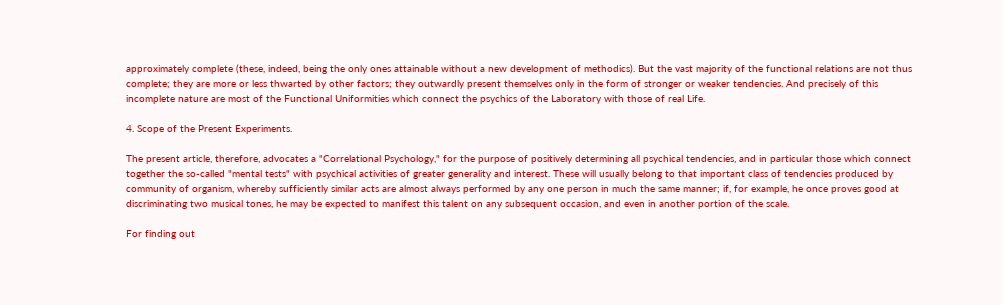approximately complete (these, indeed, being the only ones attainable without a new development of methodics). But the vast majority of the functional relations are not thus complete; they are more or less thwarted by other factors; they outwardly present themselves only in the form of stronger or weaker tendencies. And precisely of this incomplete nature are most of the Functional Uniformities which connect the psychics of the Laboratory with those of real Life.

4. Scope of the Present Experiments.

The present article, therefore, advocates a "Correlational Psychology," for the purpose of positively determining all psychical tendencies, and in particular those which connect together the so-called "mental tests" with psychical activities of greater generality and interest. These will usually belong to that important class of tendencies produced by community of organism, whereby sufficiently similar acts are almost always performed by any one person in much the same manner; if, for example, he once proves good at discriminating two musical tones, he may be expected to manifest this talent on any subsequent occasion, and even in another portion of the scale.

For finding out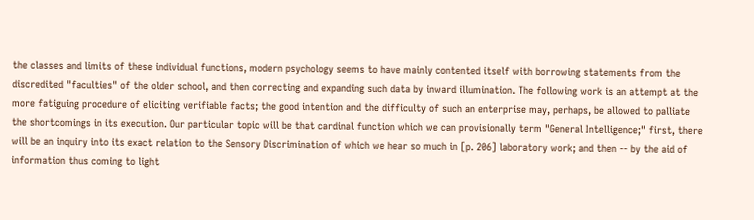the classes and limits of these individual functions, modern psychology seems to have mainly contented itself with borrowing statements from the discredited "faculties" of the older school, and then correcting and expanding such data by inward illumination. The following work is an attempt at the more fatiguing procedure of eliciting verifiable facts; the good intention and the difficulty of such an enterprise may, perhaps, be allowed to palliate the shortcomings in its execution. Our particular topic will be that cardinal function which we can provisionally term "General Intelligence;" first, there will be an inquiry into its exact relation to the Sensory Discrimination of which we hear so much in [p. 206] laboratory work; and then -- by the aid of information thus coming to light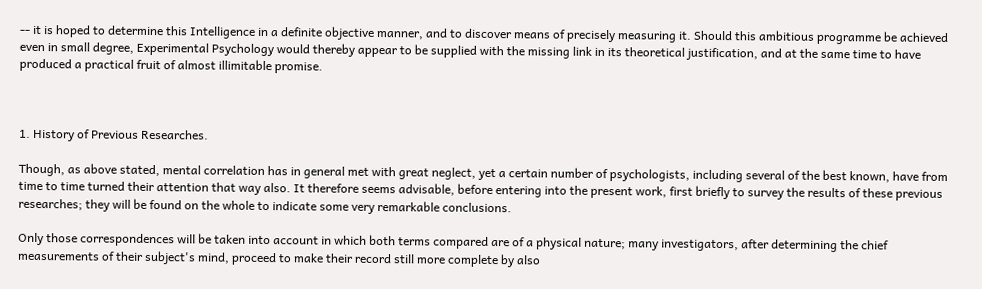-- it is hoped to determine this Intelligence in a definite objective manner, and to discover means of precisely measuring it. Should this ambitious programme be achieved even in small degree, Experimental Psychology would thereby appear to be supplied with the missing link in its theoretical justification, and at the same time to have produced a practical fruit of almost illimitable promise.



1. History of Previous Researches.

Though, as above stated, mental correlation has in general met with great neglect, yet a certain number of psychologists, including several of the best known, have from time to time turned their attention that way also. It therefore seems advisable, before entering into the present work, first briefly to survey the results of these previous researches; they will be found on the whole to indicate some very remarkable conclusions.

Only those correspondences will be taken into account in which both terms compared are of a physical nature; many investigators, after determining the chief measurements of their subject's mind, proceed to make their record still more complete by also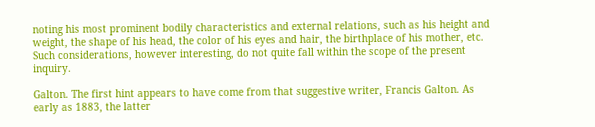noting his most prominent bodily characteristics and external relations, such as his height and weight, the shape of his head, the color of his eyes and hair, the birthplace of his mother, etc. Such considerations, however interesting, do not quite fall within the scope of the present inquiry.

Galton. The first hint appears to have come from that suggestive writer, Francis Galton. As early as 1883, the latter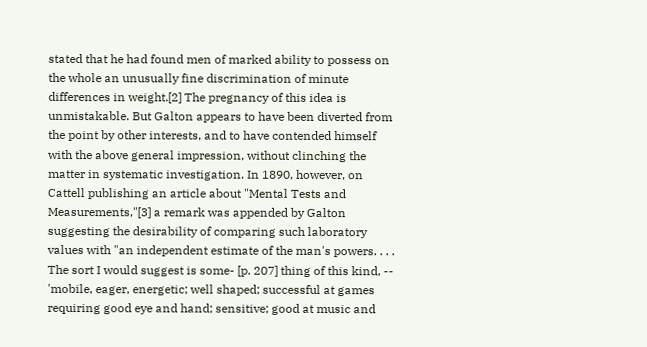stated that he had found men of marked ability to possess on the whole an unusually fine discrimination of minute differences in weight.[2] The pregnancy of this idea is unmistakable. But Galton appears to have been diverted from the point by other interests, and to have contended himself with the above general impression, without clinching the matter in systematic investigation. In 1890, however, on Cattell publishing an article about "Mental Tests and Measurements,"[3] a remark was appended by Galton suggesting the desirability of comparing such laboratory values with "an independent estimate of the man's powers. . . . The sort I would suggest is some- [p. 207] thing of this kind, -- 'mobile, eager, energetic; well shaped; successful at games requiring good eye and hand; sensitive; good at music and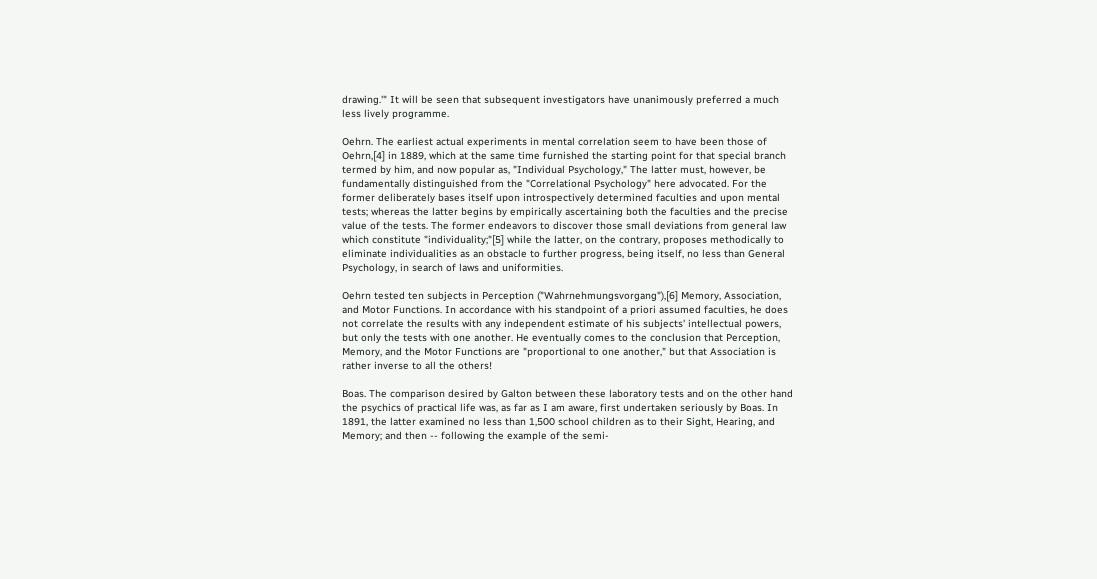drawing.'" It will be seen that subsequent investigators have unanimously preferred a much less lively programme.

Oehrn. The earliest actual experiments in mental correlation seem to have been those of Oehrn,[4] in 1889, which at the same time furnished the starting point for that special branch termed by him, and now popular as, "Individual Psychology," The latter must, however, be fundamentally distinguished from the "Correlational Psychology" here advocated. For the former deliberately bases itself upon introspectively determined faculties and upon mental tests; whereas the latter begins by empirically ascertaining both the faculties and the precise value of the tests. The former endeavors to discover those small deviations from general law which constitute "individuality;"[5] while the latter, on the contrary, proposes methodically to eliminate individualities as an obstacle to further progress, being itself, no less than General Psychology, in search of laws and uniformities.

Oehrn tested ten subjects in Perception ("Wahrnehmungsvorgang"),[6] Memory, Association, and Motor Functions. In accordance with his standpoint of a priori assumed faculties, he does not correlate the results with any independent estimate of his subjects' intellectual powers, but only the tests with one another. He eventually comes to the conclusion that Perception, Memory, and the Motor Functions are "proportional to one another," but that Association is rather inverse to all the others!

Boas. The comparison desired by Galton between these laboratory tests and on the other hand the psychics of practical life was, as far as I am aware, first undertaken seriously by Boas. In 1891, the latter examined no less than 1,500 school children as to their Sight, Hearing, and Memory; and then -- following the example of the semi-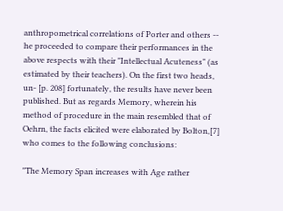anthropometrical correlations of Porter and others -- he proceeded to compare their performances in the above respects with their "Intellectual Acuteness" (as estimated by their teachers). On the first two heads, un- [p. 208] fortunately, the results have never been published. But as regards Memory, wherein his method of procedure in the main resembled that of Oehrn, the facts elicited were elaborated by Bolton,[7] who comes to the following conclusions:

"The Memory Span increases with Age rather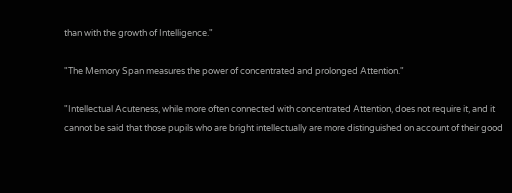than with the growth of Intelligence."

"The Memory Span measures the power of concentrated and prolonged Attention."

"Intellectual Acuteness, while more often connected with concentrated Attention, does not require it, and it cannot be said that those pupils who are bright intellectually are more distinguished on account of their good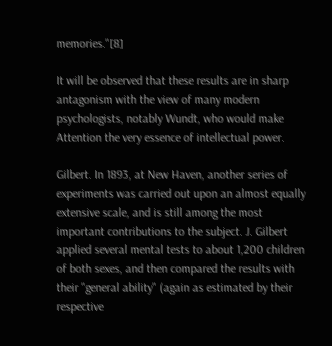memories."[8]

It will be observed that these results are in sharp antagonism with the view of many modern psychologists, notably Wundt, who would make Attention the very essence of intellectual power.

Gilbert. In 1893, at New Haven, another series of experiments was carried out upon an almost equally extensive scale, and is still among the most important contributions to the subject. J. Gilbert applied several mental tests to about 1,200 children of both sexes, and then compared the results with their "general ability" (again as estimated by their respective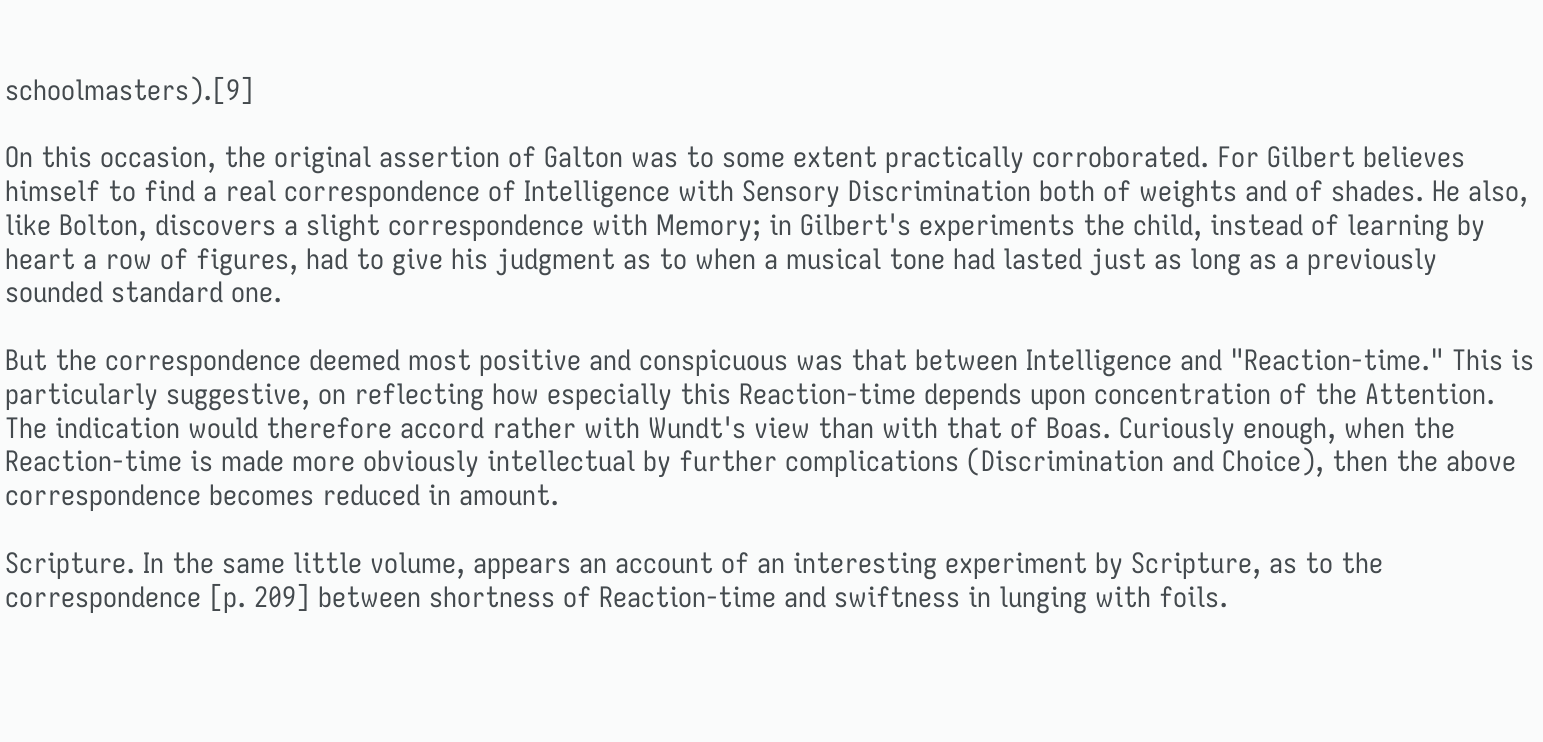schoolmasters).[9]

On this occasion, the original assertion of Galton was to some extent practically corroborated. For Gilbert believes himself to find a real correspondence of Intelligence with Sensory Discrimination both of weights and of shades. He also, like Bolton, discovers a slight correspondence with Memory; in Gilbert's experiments the child, instead of learning by heart a row of figures, had to give his judgment as to when a musical tone had lasted just as long as a previously sounded standard one.

But the correspondence deemed most positive and conspicuous was that between Intelligence and "Reaction-time." This is particularly suggestive, on reflecting how especially this Reaction-time depends upon concentration of the Attention. The indication would therefore accord rather with Wundt's view than with that of Boas. Curiously enough, when the Reaction-time is made more obviously intellectual by further complications (Discrimination and Choice), then the above correspondence becomes reduced in amount.

Scripture. In the same little volume, appears an account of an interesting experiment by Scripture, as to the correspondence [p. 209] between shortness of Reaction-time and swiftness in lunging with foils.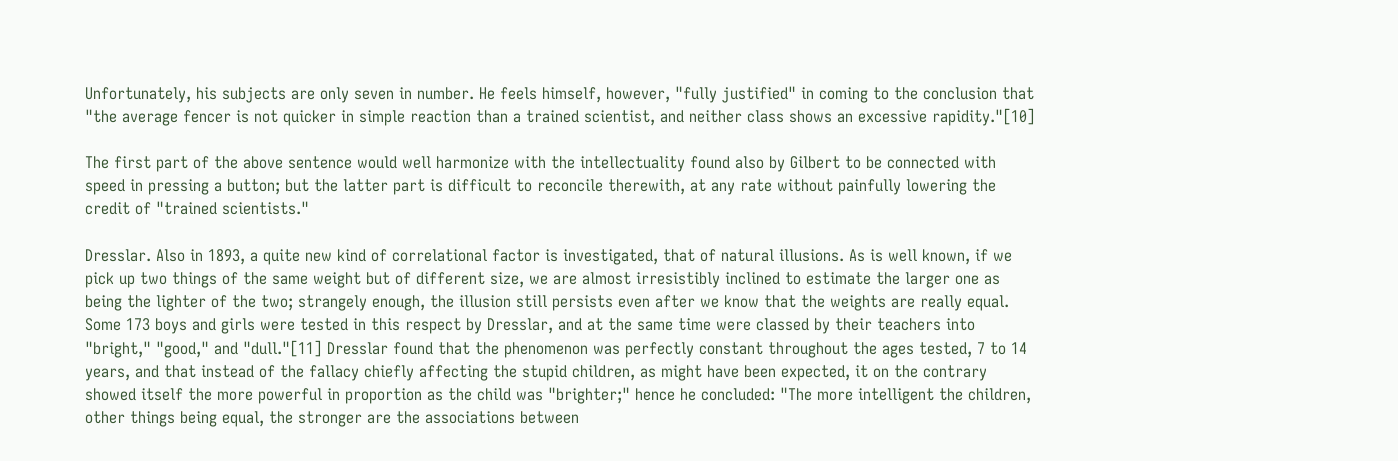Unfortunately, his subjects are only seven in number. He feels himself, however, "fully justified" in coming to the conclusion that "the average fencer is not quicker in simple reaction than a trained scientist, and neither class shows an excessive rapidity."[10]

The first part of the above sentence would well harmonize with the intellectuality found also by Gilbert to be connected with speed in pressing a button; but the latter part is difficult to reconcile therewith, at any rate without painfully lowering the credit of "trained scientists."

Dresslar. Also in 1893, a quite new kind of correlational factor is investigated, that of natural illusions. As is well known, if we pick up two things of the same weight but of different size, we are almost irresistibly inclined to estimate the larger one as being the lighter of the two; strangely enough, the illusion still persists even after we know that the weights are really equal. Some 173 boys and girls were tested in this respect by Dresslar, and at the same time were classed by their teachers into "bright," "good," and "dull."[11] Dresslar found that the phenomenon was perfectly constant throughout the ages tested, 7 to 14 years, and that instead of the fallacy chiefly affecting the stupid children, as might have been expected, it on the contrary showed itself the more powerful in proportion as the child was "brighter;" hence he concluded: "The more intelligent the children, other things being equal, the stronger are the associations between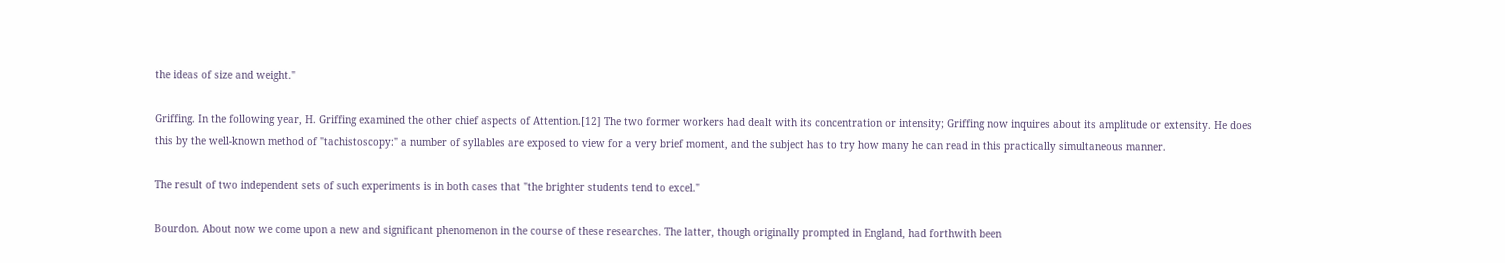the ideas of size and weight."

Griffing. In the following year, H. Griffing examined the other chief aspects of Attention.[12] The two former workers had dealt with its concentration or intensity; Griffing now inquires about its amplitude or extensity. He does this by the well-known method of "tachistoscopy:" a number of syllables are exposed to view for a very brief moment, and the subject has to try how many he can read in this practically simultaneous manner.

The result of two independent sets of such experiments is in both cases that "the brighter students tend to excel."

Bourdon. About now we come upon a new and significant phenomenon in the course of these researches. The latter, though originally prompted in England, had forthwith been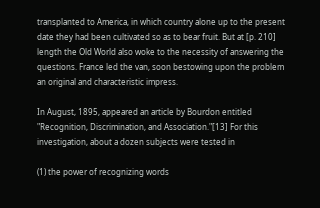transplanted to America, in which country alone up to the present date they had been cultivated so as to bear fruit. But at [p. 210] length the Old World also woke to the necessity of answering the questions. France led the van, soon bestowing upon the problem an original and characteristic impress.

In August, 1895, appeared an article by Bourdon entitled "Recognition, Discrimination, and Association."[13] For this investigation, about a dozen subjects were tested in

(1) the power of recognizing words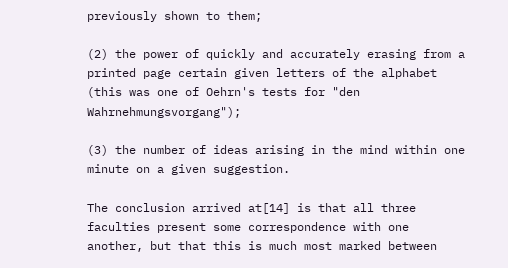previously shown to them;

(2) the power of quickly and accurately erasing from a printed page certain given letters of the alphabet (this was one of Oehrn's tests for "den Wahrnehmungsvorgang");

(3) the number of ideas arising in the mind within one minute on a given suggestion.

The conclusion arrived at[14] is that all three faculties present some correspondence with one another, but that this is much most marked between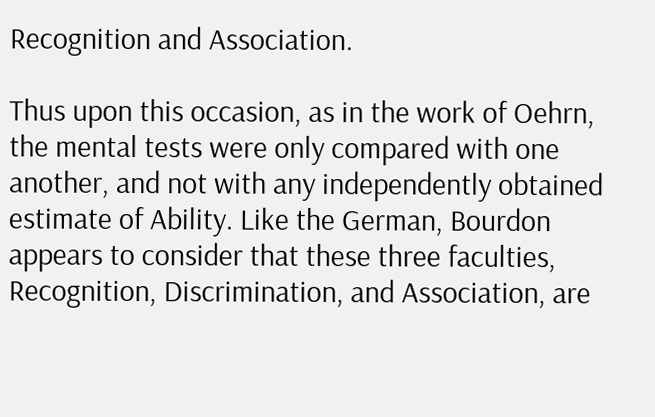Recognition and Association.

Thus upon this occasion, as in the work of Oehrn, the mental tests were only compared with one another, and not with any independently obtained estimate of Ability. Like the German, Bourdon appears to consider that these three faculties, Recognition, Discrimination, and Association, are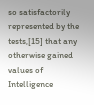so satisfactorily represented by the tests,[15] that any otherwise gained values of Intelligence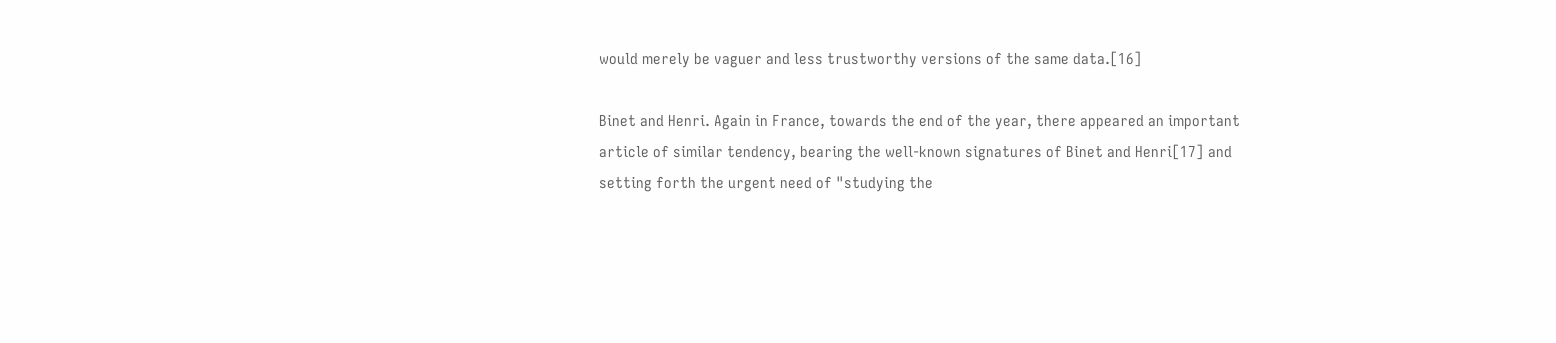would merely be vaguer and less trustworthy versions of the same data.[16]

Binet and Henri. Again in France, towards the end of the year, there appeared an important article of similar tendency, bearing the well-known signatures of Binet and Henri[17] and setting forth the urgent need of "studying the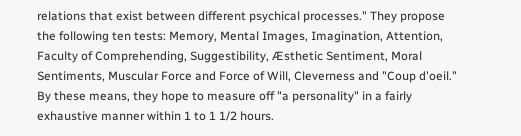relations that exist between different psychical processes." They propose the following ten tests: Memory, Mental Images, Imagination, Attention, Faculty of Comprehending, Suggestibility, Æsthetic Sentiment, Moral Sentiments, Muscular Force and Force of Will, Cleverness and "Coup d'oeil." By these means, they hope to measure off "a personality" in a fairly exhaustive manner within 1 to 1 1/2 hours.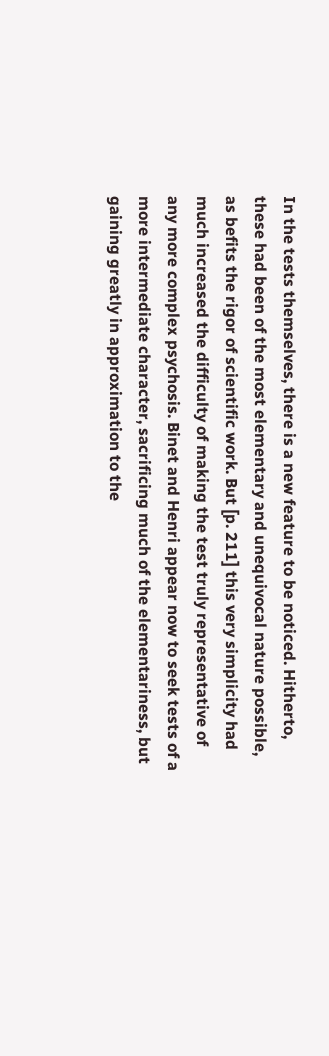In the tests themselves, there is a new feature to be noticed. Hitherto, these had been of the most elementary and unequivocal nature possible, as befits the rigor of scientific work. But [p. 211] this very simplicity had much increased the difficulty of making the test truly representative of any more complex psychosis. Binet and Henri appear now to seek tests of a more intermediate character, sacrificing much of the elementariness, but gaining greatly in approximation to the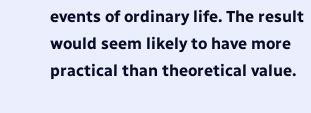events of ordinary life. The result would seem likely to have more practical than theoretical value.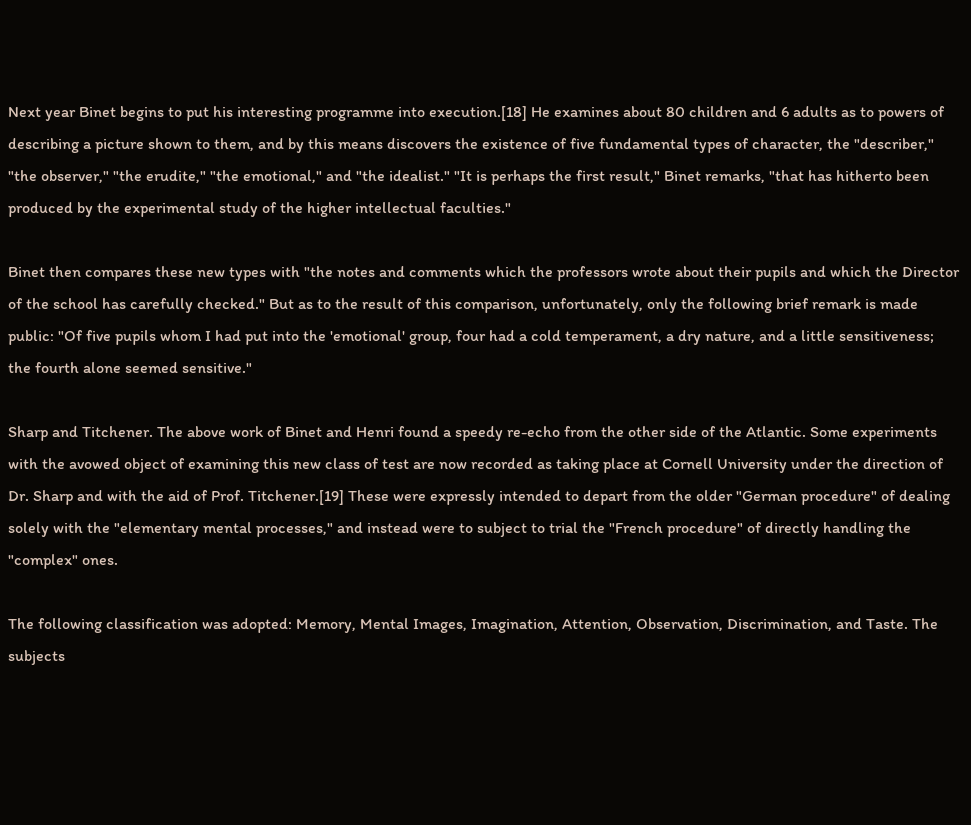Next year Binet begins to put his interesting programme into execution.[18] He examines about 80 children and 6 adults as to powers of describing a picture shown to them, and by this means discovers the existence of five fundamental types of character, the "describer," "the observer," "the erudite," "the emotional," and "the idealist." "It is perhaps the first result," Binet remarks, "that has hitherto been produced by the experimental study of the higher intellectual faculties."

Binet then compares these new types with "the notes and comments which the professors wrote about their pupils and which the Director of the school has carefully checked." But as to the result of this comparison, unfortunately, only the following brief remark is made public: "Of five pupils whom I had put into the 'emotional' group, four had a cold temperament, a dry nature, and a little sensitiveness; the fourth alone seemed sensitive."

Sharp and Titchener. The above work of Binet and Henri found a speedy re-echo from the other side of the Atlantic. Some experiments with the avowed object of examining this new class of test are now recorded as taking place at Cornell University under the direction of Dr. Sharp and with the aid of Prof. Titchener.[19] These were expressly intended to depart from the older "German procedure" of dealing solely with the "elementary mental processes," and instead were to subject to trial the "French procedure" of directly handling the "complex" ones.

The following classification was adopted: Memory, Mental Images, Imagination, Attention, Observation, Discrimination, and Taste. The subjects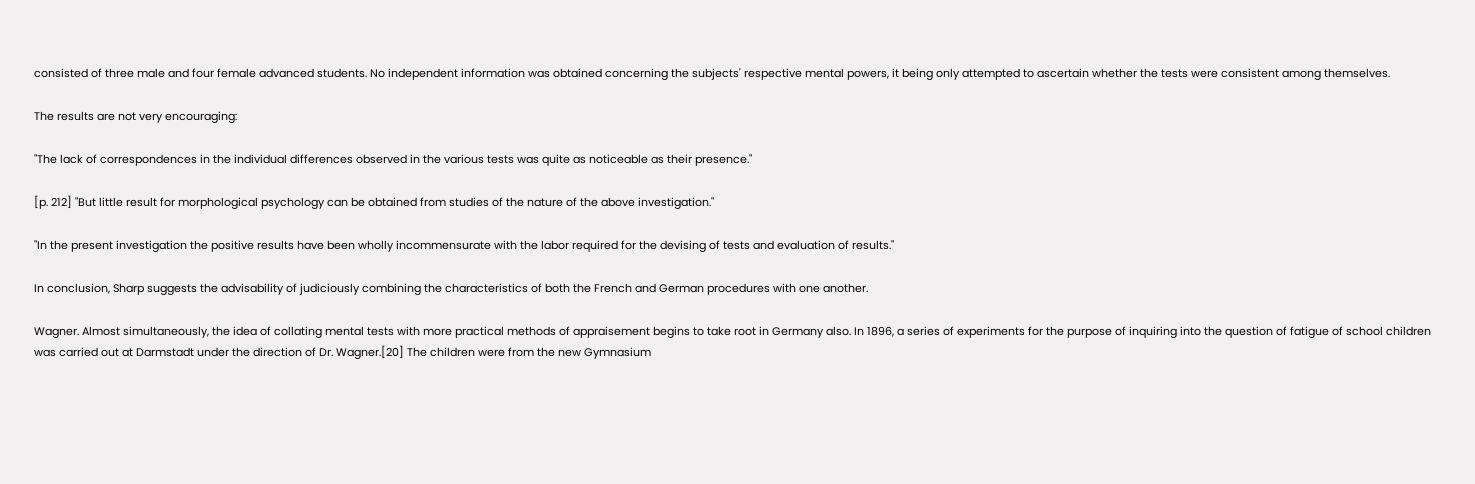consisted of three male and four female advanced students. No independent information was obtained concerning the subjects' respective mental powers, it being only attempted to ascertain whether the tests were consistent among themselves.

The results are not very encouraging:

"The lack of correspondences in the individual differences observed in the various tests was quite as noticeable as their presence."

[p. 212] "But little result for morphological psychology can be obtained from studies of the nature of the above investigation."

"In the present investigation the positive results have been wholly incommensurate with the labor required for the devising of tests and evaluation of results."

In conclusion, Sharp suggests the advisability of judiciously combining the characteristics of both the French and German procedures with one another.

Wagner. Almost simultaneously, the idea of collating mental tests with more practical methods of appraisement begins to take root in Germany also. In 1896, a series of experiments for the purpose of inquiring into the question of fatigue of school children was carried out at Darmstadt under the direction of Dr. Wagner.[20] The children were from the new Gymnasium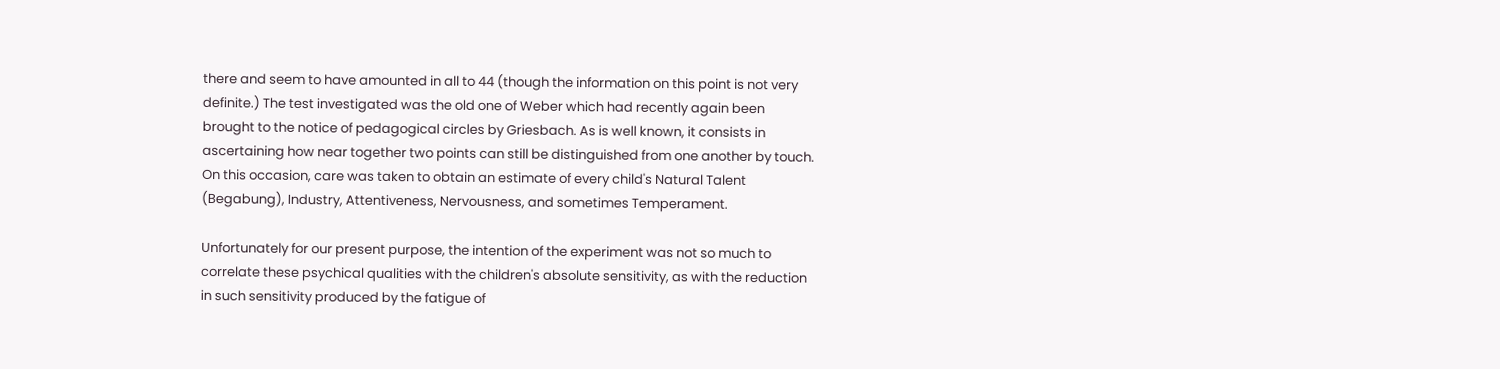there and seem to have amounted in all to 44 (though the information on this point is not very definite.) The test investigated was the old one of Weber which had recently again been brought to the notice of pedagogical circles by Griesbach. As is well known, it consists in ascertaining how near together two points can still be distinguished from one another by touch. On this occasion, care was taken to obtain an estimate of every child's Natural Talent (Begabung), Industry, Attentiveness, Nervousness, and sometimes Temperament.

Unfortunately for our present purpose, the intention of the experiment was not so much to correlate these psychical qualities with the children's absolute sensitivity, as with the reduction in such sensitivity produced by the fatigue of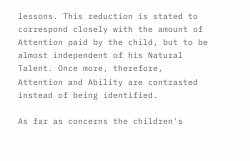lessons. This reduction is stated to correspond closely with the amount of Attention paid by the child, but to be almost independent of his Natural Talent. Once more, therefore, Attention and Ability are contrasted instead of being identified.

As far as concerns the children's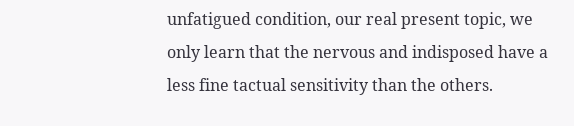unfatigued condition, our real present topic, we only learn that the nervous and indisposed have a less fine tactual sensitivity than the others.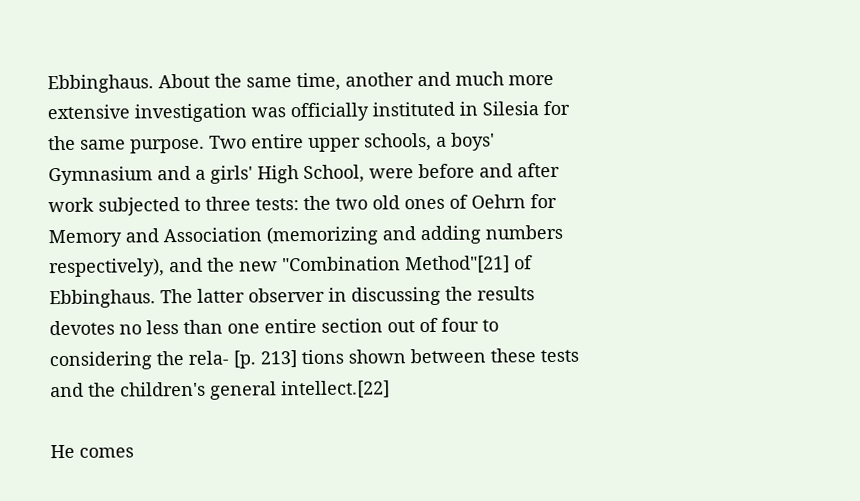Ebbinghaus. About the same time, another and much more extensive investigation was officially instituted in Silesia for the same purpose. Two entire upper schools, a boys' Gymnasium and a girls' High School, were before and after work subjected to three tests: the two old ones of Oehrn for Memory and Association (memorizing and adding numbers respectively), and the new "Combination Method"[21] of Ebbinghaus. The latter observer in discussing the results devotes no less than one entire section out of four to considering the rela- [p. 213] tions shown between these tests and the children's general intellect.[22]

He comes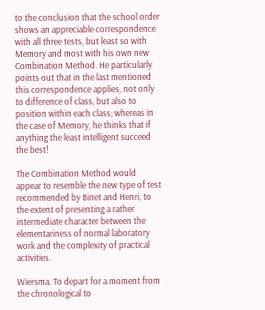to the conclusion that the school order shows an appreciable correspondence with all three tests, but least so with Memory and most with his own new Combination Method. He particularly points out that in the last mentioned this correspondence applies, not only to difference of class, but also to position within each class; whereas in the case of Memory, he thinks that if anything the least intelligent succeed the best!

The Combination Method would appear to resemble the new type of test recommended by Binet and Henri, to the extent of presenting a rather intermediate character between the elementariness of normal laboratory work and the complexity of practical activities.

Wiersma. To depart for a moment from the chronological to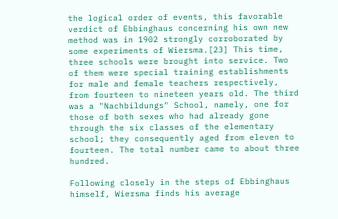the logical order of events, this favorable verdict of Ebbinghaus concerning his own new method was in 1902 strongly corroborated by some experiments of Wiersma.[23] This time, three schools were brought into service. Two of them were special training establishments for male and female teachers respectively, from fourteen to nineteen years old. The third was a "Nachbildungs" School, namely, one for those of both sexes who had already gone through the six classes of the elementary school; they consequently aged from eleven to fourteen. The total number came to about three hundred.

Following closely in the steps of Ebbinghaus himself, Wiersma finds his average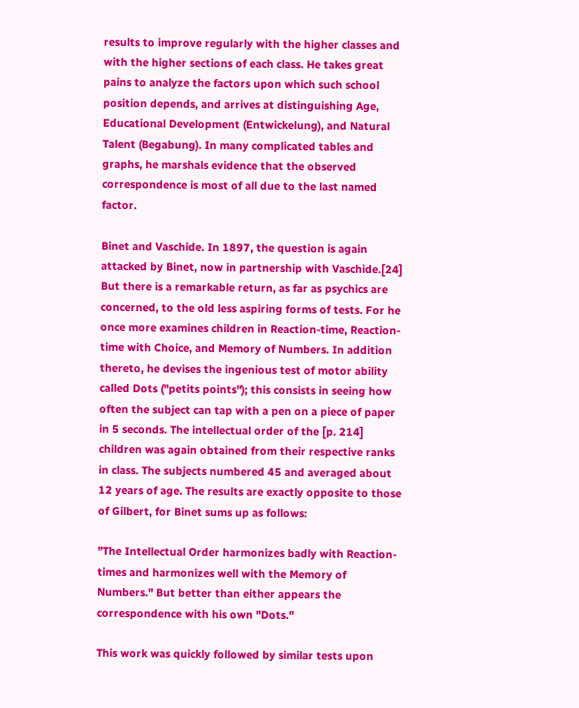results to improve regularly with the higher classes and with the higher sections of each class. He takes great pains to analyze the factors upon which such school position depends, and arrives at distinguishing Age, Educational Development (Entwickelung), and Natural Talent (Begabung). In many complicated tables and graphs, he marshals evidence that the observed correspondence is most of all due to the last named factor.

Binet and Vaschide. In 1897, the question is again attacked by Binet, now in partnership with Vaschide.[24] But there is a remarkable return, as far as psychics are concerned, to the old less aspiring forms of tests. For he once more examines children in Reaction-time, Reaction-time with Choice, and Memory of Numbers. In addition thereto, he devises the ingenious test of motor ability called Dots ("petits points"); this consists in seeing how often the subject can tap with a pen on a piece of paper in 5 seconds. The intellectual order of the [p. 214] children was again obtained from their respective ranks in class. The subjects numbered 45 and averaged about 12 years of age. The results are exactly opposite to those of Gilbert, for Binet sums up as follows:

"The Intellectual Order harmonizes badly with Reaction-times and harmonizes well with the Memory of Numbers." But better than either appears the correspondence with his own "Dots."

This work was quickly followed by similar tests upon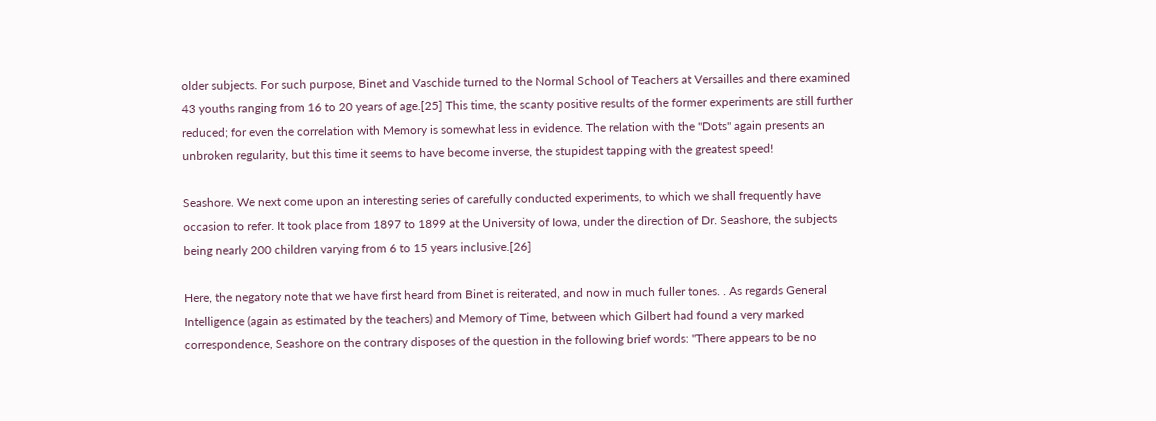older subjects. For such purpose, Binet and Vaschide turned to the Normal School of Teachers at Versailles and there examined 43 youths ranging from 16 to 20 years of age.[25] This time, the scanty positive results of the former experiments are still further reduced; for even the correlation with Memory is somewhat less in evidence. The relation with the "Dots" again presents an unbroken regularity, but this time it seems to have become inverse, the stupidest tapping with the greatest speed!

Seashore. We next come upon an interesting series of carefully conducted experiments, to which we shall frequently have occasion to refer. It took place from 1897 to 1899 at the University of Iowa, under the direction of Dr. Seashore, the subjects being nearly 200 children varying from 6 to 15 years inclusive.[26]

Here, the negatory note that we have first heard from Binet is reiterated, and now in much fuller tones. . As regards General Intelligence (again as estimated by the teachers) and Memory of Time, between which Gilbert had found a very marked correspondence, Seashore on the contrary disposes of the question in the following brief words: "There appears to be no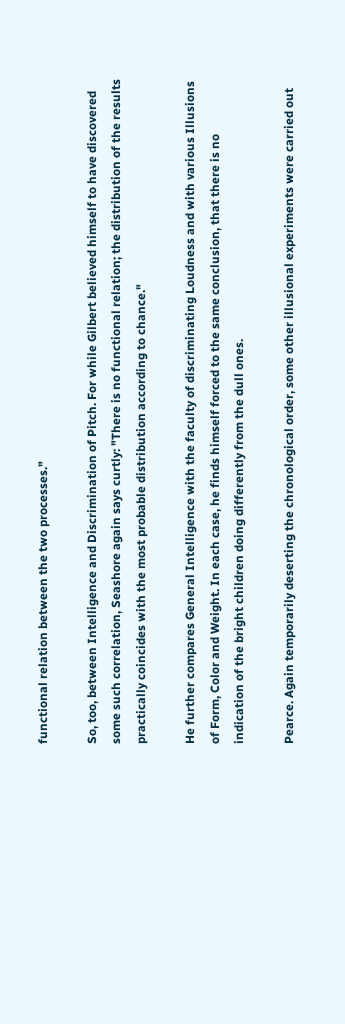functional relation between the two processes."

So, too, between Intelligence and Discrimination of Pitch. For while Gilbert believed himself to have discovered some such correlation, Seashore again says curtly: "There is no functional relation; the distribution of the results practically coincides with the most probable distribution according to chance."

He further compares General Intelligence with the faculty of discriminating Loudness and with various Illusions of Form, Color and Weight. In each case, he finds himself forced to the same conclusion, that there is no indication of the bright children doing differently from the dull ones.

Pearce. Again temporarily deserting the chronological order, some other illusional experiments were carried out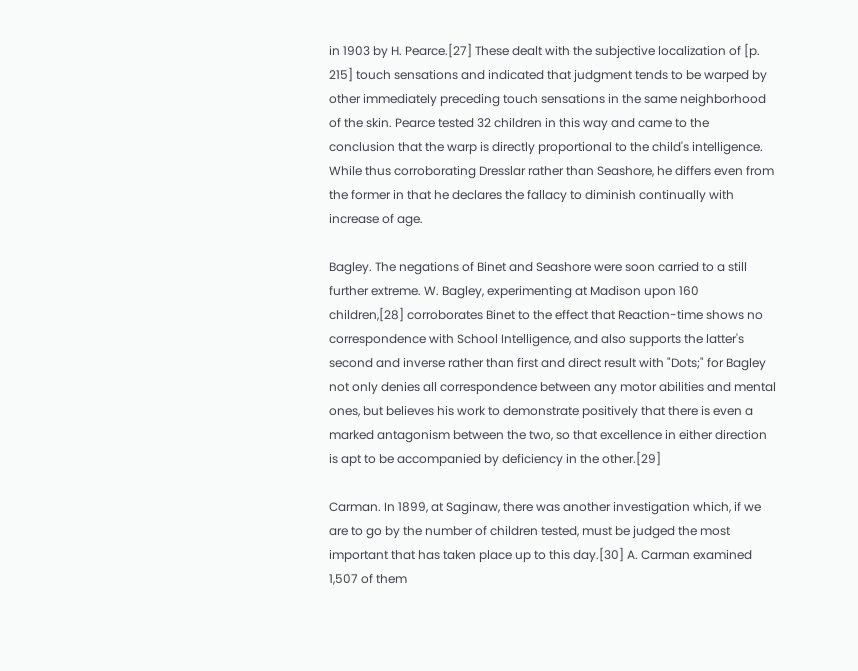in 1903 by H. Pearce.[27] These dealt with the subjective localization of [p. 215] touch sensations and indicated that judgment tends to be warped by other immediately preceding touch sensations in the same neighborhood of the skin. Pearce tested 32 children in this way and came to the conclusion that the warp is directly proportional to the child's intelligence. While thus corroborating Dresslar rather than Seashore, he differs even from the former in that he declares the fallacy to diminish continually with increase of age.

Bagley. The negations of Binet and Seashore were soon carried to a still further extreme. W. Bagley, experimenting at Madison upon 160 children,[28] corroborates Binet to the effect that Reaction-time shows no correspondence with School Intelligence, and also supports the latter's second and inverse rather than first and direct result with "Dots;" for Bagley not only denies all correspondence between any motor abilities and mental ones, but believes his work to demonstrate positively that there is even a marked antagonism between the two, so that excellence in either direction is apt to be accompanied by deficiency in the other.[29]

Carman. In 1899, at Saginaw, there was another investigation which, if we are to go by the number of children tested, must be judged the most important that has taken place up to this day.[30] A. Carman examined 1,507 of them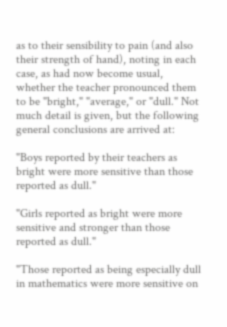as to their sensibility to pain (and also their strength of hand), noting in each case, as had now become usual, whether the teacher pronounced them to be "bright," "average," or "dull." Not much detail is given, but the following general conclusions are arrived at:

"Boys reported by their teachers as bright were more sensitive than those reported as dull."

"Girls reported as bright were more sensitive and stronger than those reported as dull."

"Those reported as being especially dull in mathematics were more sensitive on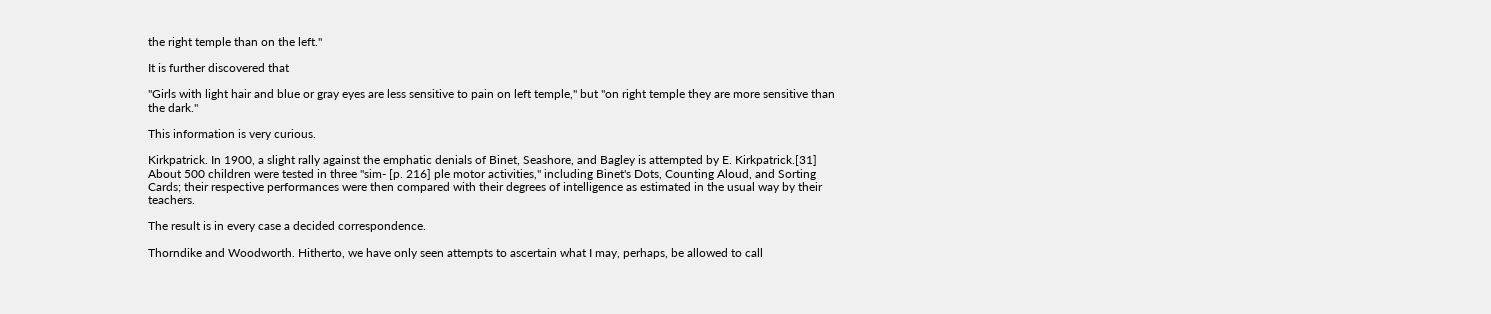the right temple than on the left."

It is further discovered that

"Girls with light hair and blue or gray eyes are less sensitive to pain on left temple," but "on right temple they are more sensitive than the dark."

This information is very curious.

Kirkpatrick. In 1900, a slight rally against the emphatic denials of Binet, Seashore, and Bagley is attempted by E. Kirkpatrick.[31] About 500 children were tested in three "sim- [p. 216] ple motor activities," including Binet's Dots, Counting Aloud, and Sorting Cards; their respective performances were then compared with their degrees of intelligence as estimated in the usual way by their teachers.

The result is in every case a decided correspondence.

Thorndike and Woodworth. Hitherto, we have only seen attempts to ascertain what I may, perhaps, be allowed to call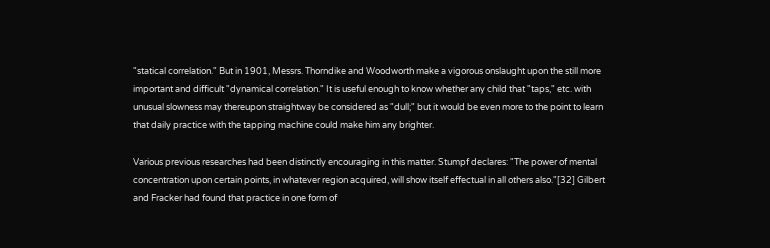"statical correlation." But in 1901, Messrs. Thorndike and Woodworth make a vigorous onslaught upon the still more important and difficult "dynamical correlation." It is useful enough to know whether any child that "taps," etc. with unusual slowness may thereupon straightway be considered as "dull;" but it would be even more to the point to learn that daily practice with the tapping machine could make him any brighter.

Various previous researches had been distinctly encouraging in this matter. Stumpf declares: "The power of mental concentration upon certain points, in whatever region acquired, will show itself effectual in all others also."[32] Gilbert and Fracker had found that practice in one form of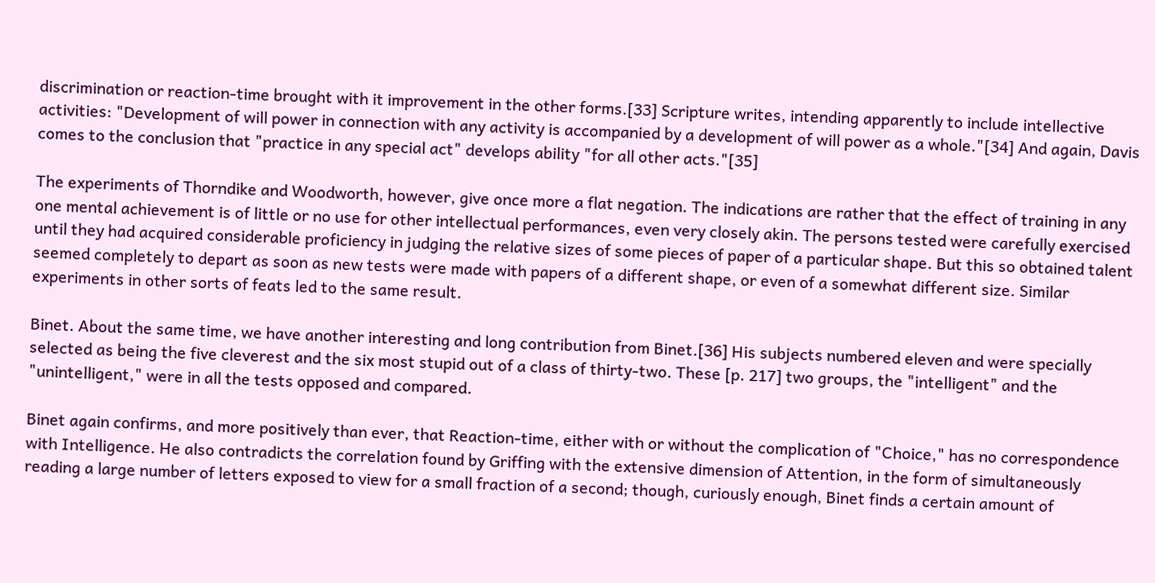discrimination or reaction-time brought with it improvement in the other forms.[33] Scripture writes, intending apparently to include intellective activities: "Development of will power in connection with any activity is accompanied by a development of will power as a whole."[34] And again, Davis comes to the conclusion that "practice in any special act" develops ability "for all other acts."[35]

The experiments of Thorndike and Woodworth, however, give once more a flat negation. The indications are rather that the effect of training in any one mental achievement is of little or no use for other intellectual performances, even very closely akin. The persons tested were carefully exercised until they had acquired considerable proficiency in judging the relative sizes of some pieces of paper of a particular shape. But this so obtained talent seemed completely to depart as soon as new tests were made with papers of a different shape, or even of a somewhat different size. Similar experiments in other sorts of feats led to the same result.

Binet. About the same time, we have another interesting and long contribution from Binet.[36] His subjects numbered eleven and were specially selected as being the five cleverest and the six most stupid out of a class of thirty-two. These [p. 217] two groups, the "intelligent" and the "unintelligent," were in all the tests opposed and compared.

Binet again confirms, and more positively than ever, that Reaction-time, either with or without the complication of "Choice," has no correspondence with Intelligence. He also contradicts the correlation found by Griffing with the extensive dimension of Attention, in the form of simultaneously reading a large number of letters exposed to view for a small fraction of a second; though, curiously enough, Binet finds a certain amount of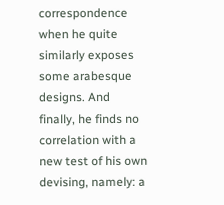correspondence when he quite similarly exposes some arabesque designs. And finally, he finds no correlation with a new test of his own devising, namely: a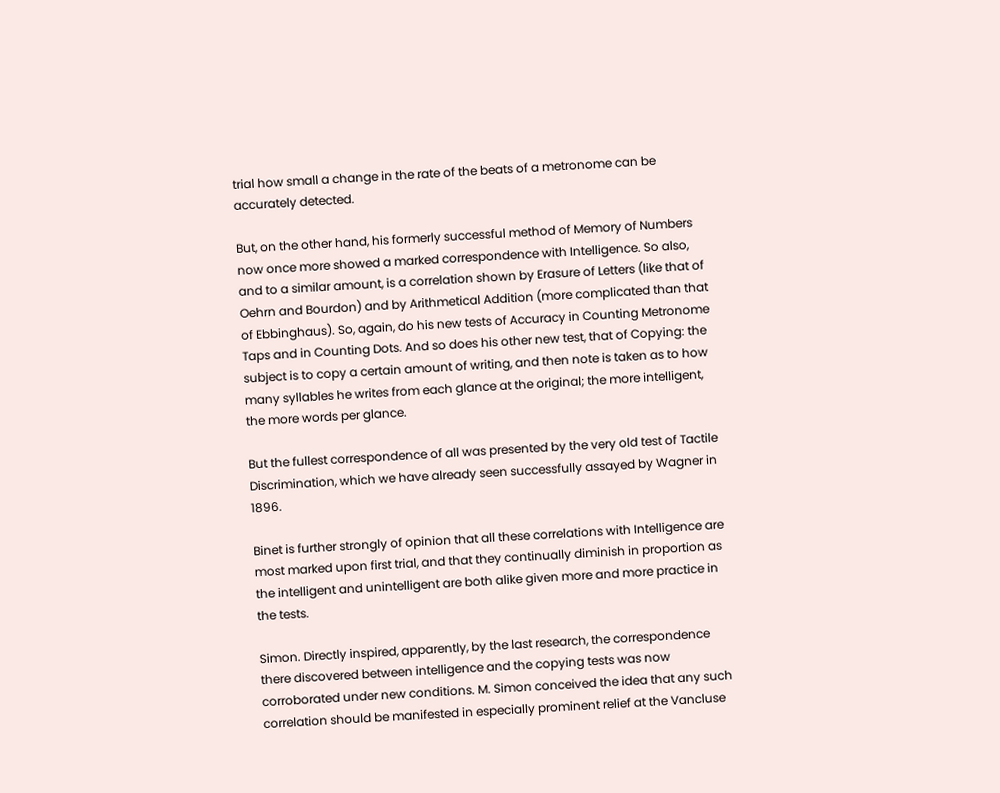trial how small a change in the rate of the beats of a metronome can be accurately detected.

But, on the other hand, his formerly successful method of Memory of Numbers now once more showed a marked correspondence with Intelligence. So also, and to a similar amount, is a correlation shown by Erasure of Letters (like that of Oehrn and Bourdon) and by Arithmetical Addition (more complicated than that of Ebbinghaus). So, again, do his new tests of Accuracy in Counting Metronome Taps and in Counting Dots. And so does his other new test, that of Copying: the subject is to copy a certain amount of writing, and then note is taken as to how many syllables he writes from each glance at the original; the more intelligent, the more words per glance.

But the fullest correspondence of all was presented by the very old test of Tactile Discrimination, which we have already seen successfully assayed by Wagner in 1896.

Binet is further strongly of opinion that all these correlations with Intelligence are most marked upon first trial, and that they continually diminish in proportion as the intelligent and unintelligent are both alike given more and more practice in the tests.

Simon. Directly inspired, apparently, by the last research, the correspondence there discovered between intelligence and the copying tests was now corroborated under new conditions. M. Simon conceived the idea that any such correlation should be manifested in especially prominent relief at the Vancluse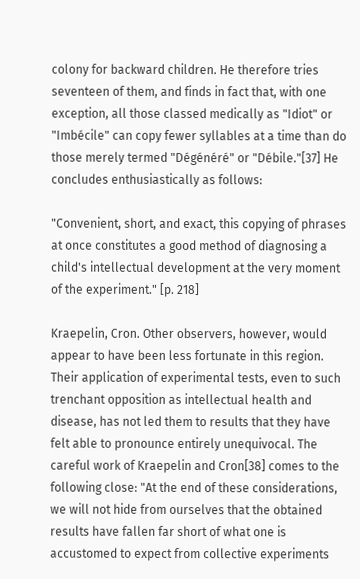colony for backward children. He therefore tries seventeen of them, and finds in fact that, with one exception, all those classed medically as "Idiot" or "Imbécile" can copy fewer syllables at a time than do those merely termed "Dégénéré" or "Débile."[37] He concludes enthusiastically as follows:

"Convenient, short, and exact, this copying of phrases at once constitutes a good method of diagnosing a child's intellectual development at the very moment of the experiment." [p. 218]

Kraepelin, Cron. Other observers, however, would appear to have been less fortunate in this region. Their application of experimental tests, even to such trenchant opposition as intellectual health and disease, has not led them to results that they have felt able to pronounce entirely unequivocal. The careful work of Kraepelin and Cron[38] comes to the following close: "At the end of these considerations, we will not hide from ourselves that the obtained results have fallen far short of what one is accustomed to expect from collective experiments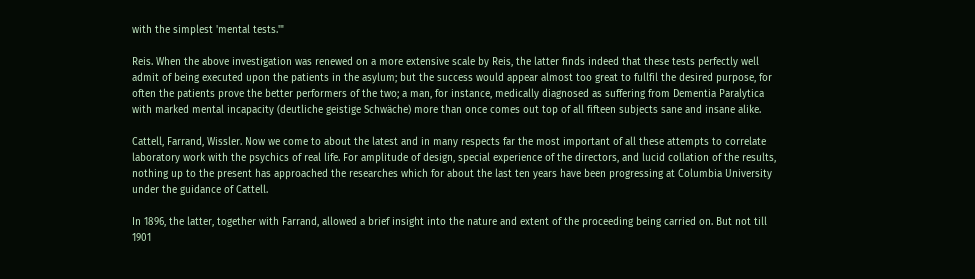with the simplest 'mental tests.'"

Reis. When the above investigation was renewed on a more extensive scale by Reis, the latter finds indeed that these tests perfectly well admit of being executed upon the patients in the asylum; but the success would appear almost too great to fullfil the desired purpose, for often the patients prove the better performers of the two; a man, for instance, medically diagnosed as suffering from Dementia Paralytica with marked mental incapacity (deutliche geistige Schwäche) more than once comes out top of all fifteen subjects sane and insane alike.

Cattell, Farrand, Wissler. Now we come to about the latest and in many respects far the most important of all these attempts to correlate laboratory work with the psychics of real life. For amplitude of design, special experience of the directors, and lucid collation of the results, nothing up to the present has approached the researches which for about the last ten years have been progressing at Columbia University under the guidance of Cattell.

In 1896, the latter, together with Farrand, allowed a brief insight into the nature and extent of the proceeding being carried on. But not till 1901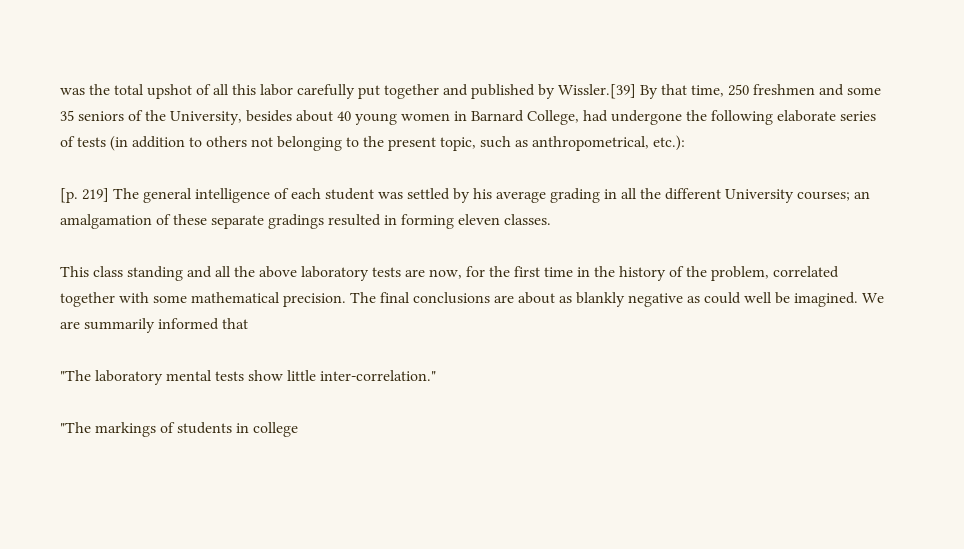was the total upshot of all this labor carefully put together and published by Wissler.[39] By that time, 250 freshmen and some 35 seniors of the University, besides about 40 young women in Barnard College, had undergone the following elaborate series of tests (in addition to others not belonging to the present topic, such as anthropometrical, etc.):

[p. 219] The general intelligence of each student was settled by his average grading in all the different University courses; an amalgamation of these separate gradings resulted in forming eleven classes.

This class standing and all the above laboratory tests are now, for the first time in the history of the problem, correlated together with some mathematical precision. The final conclusions are about as blankly negative as could well be imagined. We are summarily informed that

"The laboratory mental tests show little inter-correlation."

"The markings of students in college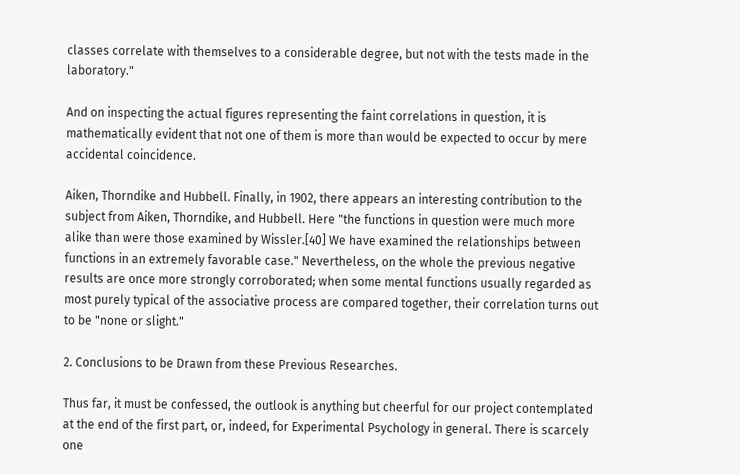classes correlate with themselves to a considerable degree, but not with the tests made in the laboratory."

And on inspecting the actual figures representing the faint correlations in question, it is mathematically evident that not one of them is more than would be expected to occur by mere accidental coincidence.

Aiken, Thorndike and Hubbell. Finally, in 1902, there appears an interesting contribution to the subject from Aiken, Thorndike, and Hubbell. Here "the functions in question were much more alike than were those examined by Wissler.[40] We have examined the relationships between functions in an extremely favorable case." Nevertheless, on the whole the previous negative results are once more strongly corroborated; when some mental functions usually regarded as most purely typical of the associative process are compared together, their correlation turns out to be "none or slight."

2. Conclusions to be Drawn from these Previous Researches.

Thus far, it must be confessed, the outlook is anything but cheerful for our project contemplated at the end of the first part, or, indeed, for Experimental Psychology in general. There is scarcely one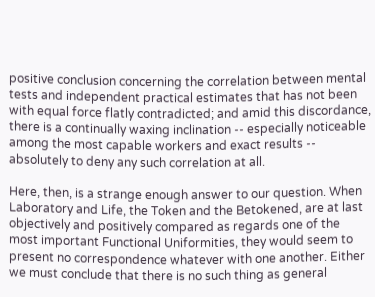positive conclusion concerning the correlation between mental tests and independent practical estimates that has not been with equal force flatly contradicted; and amid this discordance, there is a continually waxing inclination -- especially noticeable among the most capable workers and exact results -- absolutely to deny any such correlation at all.

Here, then, is a strange enough answer to our question. When Laboratory and Life, the Token and the Betokened, are at last objectively and positively compared as regards one of the most important Functional Uniformities, they would seem to present no correspondence whatever with one another. Either we must conclude that there is no such thing as general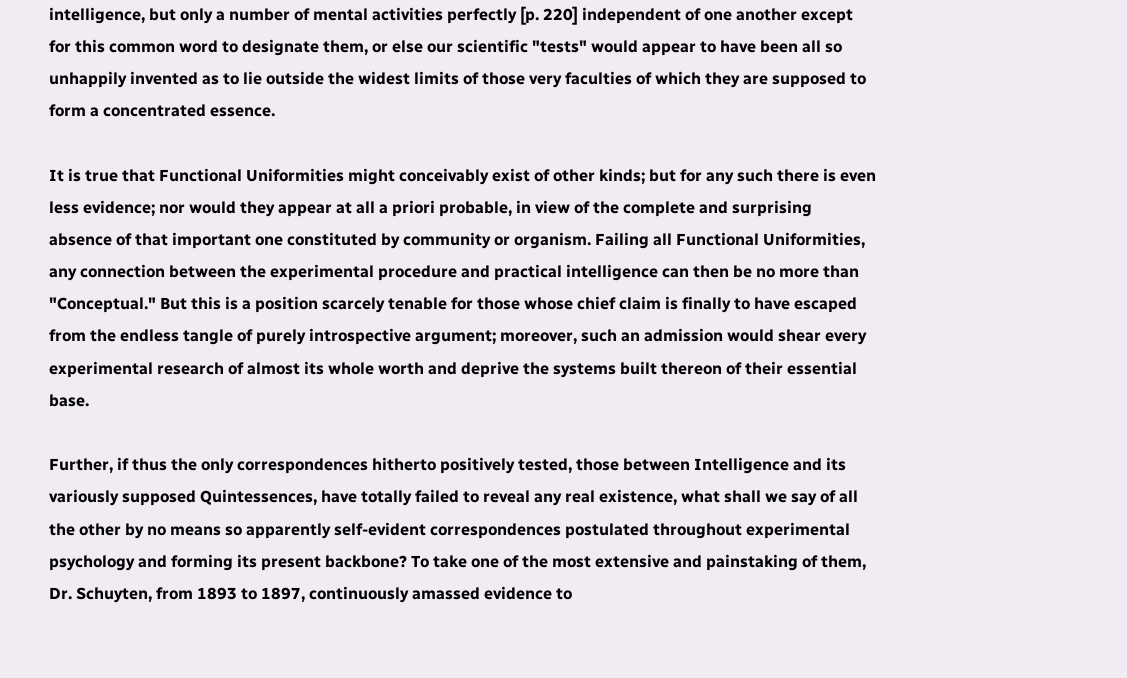intelligence, but only a number of mental activities perfectly [p. 220] independent of one another except for this common word to designate them, or else our scientific "tests" would appear to have been all so unhappily invented as to lie outside the widest limits of those very faculties of which they are supposed to form a concentrated essence.

It is true that Functional Uniformities might conceivably exist of other kinds; but for any such there is even less evidence; nor would they appear at all a priori probable, in view of the complete and surprising absence of that important one constituted by community or organism. Failing all Functional Uniformities, any connection between the experimental procedure and practical intelligence can then be no more than "Conceptual." But this is a position scarcely tenable for those whose chief claim is finally to have escaped from the endless tangle of purely introspective argument; moreover, such an admission would shear every experimental research of almost its whole worth and deprive the systems built thereon of their essential base.

Further, if thus the only correspondences hitherto positively tested, those between Intelligence and its variously supposed Quintessences, have totally failed to reveal any real existence, what shall we say of all the other by no means so apparently self-evident correspondences postulated throughout experimental psychology and forming its present backbone? To take one of the most extensive and painstaking of them, Dr. Schuyten, from 1893 to 1897, continuously amassed evidence to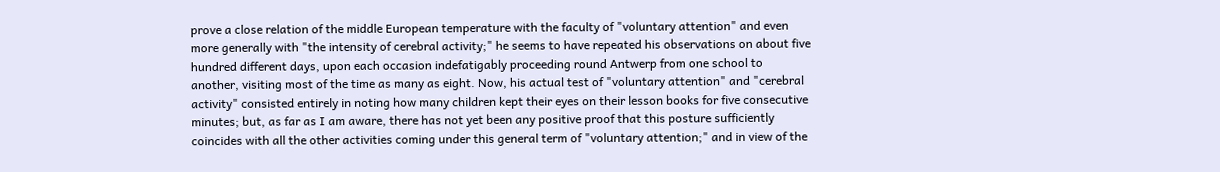prove a close relation of the middle European temperature with the faculty of "voluntary attention" and even more generally with "the intensity of cerebral activity;" he seems to have repeated his observations on about five hundred different days, upon each occasion indefatigably proceeding round Antwerp from one school to another, visiting most of the time as many as eight. Now, his actual test of "voluntary attention" and "cerebral activity" consisted entirely in noting how many children kept their eyes on their lesson books for five consecutive minutes; but, as far as I am aware, there has not yet been any positive proof that this posture sufficiently coincides with all the other activities coming under this general term of "voluntary attention;" and in view of the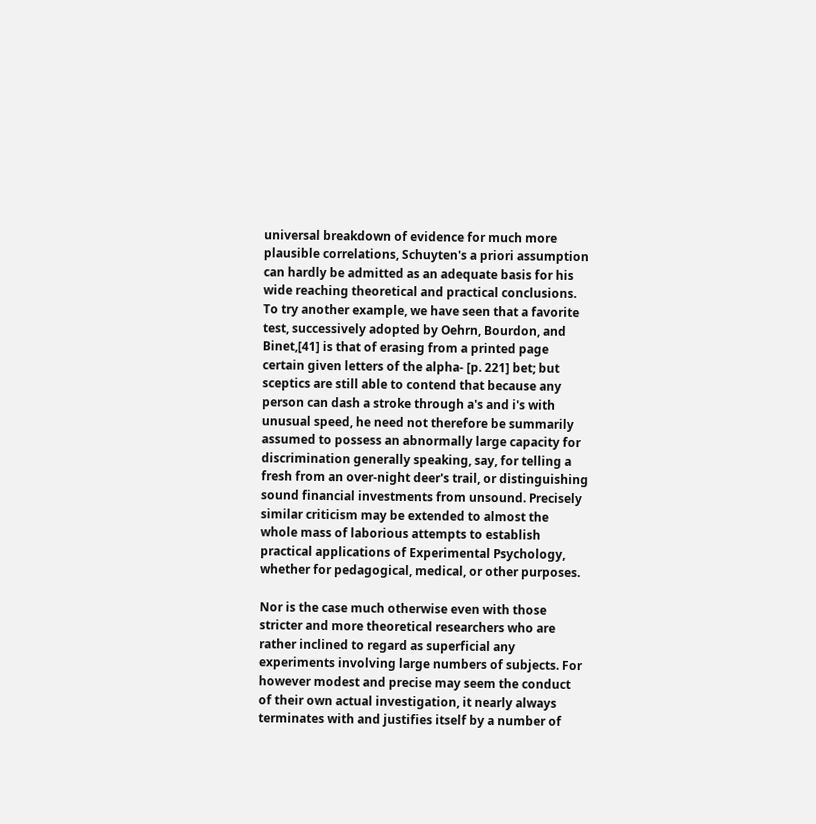universal breakdown of evidence for much more plausible correlations, Schuyten's a priori assumption can hardly be admitted as an adequate basis for his wide reaching theoretical and practical conclusions. To try another example, we have seen that a favorite test, successively adopted by Oehrn, Bourdon, and Binet,[41] is that of erasing from a printed page certain given letters of the alpha- [p. 221] bet; but sceptics are still able to contend that because any person can dash a stroke through a's and i's with unusual speed, he need not therefore be summarily assumed to possess an abnormally large capacity for discrimination generally speaking, say, for telling a fresh from an over-night deer's trail, or distinguishing sound financial investments from unsound. Precisely similar criticism may be extended to almost the whole mass of laborious attempts to establish practical applications of Experimental Psychology, whether for pedagogical, medical, or other purposes.

Nor is the case much otherwise even with those stricter and more theoretical researchers who are rather inclined to regard as superficial any experiments involving large numbers of subjects. For however modest and precise may seem the conduct of their own actual investigation, it nearly always terminates with and justifies itself by a number of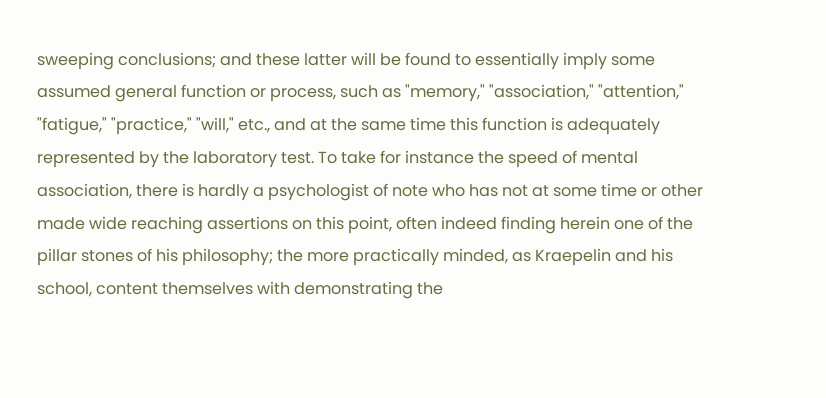sweeping conclusions; and these latter will be found to essentially imply some assumed general function or process, such as "memory," "association," "attention," "fatigue," "practice," "will," etc., and at the same time this function is adequately represented by the laboratory test. To take for instance the speed of mental association, there is hardly a psychologist of note who has not at some time or other made wide reaching assertions on this point, often indeed finding herein one of the pillar stones of his philosophy; the more practically minded, as Kraepelin and his school, content themselves with demonstrating the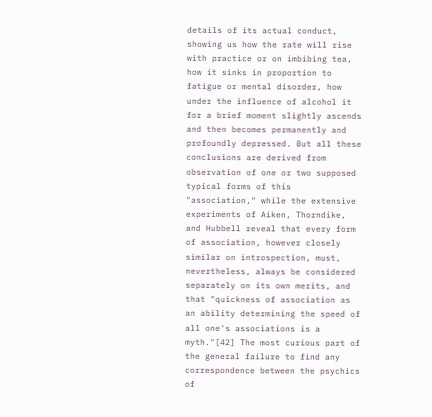details of its actual conduct, showing us how the rate will rise with practice or on imbibing tea, how it sinks in proportion to fatigue or mental disorder, how under the influence of alcohol it for a brief moment slightly ascends and then becomes permanently and profoundly depressed. But all these conclusions are derived from observation of one or two supposed typical forms of this "association," while the extensive experiments of Aiken, Thorndike, and Hubbell reveal that every form of association, however closely similar on introspection, must, nevertheless, always be considered separately on its own merits, and that "quickness of association as an ability determining the speed of all one's associations is a myth."[42] The most curious part of the general failure to find any correspondence between the psychics of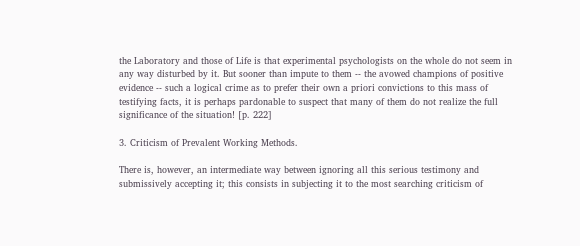the Laboratory and those of Life is that experimental psychologists on the whole do not seem in any way disturbed by it. But sooner than impute to them -- the avowed champions of positive evidence -- such a logical crime as to prefer their own a priori convictions to this mass of testifying facts, it is perhaps pardonable to suspect that many of them do not realize the full significance of the situation! [p. 222]

3. Criticism of Prevalent Working Methods.

There is, however, an intermediate way between ignoring all this serious testimony and submissively accepting it; this consists in subjecting it to the most searching criticism of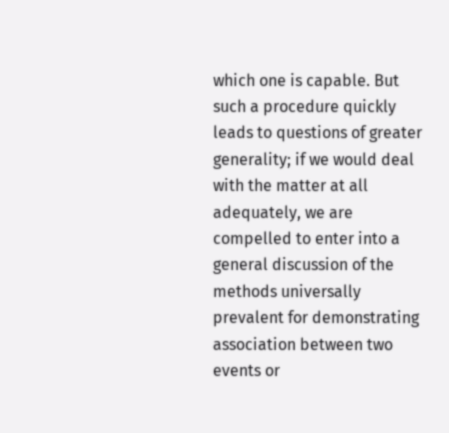which one is capable. But such a procedure quickly leads to questions of greater generality; if we would deal with the matter at all adequately, we are compelled to enter into a general discussion of the methods universally prevalent for demonstrating association between two events or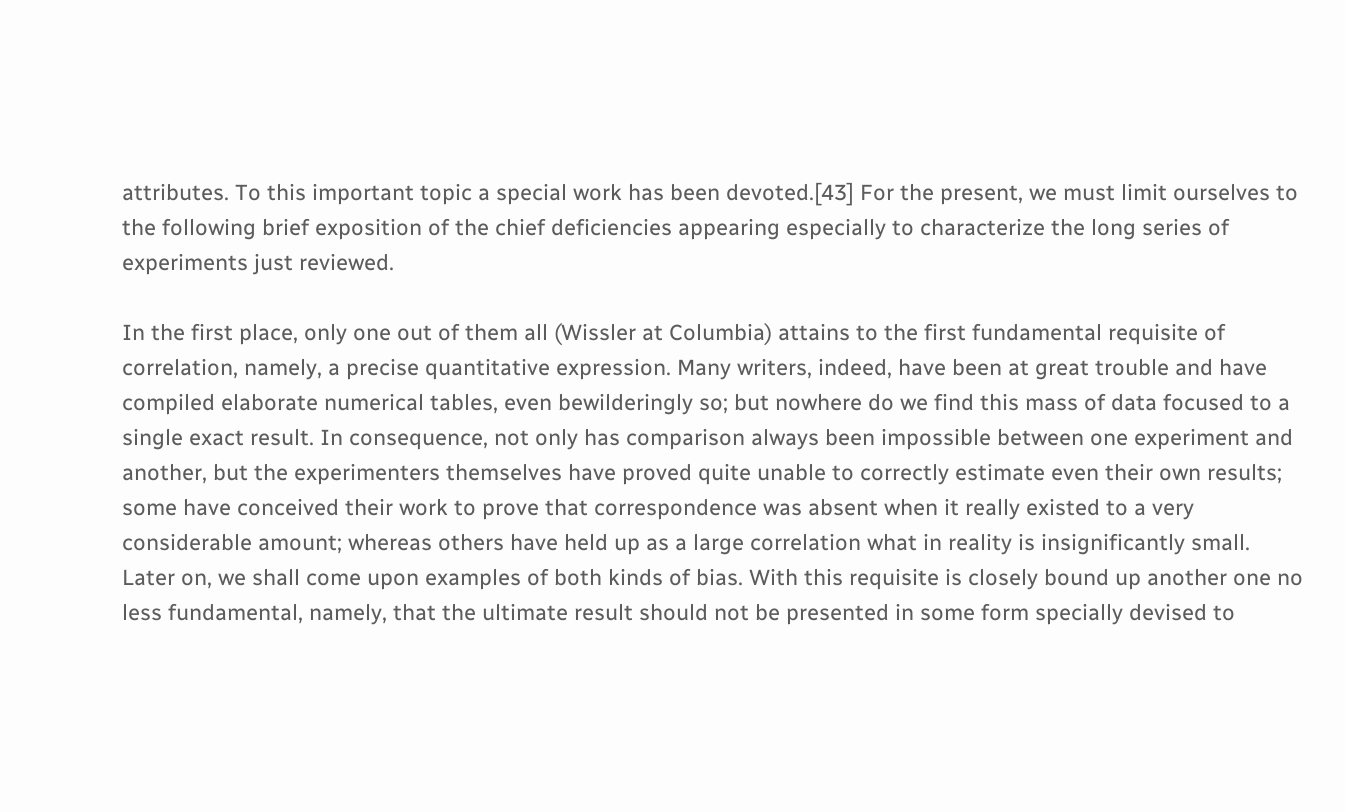attributes. To this important topic a special work has been devoted.[43] For the present, we must limit ourselves to the following brief exposition of the chief deficiencies appearing especially to characterize the long series of experiments just reviewed.

In the first place, only one out of them all (Wissler at Columbia) attains to the first fundamental requisite of correlation, namely, a precise quantitative expression. Many writers, indeed, have been at great trouble and have compiled elaborate numerical tables, even bewilderingly so; but nowhere do we find this mass of data focused to a single exact result. In consequence, not only has comparison always been impossible between one experiment and another, but the experimenters themselves have proved quite unable to correctly estimate even their own results; some have conceived their work to prove that correspondence was absent when it really existed to a very considerable amount; whereas others have held up as a large correlation what in reality is insignificantly small. Later on, we shall come upon examples of both kinds of bias. With this requisite is closely bound up another one no less fundamental, namely, that the ultimate result should not be presented in some form specially devised to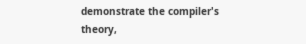demonstrate the compiler's theory,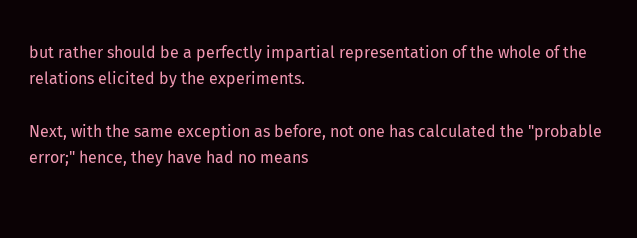but rather should be a perfectly impartial representation of the whole of the relations elicited by the experiments.

Next, with the same exception as before, not one has calculated the "probable error;" hence, they have had no means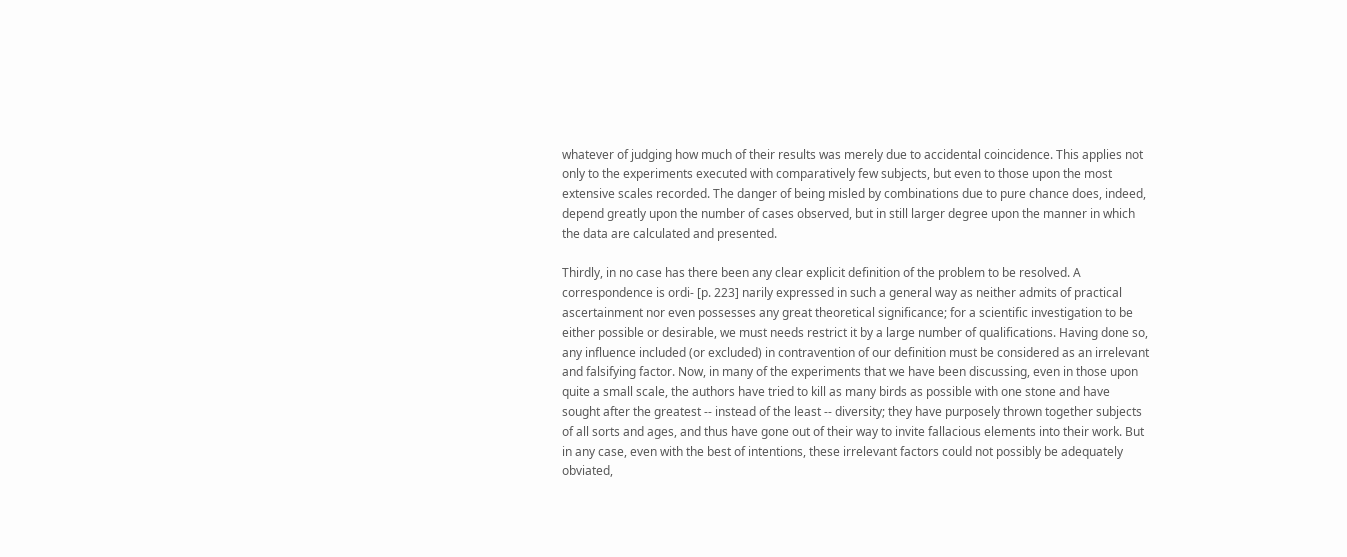whatever of judging how much of their results was merely due to accidental coincidence. This applies not only to the experiments executed with comparatively few subjects, but even to those upon the most extensive scales recorded. The danger of being misled by combinations due to pure chance does, indeed, depend greatly upon the number of cases observed, but in still larger degree upon the manner in which the data are calculated and presented.

Thirdly, in no case has there been any clear explicit definition of the problem to be resolved. A correspondence is ordi- [p. 223] narily expressed in such a general way as neither admits of practical ascertainment nor even possesses any great theoretical significance; for a scientific investigation to be either possible or desirable, we must needs restrict it by a large number of qualifications. Having done so, any influence included (or excluded) in contravention of our definition must be considered as an irrelevant and falsifying factor. Now, in many of the experiments that we have been discussing, even in those upon quite a small scale, the authors have tried to kill as many birds as possible with one stone and have sought after the greatest -- instead of the least -- diversity; they have purposely thrown together subjects of all sorts and ages, and thus have gone out of their way to invite fallacious elements into their work. But in any case, even with the best of intentions, these irrelevant factors could not possibly be adequately obviated,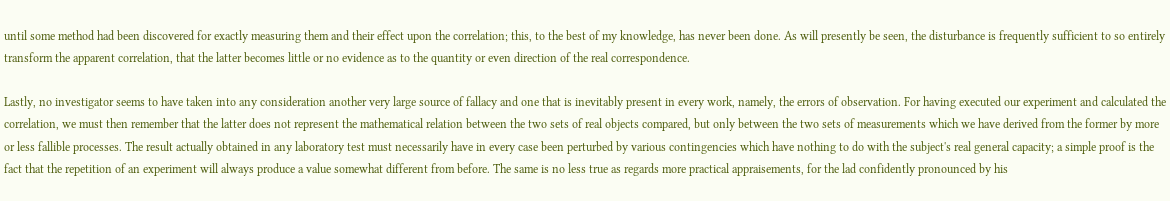until some method had been discovered for exactly measuring them and their effect upon the correlation; this, to the best of my knowledge, has never been done. As will presently be seen, the disturbance is frequently sufficient to so entirely transform the apparent correlation, that the latter becomes little or no evidence as to the quantity or even direction of the real correspondence.

Lastly, no investigator seems to have taken into any consideration another very large source of fallacy and one that is inevitably present in every work, namely, the errors of observation. For having executed our experiment and calculated the correlation, we must then remember that the latter does not represent the mathematical relation between the two sets of real objects compared, but only between the two sets of measurements which we have derived from the former by more or less fallible processes. The result actually obtained in any laboratory test must necessarily have in every case been perturbed by various contingencies which have nothing to do with the subject's real general capacity; a simple proof is the fact that the repetition of an experiment will always produce a value somewhat different from before. The same is no less true as regards more practical appraisements, for the lad confidently pronounced by his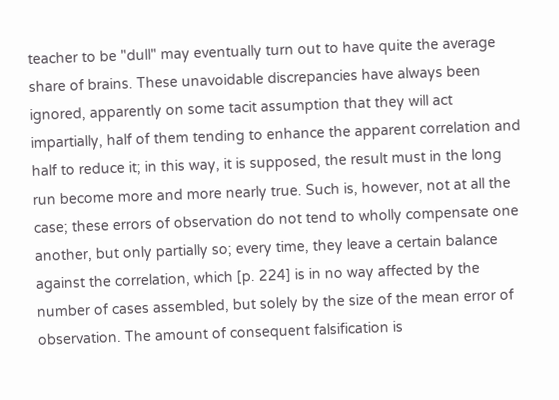teacher to be "dull" may eventually turn out to have quite the average share of brains. These unavoidable discrepancies have always been ignored, apparently on some tacit assumption that they will act impartially, half of them tending to enhance the apparent correlation and half to reduce it; in this way, it is supposed, the result must in the long run become more and more nearly true. Such is, however, not at all the case; these errors of observation do not tend to wholly compensate one another, but only partially so; every time, they leave a certain balance against the correlation, which [p. 224] is in no way affected by the number of cases assembled, but solely by the size of the mean error of observation. The amount of consequent falsification is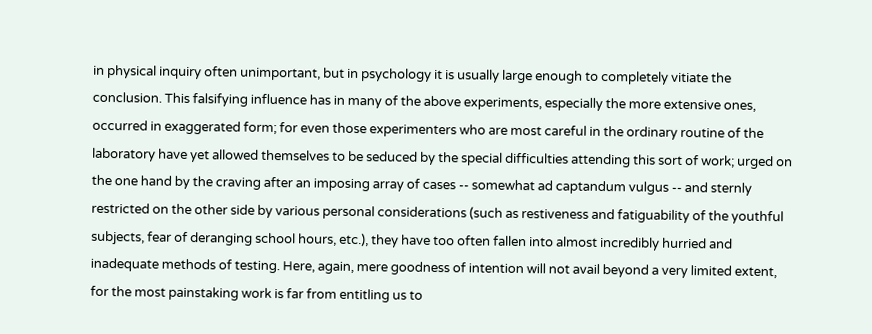in physical inquiry often unimportant, but in psychology it is usually large enough to completely vitiate the conclusion. This falsifying influence has in many of the above experiments, especially the more extensive ones, occurred in exaggerated form; for even those experimenters who are most careful in the ordinary routine of the laboratory have yet allowed themselves to be seduced by the special difficulties attending this sort of work; urged on the one hand by the craving after an imposing array of cases -- somewhat ad captandum vulgus -- and sternly restricted on the other side by various personal considerations (such as restiveness and fatiguability of the youthful subjects, fear of deranging school hours, etc.), they have too often fallen into almost incredibly hurried and inadequate methods of testing. Here, again, mere goodness of intention will not avail beyond a very limited extent, for the most painstaking work is far from entitling us to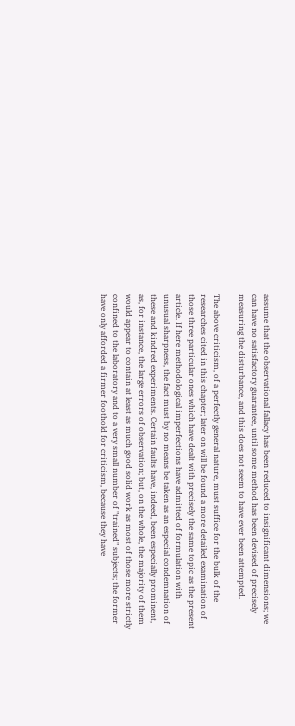assume that the observational fallacy has been reduced to insignificant dimensions; we can have no satisfactory guarantee, until some method has been devised of precisely measuring the disturbance, and this does not seem to have ever been attempted.

The above criticism, of a perfectly general nature, must suffice for the bulk of the researches cited in this chapter; later on will be found a more detailed examination of those three particular ones which have dealt with precisely the same topic as the present article. If here methodological imperfections have admitted of formulation with unusual sharpness, the fact must by no means be taken as an especial condemnation of these and kindred experiments. Certain faults have, indeed, been especially prominent, as, for instance, the large errors of observation; but, on the whole, the majority of them would appear to contain at least as much good solid work as most of those more strictly confined to the laboratory and to a very small number of "trained" subjects; the former have only afforded a firmer foothold for criticism, because they have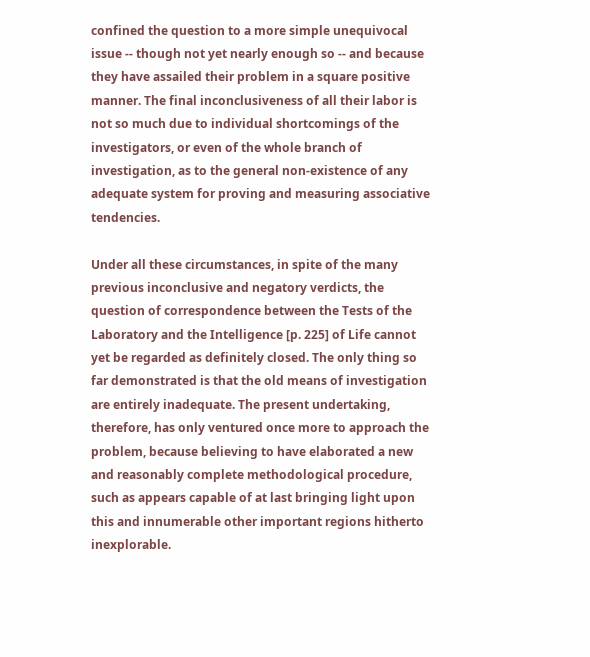confined the question to a more simple unequivocal issue -- though not yet nearly enough so -- and because they have assailed their problem in a square positive manner. The final inconclusiveness of all their labor is not so much due to individual shortcomings of the investigators, or even of the whole branch of investigation, as to the general non-existence of any adequate system for proving and measuring associative tendencies.

Under all these circumstances, in spite of the many previous inconclusive and negatory verdicts, the question of correspondence between the Tests of the Laboratory and the Intelligence [p. 225] of Life cannot yet be regarded as definitely closed. The only thing so far demonstrated is that the old means of investigation are entirely inadequate. The present undertaking, therefore, has only ventured once more to approach the problem, because believing to have elaborated a new and reasonably complete methodological procedure, such as appears capable of at last bringing light upon this and innumerable other important regions hitherto inexplorable.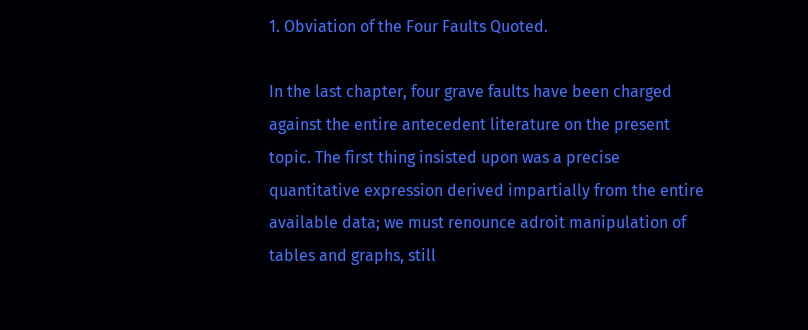1. Obviation of the Four Faults Quoted.

In the last chapter, four grave faults have been charged against the entire antecedent literature on the present topic. The first thing insisted upon was a precise quantitative expression derived impartially from the entire available data; we must renounce adroit manipulation of tables and graphs, still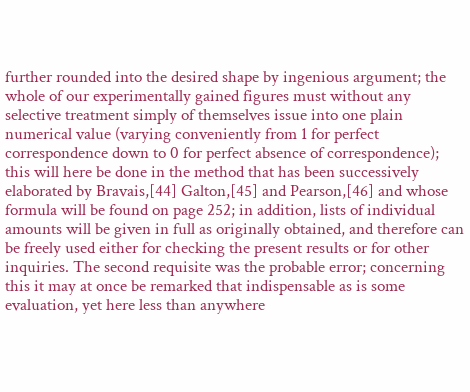further rounded into the desired shape by ingenious argument; the whole of our experimentally gained figures must without any selective treatment simply of themselves issue into one plain numerical value (varying conveniently from 1 for perfect correspondence down to 0 for perfect absence of correspondence); this will here be done in the method that has been successively elaborated by Bravais,[44] Galton,[45] and Pearson,[46] and whose formula will be found on page 252; in addition, lists of individual amounts will be given in full as originally obtained, and therefore can be freely used either for checking the present results or for other inquiries. The second requisite was the probable error; concerning this it may at once be remarked that indispensable as is some evaluation, yet here less than anywhere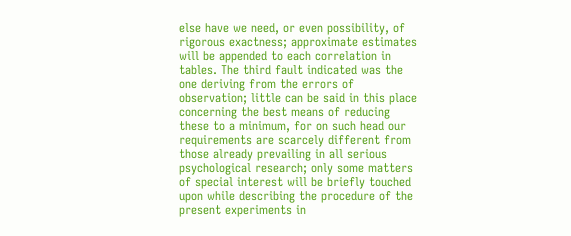else have we need, or even possibility, of rigorous exactness; approximate estimates will be appended to each correlation in tables. The third fault indicated was the one deriving from the errors of observation; little can be said in this place concerning the best means of reducing these to a minimum, for on such head our requirements are scarcely different from those already prevailing in all serious psychological research; only some matters of special interest will be briefly touched upon while describing the procedure of the present experiments in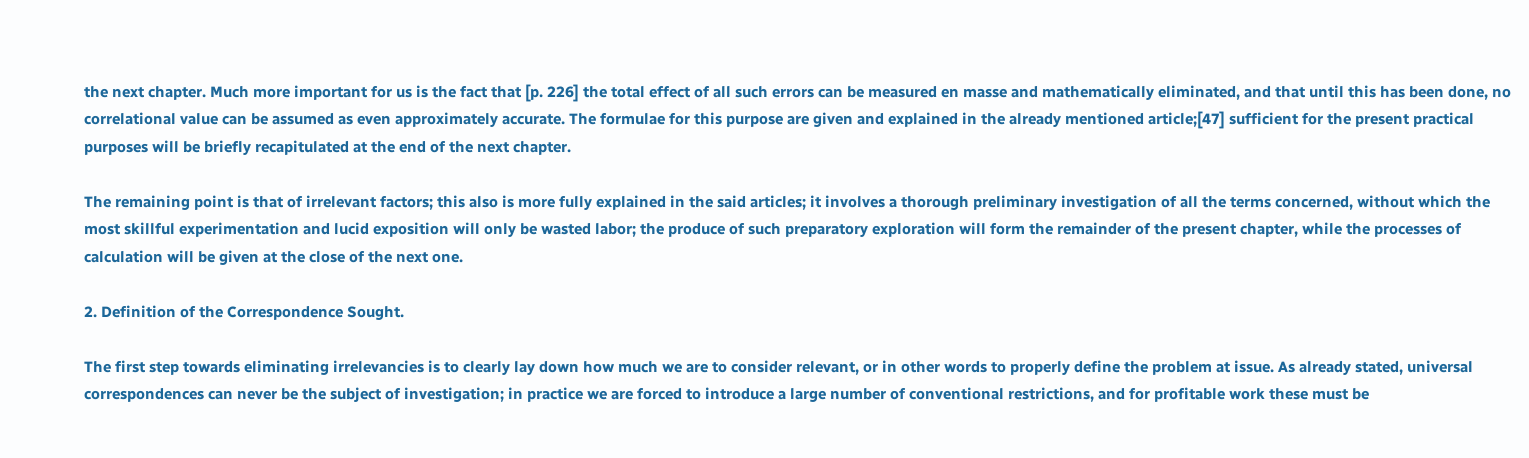the next chapter. Much more important for us is the fact that [p. 226] the total effect of all such errors can be measured en masse and mathematically eliminated, and that until this has been done, no correlational value can be assumed as even approximately accurate. The formulae for this purpose are given and explained in the already mentioned article;[47] sufficient for the present practical purposes will be briefly recapitulated at the end of the next chapter.

The remaining point is that of irrelevant factors; this also is more fully explained in the said articles; it involves a thorough preliminary investigation of all the terms concerned, without which the most skillful experimentation and lucid exposition will only be wasted labor; the produce of such preparatory exploration will form the remainder of the present chapter, while the processes of calculation will be given at the close of the next one.

2. Definition of the Correspondence Sought.

The first step towards eliminating irrelevancies is to clearly lay down how much we are to consider relevant, or in other words to properly define the problem at issue. As already stated, universal correspondences can never be the subject of investigation; in practice we are forced to introduce a large number of conventional restrictions, and for profitable work these must be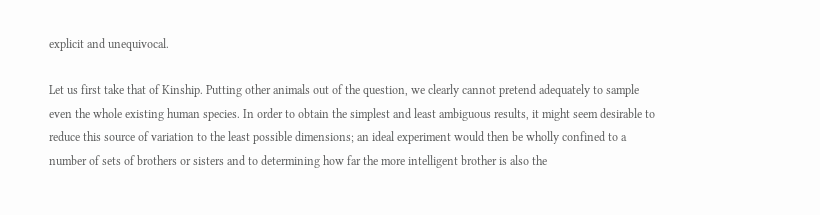explicit and unequivocal.

Let us first take that of Kinship. Putting other animals out of the question, we clearly cannot pretend adequately to sample even the whole existing human species. In order to obtain the simplest and least ambiguous results, it might seem desirable to reduce this source of variation to the least possible dimensions; an ideal experiment would then be wholly confined to a number of sets of brothers or sisters and to determining how far the more intelligent brother is also the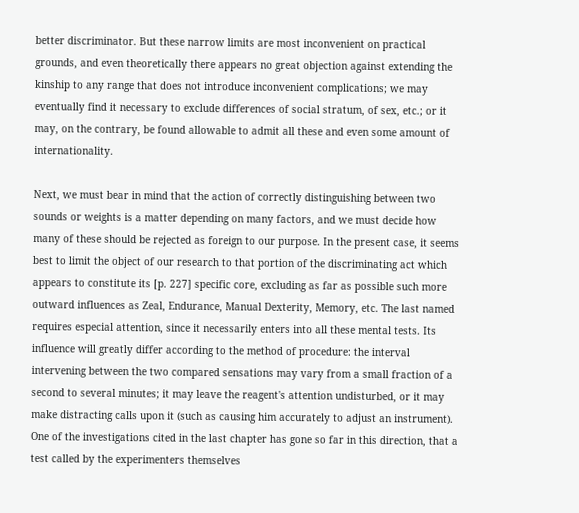better discriminator. But these narrow limits are most inconvenient on practical grounds, and even theoretically there appears no great objection against extending the kinship to any range that does not introduce inconvenient complications; we may eventually find it necessary to exclude differences of social stratum, of sex, etc.; or it may, on the contrary, be found allowable to admit all these and even some amount of internationality.

Next, we must bear in mind that the action of correctly distinguishing between two sounds or weights is a matter depending on many factors, and we must decide how many of these should be rejected as foreign to our purpose. In the present case, it seems best to limit the object of our research to that portion of the discriminating act which appears to constitute its [p. 227] specific core, excluding as far as possible such more outward influences as Zeal, Endurance, Manual Dexterity, Memory, etc. The last named requires especial attention, since it necessarily enters into all these mental tests. Its influence will greatly differ according to the method of procedure: the interval intervening between the two compared sensations may vary from a small fraction of a second to several minutes; it may leave the reagent's attention undisturbed, or it may make distracting calls upon it (such as causing him accurately to adjust an instrument). One of the investigations cited in the last chapter has gone so far in this direction, that a test called by the experimenters themselves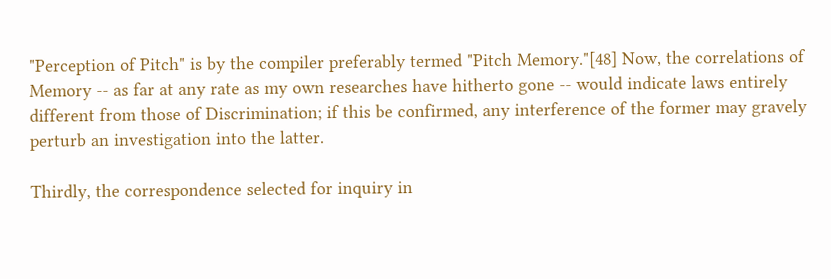"Perception of Pitch" is by the compiler preferably termed "Pitch Memory."[48] Now, the correlations of Memory -- as far at any rate as my own researches have hitherto gone -- would indicate laws entirely different from those of Discrimination; if this be confirmed, any interference of the former may gravely perturb an investigation into the latter.

Thirdly, the correspondence selected for inquiry in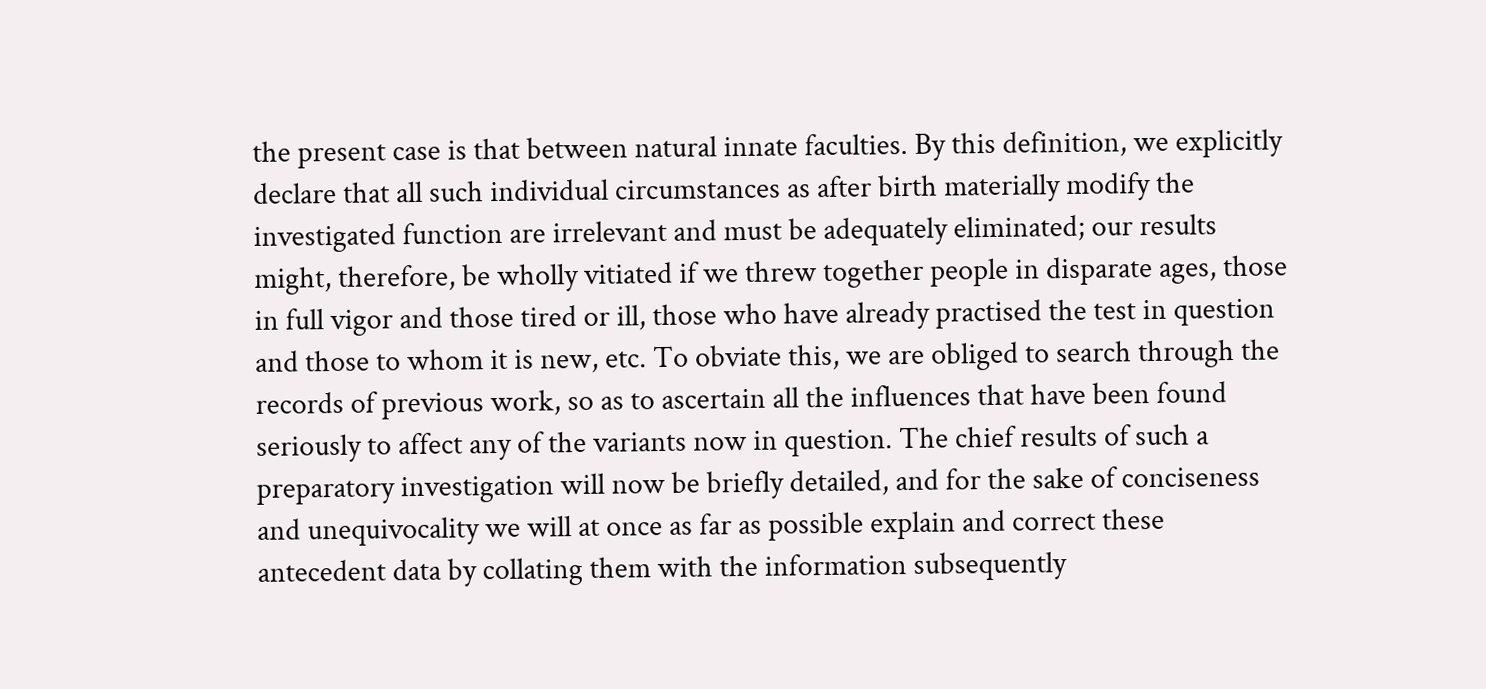the present case is that between natural innate faculties. By this definition, we explicitly declare that all such individual circumstances as after birth materially modify the investigated function are irrelevant and must be adequately eliminated; our results might, therefore, be wholly vitiated if we threw together people in disparate ages, those in full vigor and those tired or ill, those who have already practised the test in question and those to whom it is new, etc. To obviate this, we are obliged to search through the records of previous work, so as to ascertain all the influences that have been found seriously to affect any of the variants now in question. The chief results of such a preparatory investigation will now be briefly detailed, and for the sake of conciseness and unequivocality we will at once as far as possible explain and correct these antecedent data by collating them with the information subsequently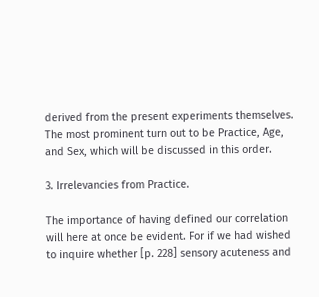derived from the present experiments themselves. The most prominent turn out to be Practice, Age, and Sex, which will be discussed in this order.

3. Irrelevancies from Practice.

The importance of having defined our correlation will here at once be evident. For if we had wished to inquire whether [p. 228] sensory acuteness and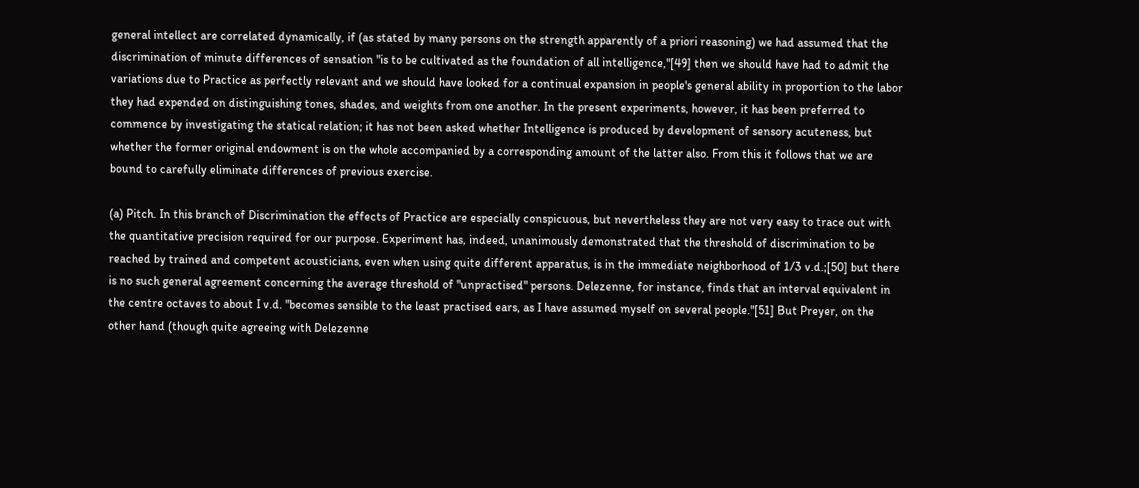general intellect are correlated dynamically, if (as stated by many persons on the strength apparently of a priori reasoning) we had assumed that the discrimination of minute differences of sensation "is to be cultivated as the foundation of all intelligence,"[49] then we should have had to admit the variations due to Practice as perfectly relevant and we should have looked for a continual expansion in people's general ability in proportion to the labor they had expended on distinguishing tones, shades, and weights from one another. In the present experiments, however, it has been preferred to commence by investigating the statical relation; it has not been asked whether Intelligence is produced by development of sensory acuteness, but whether the former original endowment is on the whole accompanied by a corresponding amount of the latter also. From this it follows that we are bound to carefully eliminate differences of previous exercise.

(a) Pitch. In this branch of Discrimination the effects of Practice are especially conspicuous, but nevertheless they are not very easy to trace out with the quantitative precision required for our purpose. Experiment has, indeed, unanimously demonstrated that the threshold of discrimination to be reached by trained and competent acousticians, even when using quite different apparatus, is in the immediate neighborhood of 1/3 v.d.;[50] but there is no such general agreement concerning the average threshold of "unpractised" persons. Delezenne, for instance, finds that an interval equivalent in the centre octaves to about I v.d. "becomes sensible to the least practised ears, as I have assumed myself on several people."[51] But Preyer, on the other hand (though quite agreeing with Delezenne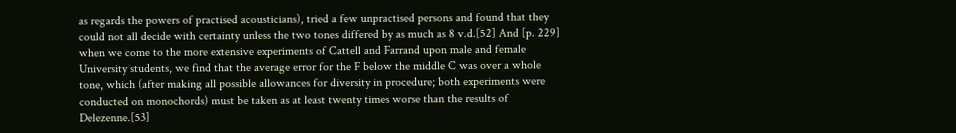as regards the powers of practised acousticians), tried a few unpractised persons and found that they could not all decide with certainty unless the two tones differed by as much as 8 v.d.[52] And [p. 229] when we come to the more extensive experiments of Cattell and Farrand upon male and female University students, we find that the average error for the F below the middle C was over a whole tone, which (after making all possible allowances for diversity in procedure; both experiments were conducted on monochords) must be taken as at least twenty times worse than the results of Delezenne.[53]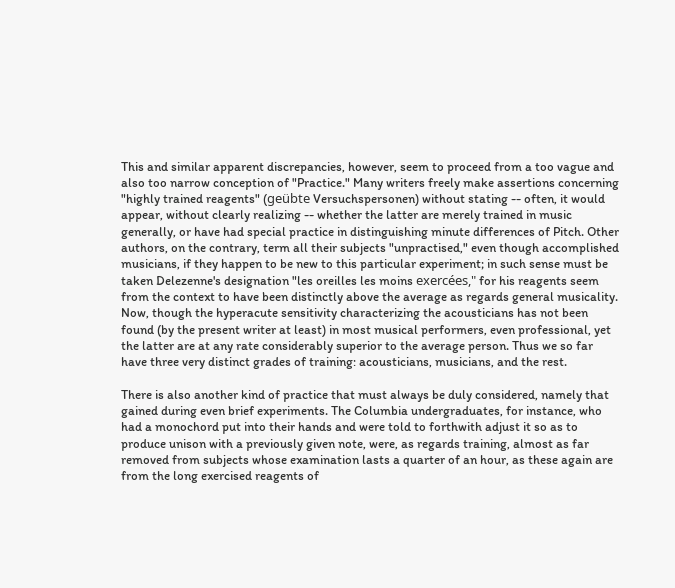This and similar apparent discrepancies, however, seem to proceed from a too vague and also too narrow conception of "Practice." Many writers freely make assertions concerning "highly trained reagents" (geübte Versuchspersonen) without stating -- often, it would appear, without clearly realizing -- whether the latter are merely trained in music generally, or have had special practice in distinguishing minute differences of Pitch. Other authors, on the contrary, term all their subjects "unpractised," even though accomplished musicians, if they happen to be new to this particular experiment; in such sense must be taken Delezenne's designation "les oreilles les moins exercées," for his reagents seem from the context to have been distinctly above the average as regards general musicality. Now, though the hyperacute sensitivity characterizing the acousticians has not been found (by the present writer at least) in most musical performers, even professional, yet the latter are at any rate considerably superior to the average person. Thus we so far have three very distinct grades of training: acousticians, musicians, and the rest.

There is also another kind of practice that must always be duly considered, namely that gained during even brief experiments. The Columbia undergraduates, for instance, who had a monochord put into their hands and were told to forthwith adjust it so as to produce unison with a previously given note, were, as regards training, almost as far removed from subjects whose examination lasts a quarter of an hour, as these again are from the long exercised reagents of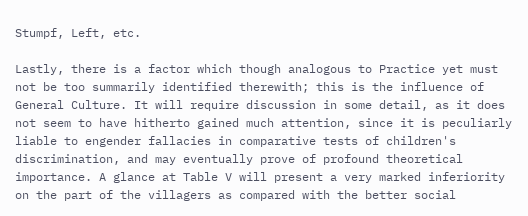Stumpf, Left, etc.

Lastly, there is a factor which though analogous to Practice yet must not be too summarily identified therewith; this is the influence of General Culture. It will require discussion in some detail, as it does not seem to have hitherto gained much attention, since it is peculiarly liable to engender fallacies in comparative tests of children's discrimination, and may eventually prove of profound theoretical importance. A glance at Table V will present a very marked inferiority on the part of the villagers as compared with the better social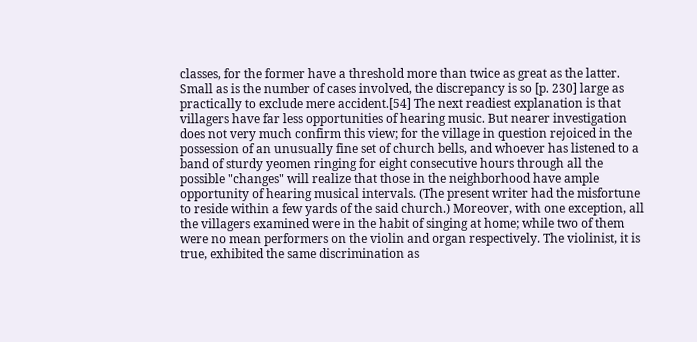classes, for the former have a threshold more than twice as great as the latter. Small as is the number of cases involved, the discrepancy is so [p. 230] large as practically to exclude mere accident.[54] The next readiest explanation is that villagers have far less opportunities of hearing music. But nearer investigation does not very much confirm this view; for the village in question rejoiced in the possession of an unusually fine set of church bells, and whoever has listened to a band of sturdy yeomen ringing for eight consecutive hours through all the possible "changes" will realize that those in the neighborhood have ample opportunity of hearing musical intervals. (The present writer had the misfortune to reside within a few yards of the said church.) Moreover, with one exception, all the villagers examined were in the habit of singing at home; while two of them were no mean performers on the violin and organ respectively. The violinist, it is true, exhibited the same discrimination as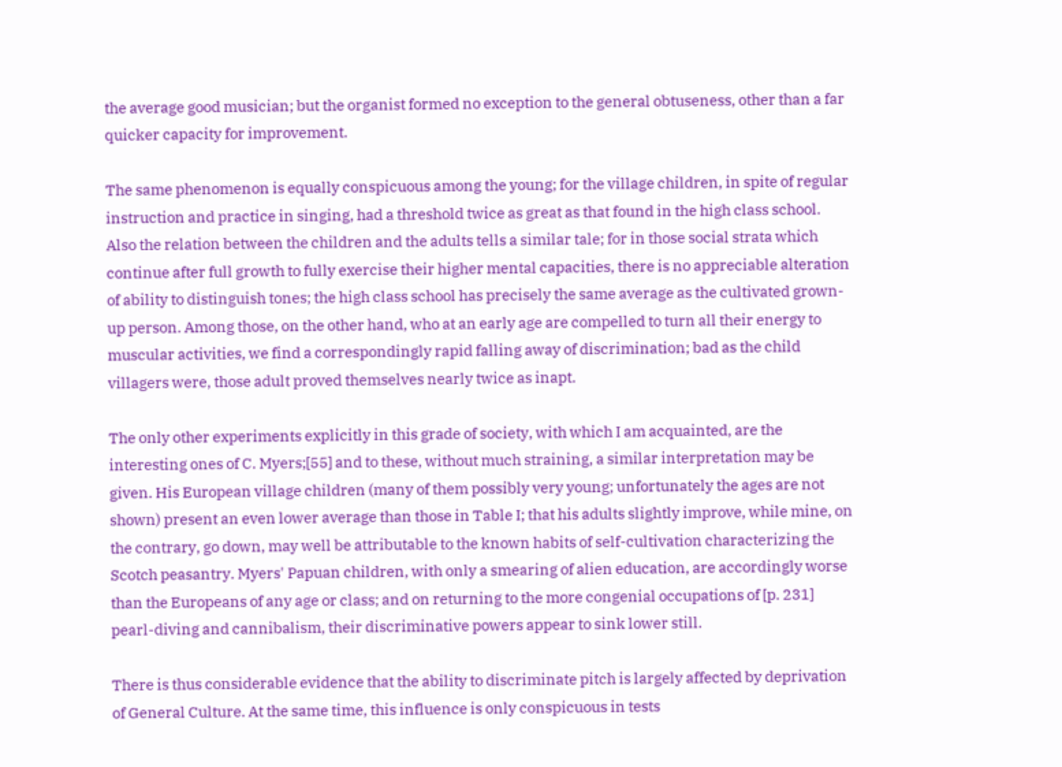the average good musician; but the organist formed no exception to the general obtuseness, other than a far quicker capacity for improvement.

The same phenomenon is equally conspicuous among the young; for the village children, in spite of regular instruction and practice in singing, had a threshold twice as great as that found in the high class school. Also the relation between the children and the adults tells a similar tale; for in those social strata which continue after full growth to fully exercise their higher mental capacities, there is no appreciable alteration of ability to distinguish tones; the high class school has precisely the same average as the cultivated grown-up person. Among those, on the other hand, who at an early age are compelled to turn all their energy to muscular activities, we find a correspondingly rapid falling away of discrimination; bad as the child villagers were, those adult proved themselves nearly twice as inapt.

The only other experiments explicitly in this grade of society, with which I am acquainted, are the interesting ones of C. Myers;[55] and to these, without much straining, a similar interpretation may be given. His European village children (many of them possibly very young; unfortunately the ages are not shown) present an even lower average than those in Table I; that his adults slightly improve, while mine, on the contrary, go down, may well be attributable to the known habits of self-cultivation characterizing the Scotch peasantry. Myers' Papuan children, with only a smearing of alien education, are accordingly worse than the Europeans of any age or class; and on returning to the more congenial occupations of [p. 231] pearl-diving and cannibalism, their discriminative powers appear to sink lower still.

There is thus considerable evidence that the ability to discriminate pitch is largely affected by deprivation of General Culture. At the same time, this influence is only conspicuous in tests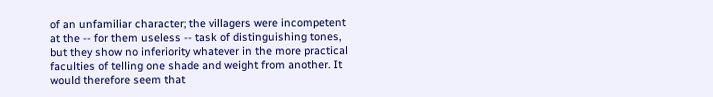of an unfamiliar character; the villagers were incompetent at the -- for them useless -- task of distinguishing tones, but they show no inferiority whatever in the more practical faculties of telling one shade and weight from another. It would therefore seem that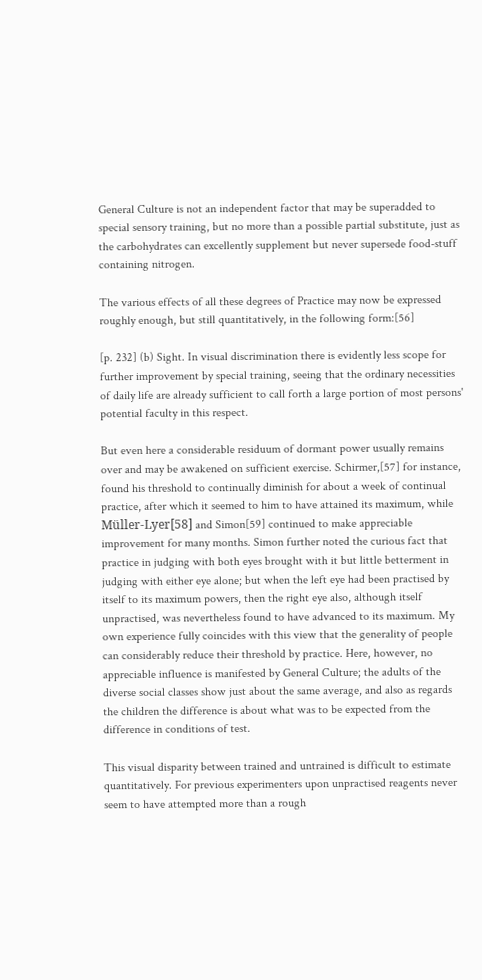General Culture is not an independent factor that may be superadded to special sensory training, but no more than a possible partial substitute, just as the carbohydrates can excellently supplement but never supersede food-stuff containing nitrogen.

The various effects of all these degrees of Practice may now be expressed roughly enough, but still quantitatively, in the following form:[56]

[p. 232] (b) Sight. In visual discrimination there is evidently less scope for further improvement by special training, seeing that the ordinary necessities of daily life are already sufficient to call forth a large portion of most persons' potential faculty in this respect.

But even here a considerable residuum of dormant power usually remains over and may be awakened on sufficient exercise. Schirmer,[57] for instance, found his threshold to continually diminish for about a week of continual practice, after which it seemed to him to have attained its maximum, while Müller-Lyer[58] and Simon[59] continued to make appreciable improvement for many months. Simon further noted the curious fact that practice in judging with both eyes brought with it but little betterment in judging with either eye alone; but when the left eye had been practised by itself to its maximum powers, then the right eye also, although itself unpractised, was nevertheless found to have advanced to its maximum. My own experience fully coincides with this view that the generality of people can considerably reduce their threshold by practice. Here, however, no appreciable influence is manifested by General Culture; the adults of the diverse social classes show just about the same average, and also as regards the children the difference is about what was to be expected from the difference in conditions of test.

This visual disparity between trained and untrained is difficult to estimate quantitatively. For previous experimenters upon unpractised reagents never seem to have attempted more than a rough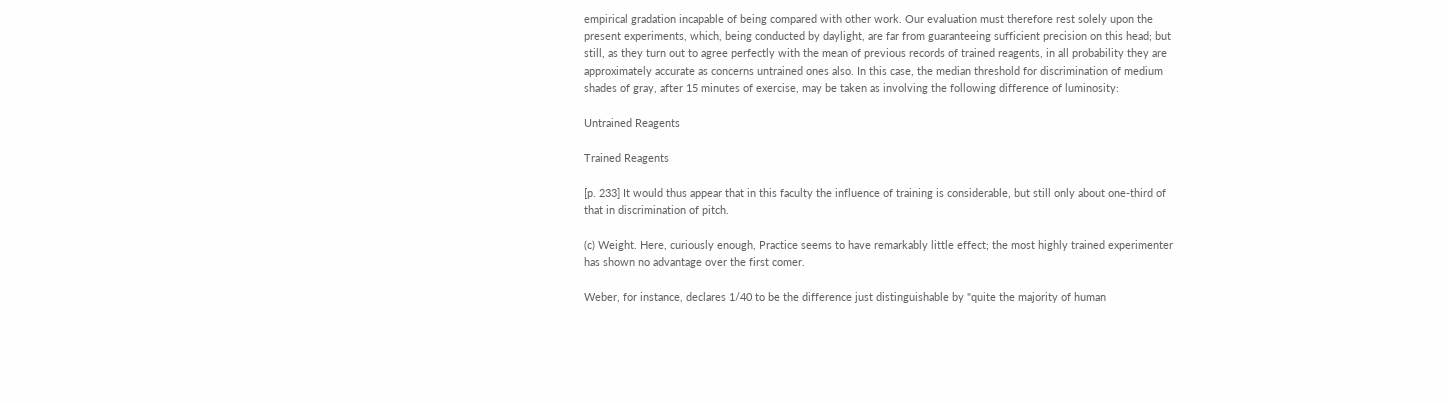empirical gradation incapable of being compared with other work. Our evaluation must therefore rest solely upon the present experiments, which, being conducted by daylight, are far from guaranteeing sufficient precision on this head; but still, as they turn out to agree perfectly with the mean of previous records of trained reagents, in all probability they are approximately accurate as concerns untrained ones also. In this case, the median threshold for discrimination of medium shades of gray, after 15 minutes of exercise, may be taken as involving the following difference of luminosity:

Untrained Reagents

Trained Reagents

[p. 233] It would thus appear that in this faculty the influence of training is considerable, but still only about one-third of that in discrimination of pitch.

(c) Weight. Here, curiously enough, Practice seems to have remarkably little effect; the most highly trained experimenter has shown no advantage over the first comer.

Weber, for instance, declares 1/40 to be the difference just distinguishable by "quite the majority of human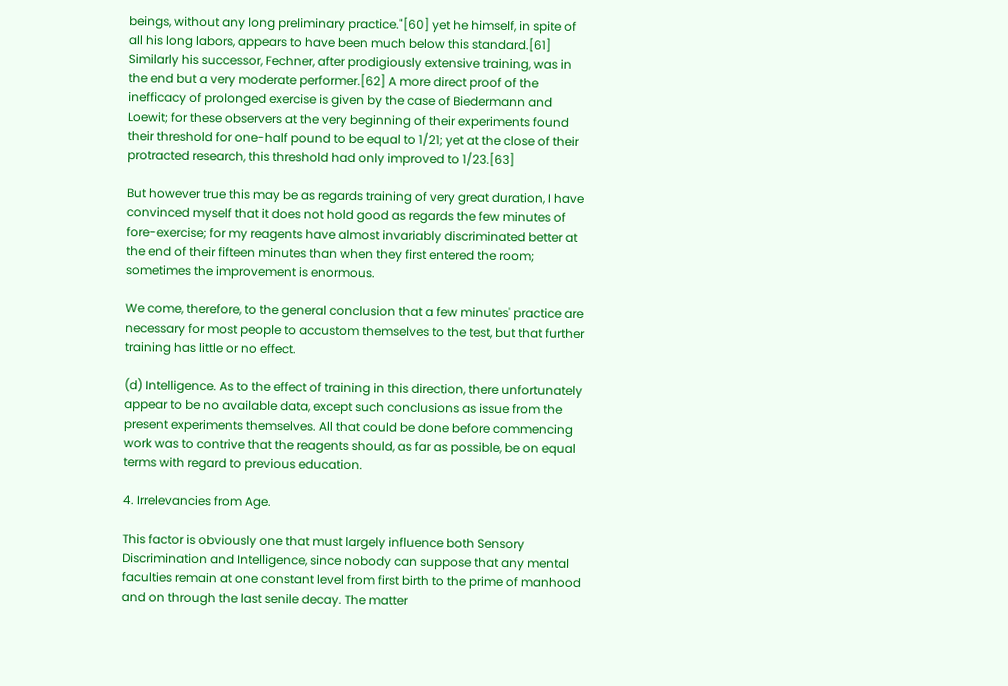beings, without any long preliminary practice."[60] yet he himself, in spite of all his long labors, appears to have been much below this standard.[61] Similarly his successor, Fechner, after prodigiously extensive training, was in the end but a very moderate performer.[62] A more direct proof of the inefficacy of prolonged exercise is given by the case of Biedermann and Loewit; for these observers at the very beginning of their experiments found their threshold for one-half pound to be equal to 1/21; yet at the close of their protracted research, this threshold had only improved to 1/23.[63]

But however true this may be as regards training of very great duration, I have convinced myself that it does not hold good as regards the few minutes of fore-exercise; for my reagents have almost invariably discriminated better at the end of their fifteen minutes than when they first entered the room; sometimes the improvement is enormous.

We come, therefore, to the general conclusion that a few minutes' practice are necessary for most people to accustom themselves to the test, but that further training has little or no effect.

(d) Intelligence. As to the effect of training in this direction, there unfortunately appear to be no available data, except such conclusions as issue from the present experiments themselves. All that could be done before commencing work was to contrive that the reagents should, as far as possible, be on equal terms with regard to previous education.

4. Irrelevancies from Age.

This factor is obviously one that must largely influence both Sensory Discrimination and Intelligence, since nobody can suppose that any mental faculties remain at one constant level from first birth to the prime of manhood and on through the last senile decay. The matter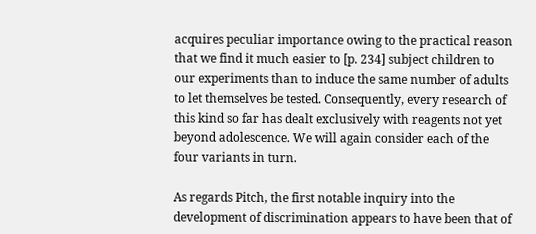acquires peculiar importance owing to the practical reason that we find it much easier to [p. 234] subject children to our experiments than to induce the same number of adults to let themselves be tested. Consequently, every research of this kind so far has dealt exclusively with reagents not yet beyond adolescence. We will again consider each of the four variants in turn.

As regards Pitch, the first notable inquiry into the development of discrimination appears to have been that of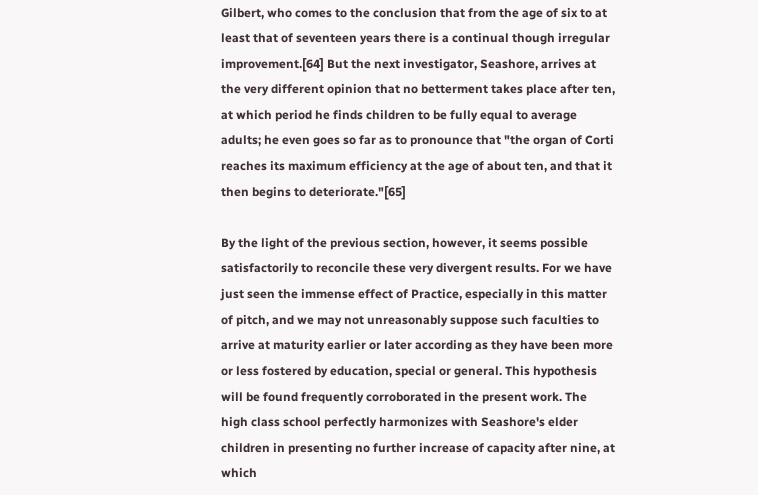Gilbert, who comes to the conclusion that from the age of six to at least that of seventeen years there is a continual though irregular improvement.[64] But the next investigator, Seashore, arrives at the very different opinion that no betterment takes place after ten, at which period he finds children to be fully equal to average adults; he even goes so far as to pronounce that "the organ of Corti reaches its maximum efficiency at the age of about ten, and that it then begins to deteriorate."[65]

By the light of the previous section, however, it seems possible satisfactorily to reconcile these very divergent results. For we have just seen the immense effect of Practice, especially in this matter of pitch, and we may not unreasonably suppose such faculties to arrive at maturity earlier or later according as they have been more or less fostered by education, special or general. This hypothesis will be found frequently corroborated in the present work. The high class school perfectly harmonizes with Seashore's elder children in presenting no further increase of capacity after nine, at which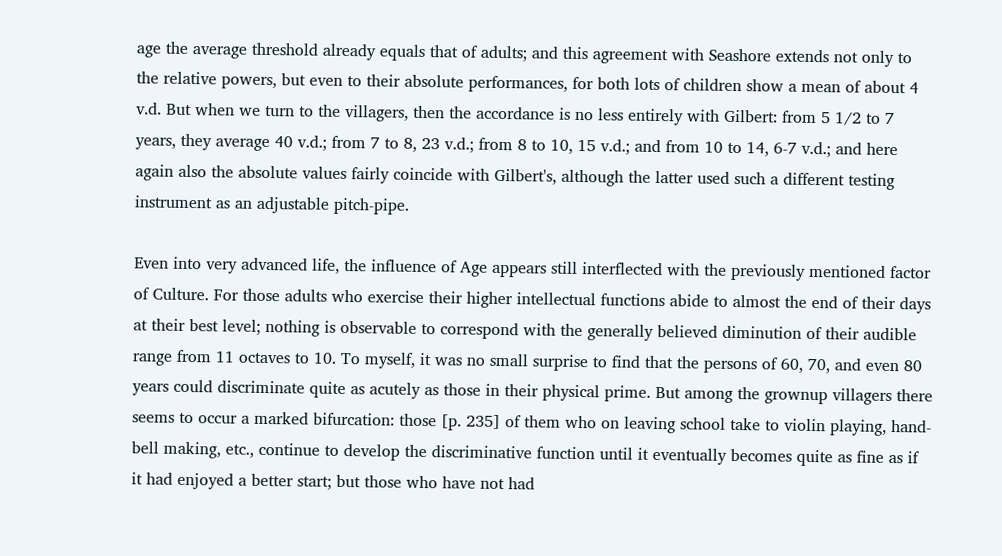age the average threshold already equals that of adults; and this agreement with Seashore extends not only to the relative powers, but even to their absolute performances, for both lots of children show a mean of about 4 v.d. But when we turn to the villagers, then the accordance is no less entirely with Gilbert: from 5 1/2 to 7 years, they average 40 v.d.; from 7 to 8, 23 v.d.; from 8 to 10, 15 v.d.; and from 10 to 14, 6-7 v.d.; and here again also the absolute values fairly coincide with Gilbert's, although the latter used such a different testing instrument as an adjustable pitch-pipe.

Even into very advanced life, the influence of Age appears still interflected with the previously mentioned factor of Culture. For those adults who exercise their higher intellectual functions abide to almost the end of their days at their best level; nothing is observable to correspond with the generally believed diminution of their audible range from 11 octaves to 10. To myself, it was no small surprise to find that the persons of 60, 70, and even 80 years could discriminate quite as acutely as those in their physical prime. But among the grownup villagers there seems to occur a marked bifurcation: those [p. 235] of them who on leaving school take to violin playing, hand-bell making, etc., continue to develop the discriminative function until it eventually becomes quite as fine as if it had enjoyed a better start; but those who have not had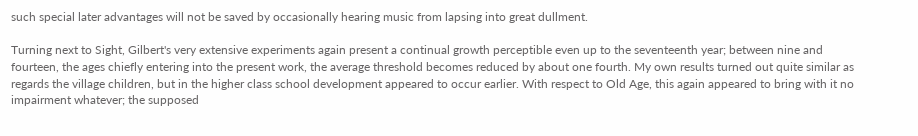such special later advantages will not be saved by occasionally hearing music from lapsing into great dullment.

Turning next to Sight, Gilbert's very extensive experiments again present a continual growth perceptible even up to the seventeenth year; between nine and fourteen, the ages chiefly entering into the present work, the average threshold becomes reduced by about one fourth. My own results turned out quite similar as regards the village children, but in the higher class school development appeared to occur earlier. With respect to Old Age, this again appeared to bring with it no impairment whatever; the supposed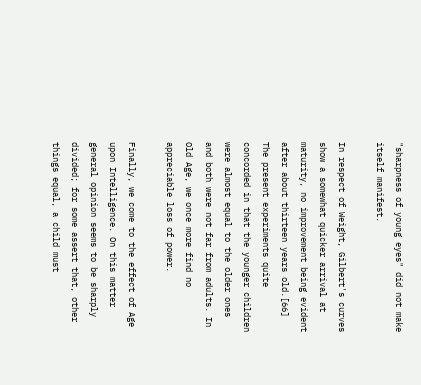"sharpness of young eyes" did not make itself manifest.

In respect of Weight, Gilbert's curves show a somewhat quicker arrival at maturity, no improvement being evident after about thirteen years old.[66] The present experiments quite concorded in that the younger children were almost equal to the older ones and both were not far from adults. In Old Age, we once more find no appreciable loss of power.

Finally, we come to the effect of Age upon Intelligence. On this matter general opinion seems to be sharply divided; for some assert that, other things equal, a child must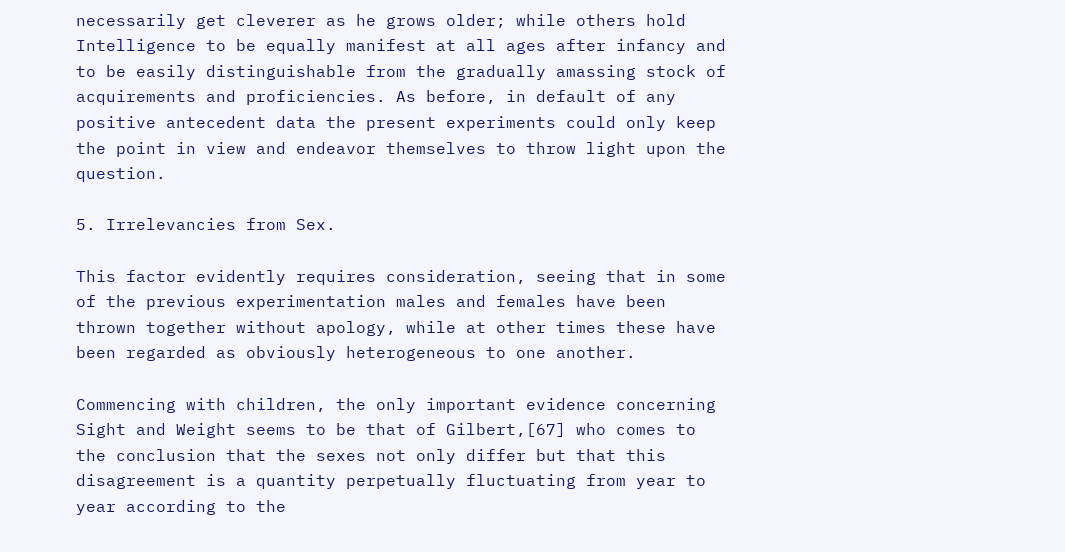necessarily get cleverer as he grows older; while others hold Intelligence to be equally manifest at all ages after infancy and to be easily distinguishable from the gradually amassing stock of acquirements and proficiencies. As before, in default of any positive antecedent data the present experiments could only keep the point in view and endeavor themselves to throw light upon the question.

5. Irrelevancies from Sex.

This factor evidently requires consideration, seeing that in some of the previous experimentation males and females have been thrown together without apology, while at other times these have been regarded as obviously heterogeneous to one another.

Commencing with children, the only important evidence concerning Sight and Weight seems to be that of Gilbert,[67] who comes to the conclusion that the sexes not only differ but that this disagreement is a quantity perpetually fluctuating from year to year according to the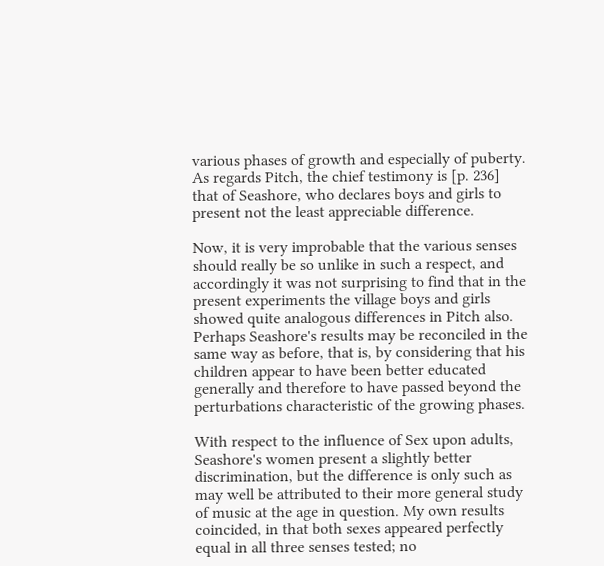various phases of growth and especially of puberty. As regards Pitch, the chief testimony is [p. 236] that of Seashore, who declares boys and girls to present not the least appreciable difference.

Now, it is very improbable that the various senses should really be so unlike in such a respect, and accordingly it was not surprising to find that in the present experiments the village boys and girls showed quite analogous differences in Pitch also. Perhaps Seashore's results may be reconciled in the same way as before, that is, by considering that his children appear to have been better educated generally and therefore to have passed beyond the perturbations characteristic of the growing phases.

With respect to the influence of Sex upon adults, Seashore's women present a slightly better discrimination, but the difference is only such as may well be attributed to their more general study of music at the age in question. My own results coincided, in that both sexes appeared perfectly equal in all three senses tested; no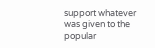support whatever was given to the popular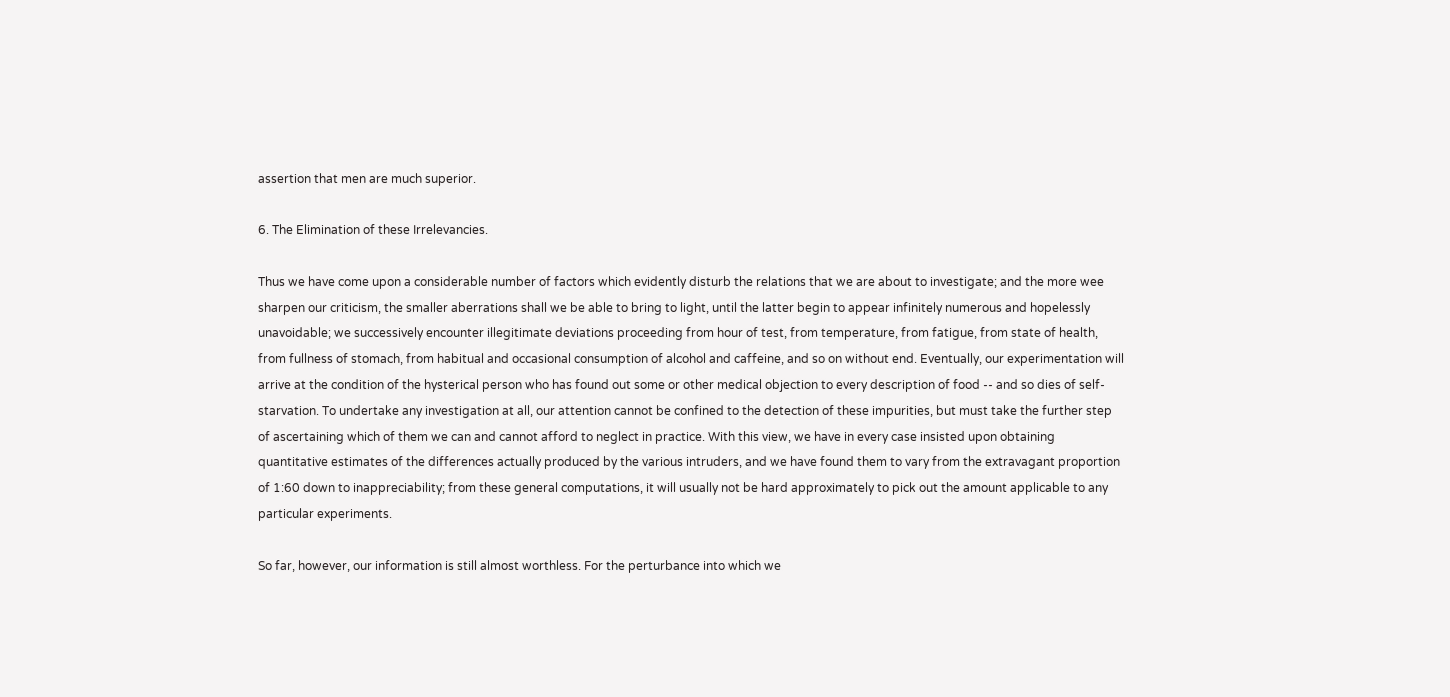assertion that men are much superior.

6. The Elimination of these Irrelevancies.

Thus we have come upon a considerable number of factors which evidently disturb the relations that we are about to investigate; and the more wee sharpen our criticism, the smaller aberrations shall we be able to bring to light, until the latter begin to appear infinitely numerous and hopelessly unavoidable; we successively encounter illegitimate deviations proceeding from hour of test, from temperature, from fatigue, from state of health, from fullness of stomach, from habitual and occasional consumption of alcohol and caffeine, and so on without end. Eventually, our experimentation will arrive at the condition of the hysterical person who has found out some or other medical objection to every description of food -- and so dies of self-starvation. To undertake any investigation at all, our attention cannot be confined to the detection of these impurities, but must take the further step of ascertaining which of them we can and cannot afford to neglect in practice. With this view, we have in every case insisted upon obtaining quantitative estimates of the differences actually produced by the various intruders, and we have found them to vary from the extravagant proportion of 1:60 down to inappreciability; from these general computations, it will usually not be hard approximately to pick out the amount applicable to any particular experiments.

So far, however, our information is still almost worthless. For the perturbance into which we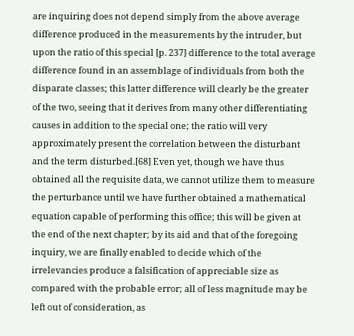are inquiring does not depend simply from the above average difference produced in the measurements by the intruder, but upon the ratio of this special [p. 237] difference to the total average difference found in an assemblage of individuals from both the disparate classes; this latter difference will clearly be the greater of the two, seeing that it derives from many other differentiating causes in addition to the special one; the ratio will very approximately present the correlation between the disturbant and the term disturbed.[68] Even yet, though we have thus obtained all the requisite data, we cannot utilize them to measure the perturbance until we have further obtained a mathematical equation capable of performing this office; this will be given at the end of the next chapter; by its aid and that of the foregoing inquiry, we are finally enabled to decide which of the irrelevancies produce a falsification of appreciable size as compared with the probable error; all of less magnitude may be left out of consideration, as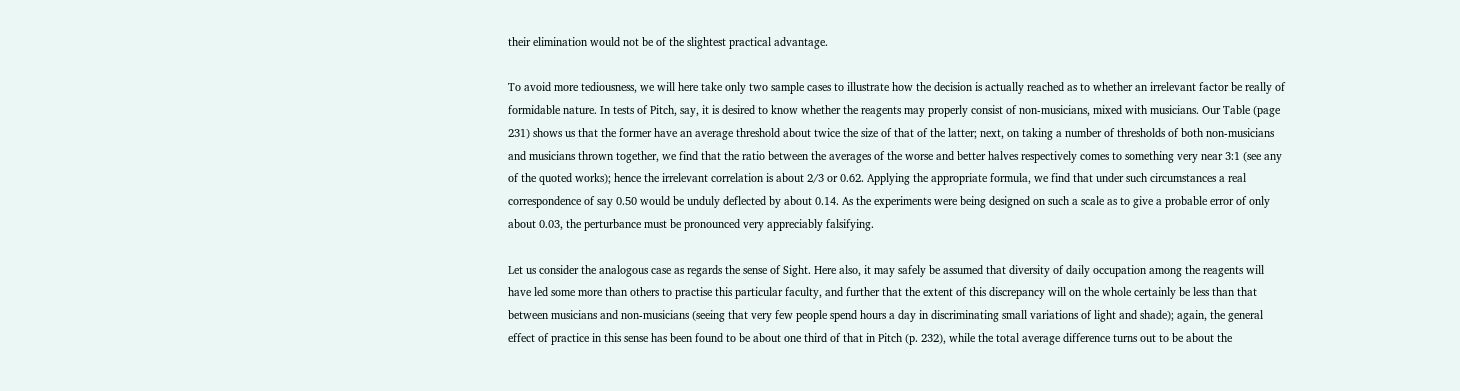their elimination would not be of the slightest practical advantage.

To avoid more tediousness, we will here take only two sample cases to illustrate how the decision is actually reached as to whether an irrelevant factor be really of formidable nature. In tests of Pitch, say, it is desired to know whether the reagents may properly consist of non-musicians, mixed with musicians. Our Table (page 231) shows us that the former have an average threshold about twice the size of that of the latter; next, on taking a number of thresholds of both non-musicians and musicians thrown together, we find that the ratio between the averages of the worse and better halves respectively comes to something very near 3:1 (see any of the quoted works); hence the irrelevant correlation is about 2/3 or 0.62. Applying the appropriate formula, we find that under such circumstances a real correspondence of say 0.50 would be unduly deflected by about 0.14. As the experiments were being designed on such a scale as to give a probable error of only about 0.03, the perturbance must be pronounced very appreciably falsifying.

Let us consider the analogous case as regards the sense of Sight. Here also, it may safely be assumed that diversity of daily occupation among the reagents will have led some more than others to practise this particular faculty, and further that the extent of this discrepancy will on the whole certainly be less than that between musicians and non-musicians (seeing that very few people spend hours a day in discriminating small variations of light and shade); again, the general effect of practice in this sense has been found to be about one third of that in Pitch (p. 232), while the total average difference turns out to be about the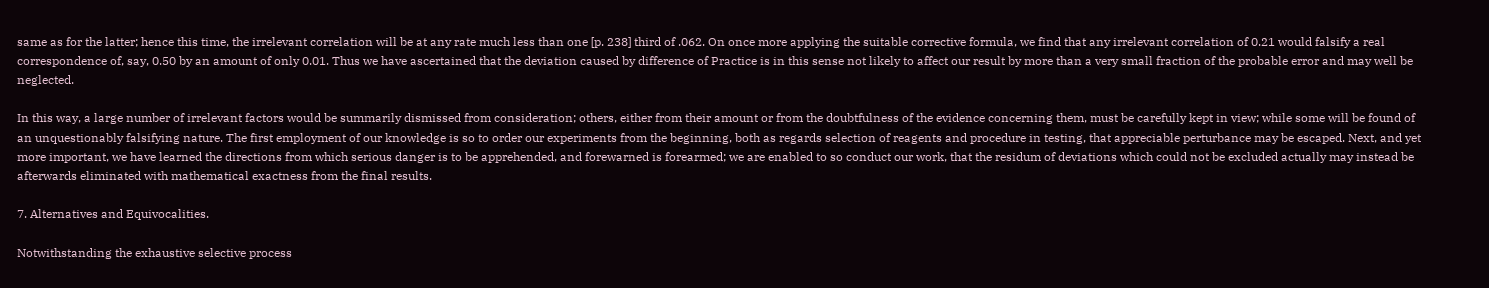same as for the latter; hence this time, the irrelevant correlation will be at any rate much less than one [p. 238] third of .062. On once more applying the suitable corrective formula, we find that any irrelevant correlation of 0.21 would falsify a real correspondence of, say, 0.50 by an amount of only 0.01. Thus we have ascertained that the deviation caused by difference of Practice is in this sense not likely to affect our result by more than a very small fraction of the probable error and may well be neglected.

In this way, a large number of irrelevant factors would be summarily dismissed from consideration; others, either from their amount or from the doubtfulness of the evidence concerning them, must be carefully kept in view; while some will be found of an unquestionably falsifying nature. The first employment of our knowledge is so to order our experiments from the beginning, both as regards selection of reagents and procedure in testing, that appreciable perturbance may be escaped. Next, and yet more important, we have learned the directions from which serious danger is to be apprehended, and forewarned is forearmed; we are enabled to so conduct our work, that the residum of deviations which could not be excluded actually may instead be afterwards eliminated with mathematical exactness from the final results.

7. Alternatives and Equivocalities.

Notwithstanding the exhaustive selective process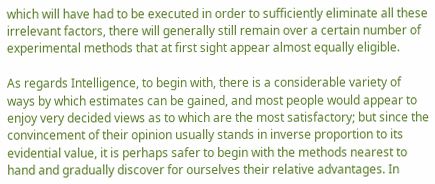which will have had to be executed in order to sufficiently eliminate all these irrelevant factors, there will generally still remain over a certain number of experimental methods that at first sight appear almost equally eligible.

As regards Intelligence, to begin with, there is a considerable variety of ways by which estimates can be gained, and most people would appear to enjoy very decided views as to which are the most satisfactory; but since the convincement of their opinion usually stands in inverse proportion to its evidential value, it is perhaps safer to begin with the methods nearest to hand and gradually discover for ourselves their relative advantages. In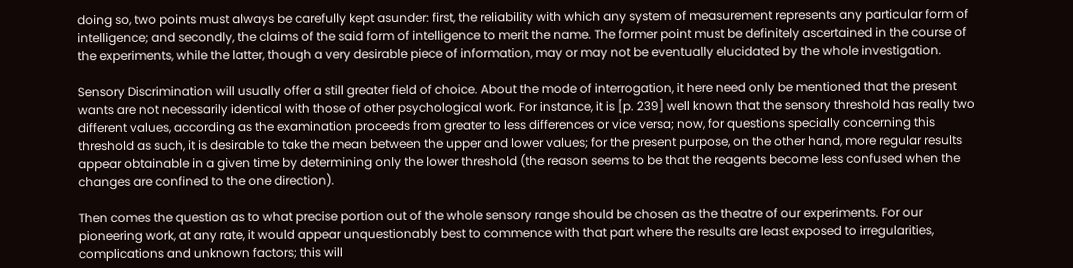doing so, two points must always be carefully kept asunder: first, the reliability with which any system of measurement represents any particular form of intelligence; and secondly, the claims of the said form of intelligence to merit the name. The former point must be definitely ascertained in the course of the experiments, while the latter, though a very desirable piece of information, may or may not be eventually elucidated by the whole investigation.

Sensory Discrimination will usually offer a still greater field of choice. About the mode of interrogation, it here need only be mentioned that the present wants are not necessarily identical with those of other psychological work. For instance, it is [p. 239] well known that the sensory threshold has really two different values, according as the examination proceeds from greater to less differences or vice versa; now, for questions specially concerning this threshold as such, it is desirable to take the mean between the upper and lower values; for the present purpose, on the other hand, more regular results appear obtainable in a given time by determining only the lower threshold (the reason seems to be that the reagents become less confused when the changes are confined to the one direction).

Then comes the question as to what precise portion out of the whole sensory range should be chosen as the theatre of our experiments. For our pioneering work, at any rate, it would appear unquestionably best to commence with that part where the results are least exposed to irregularities, complications and unknown factors; this will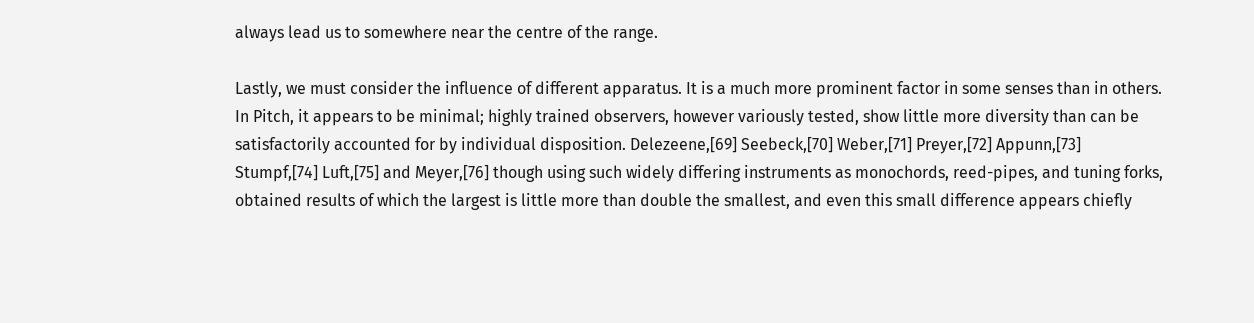always lead us to somewhere near the centre of the range.

Lastly, we must consider the influence of different apparatus. It is a much more prominent factor in some senses than in others. In Pitch, it appears to be minimal; highly trained observers, however variously tested, show little more diversity than can be satisfactorily accounted for by individual disposition. Delezeene,[69] Seebeck,[70] Weber,[71] Preyer,[72] Appunn,[73] Stumpf,[74] Luft,[75] and Meyer,[76] though using such widely differing instruments as monochords, reed-pipes, and tuning forks, obtained results of which the largest is little more than double the smallest, and even this small difference appears chiefly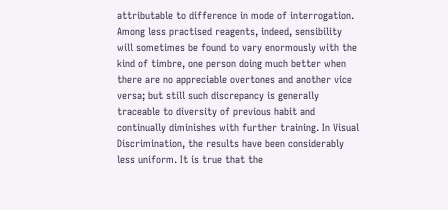attributable to difference in mode of interrogation. Among less practised reagents, indeed, sensibility will sometimes be found to vary enormously with the kind of timbre, one person doing much better when there are no appreciable overtones and another vice versa; but still such discrepancy is generally traceable to diversity of previous habit and continually diminishes with further training. In Visual Discrimination, the results have been considerably less uniform. It is true that the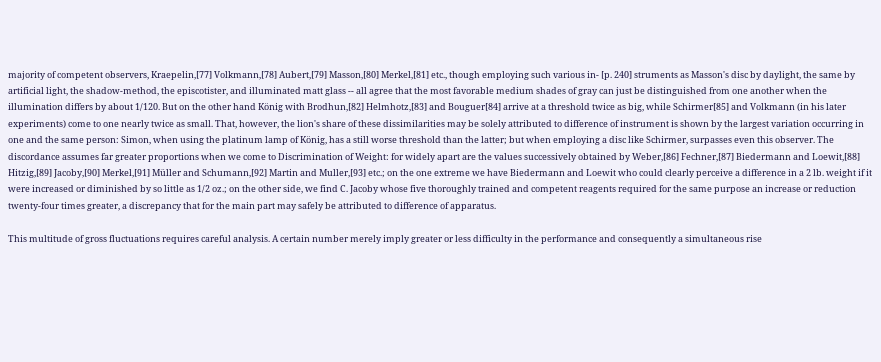majority of competent observers, Kraepelin,[77] Volkmann,[78] Aubert,[79] Masson,[80] Merkel,[81] etc., though employing such various in- [p. 240] struments as Masson's disc by daylight, the same by artificial light, the shadow-method, the episcotister, and illuminated matt glass -- all agree that the most favorable medium shades of gray can just be distinguished from one another when the illumination differs by about 1/120. But on the other hand König with Brodhun,[82] Helmhotz,[83] and Bouguer[84] arrive at a threshold twice as big, while Schirmer[85] and Volkmann (in his later experiments) come to one nearly twice as small. That, however, the lion's share of these dissimilarities may be solely attributed to difference of instrument is shown by the largest variation occurring in one and the same person: Simon, when using the platinum lamp of König, has a still worse threshold than the latter; but when employing a disc like Schirmer, surpasses even this observer. The discordance assumes far greater proportions when we come to Discrimination of Weight: for widely apart are the values successively obtained by Weber,[86] Fechner,[87] Biedermann and Loewit,[88] Hitzig,[89] Jacoby,[90] Merkel,[91] Müller and Schumann,[92] Martin and Muller,[93] etc.; on the one extreme we have Biedermann and Loewit who could clearly perceive a difference in a 2 lb. weight if it were increased or diminished by so little as 1/2 oz.; on the other side, we find C. Jacoby whose five thoroughly trained and competent reagents required for the same purpose an increase or reduction twenty-four times greater, a discrepancy that for the main part may safely be attributed to difference of apparatus.

This multitude of gross fluctuations requires careful analysis. A certain number merely imply greater or less difficulty in the performance and consequently a simultaneous rise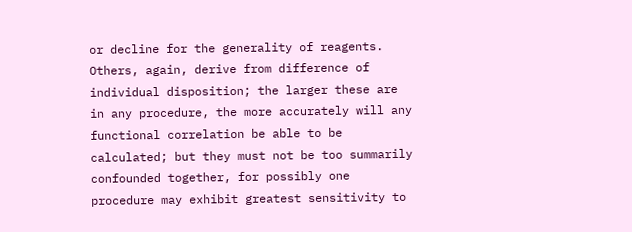or decline for the generality of reagents. Others, again, derive from difference of individual disposition; the larger these are in any procedure, the more accurately will any functional correlation be able to be calculated; but they must not be too summarily confounded together, for possibly one procedure may exhibit greatest sensitivity to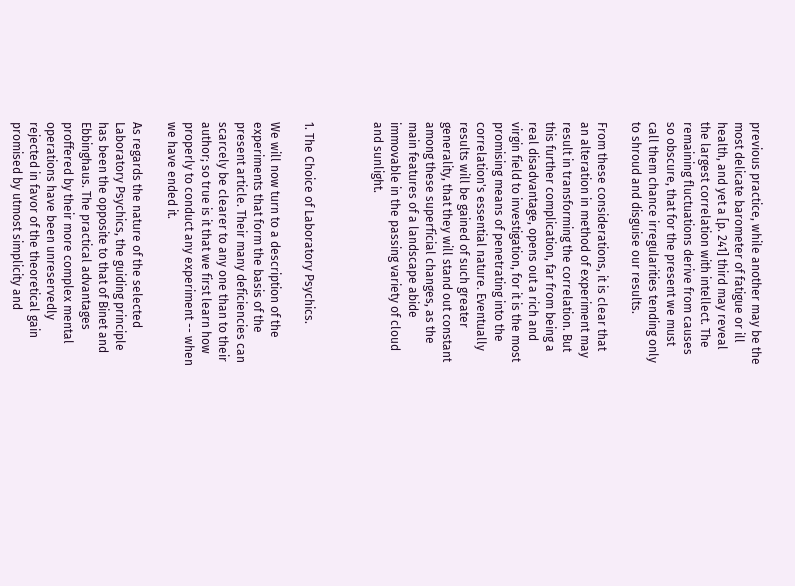previous practice, while another may be the most delicate barometer of fatigue or ill health, and yet a [p. 241] third may reveal the largest correlation with intellect. The remaining fluctuations derive from causes so obscure, that for the present we must call them chance irregularities tending only to shroud and disguise our results.

From these considerations, it is clear that an alteration in method of experiment may result in transforming the correlation. But this further complication, far from being a real disadvantage, opens out a rich and virgin field to investigation, for it is the most promising means of penetrating into the correlation's essential nature. Eventually results will be gained of such greater generality, that they will stand out constant among these superficial changes, as the main features of a landscape abide immovable in the passing variety of cloud and sunlight.



1. The Choice of Laboratory Psychics.

We will now turn to a description of the experiments that form the basis of the present article. Their many deficiencies can scarcely be clearer to any one than to their author; so true is it that we first learn how properly to conduct any experiment -- when we have ended it.

As regards the nature of the selected Laboratory Psychics, the guiding principle has been the opposite to that of Binet and Ebbinghaus. The practical advantages proffered by their more complex mental operations have been unreservedly rejected in favor of the theoretical gain promised by utmost simplicity and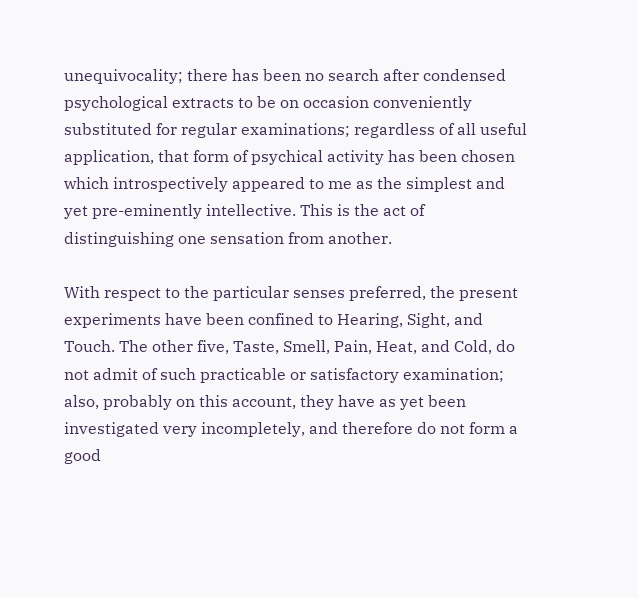unequivocality; there has been no search after condensed psychological extracts to be on occasion conveniently substituted for regular examinations; regardless of all useful application, that form of psychical activity has been chosen which introspectively appeared to me as the simplest and yet pre-eminently intellective. This is the act of distinguishing one sensation from another.

With respect to the particular senses preferred, the present experiments have been confined to Hearing, Sight, and Touch. The other five, Taste, Smell, Pain, Heat, and Cold, do not admit of such practicable or satisfactory examination; also, probably on this account, they have as yet been investigated very incompletely, and therefore do not form a good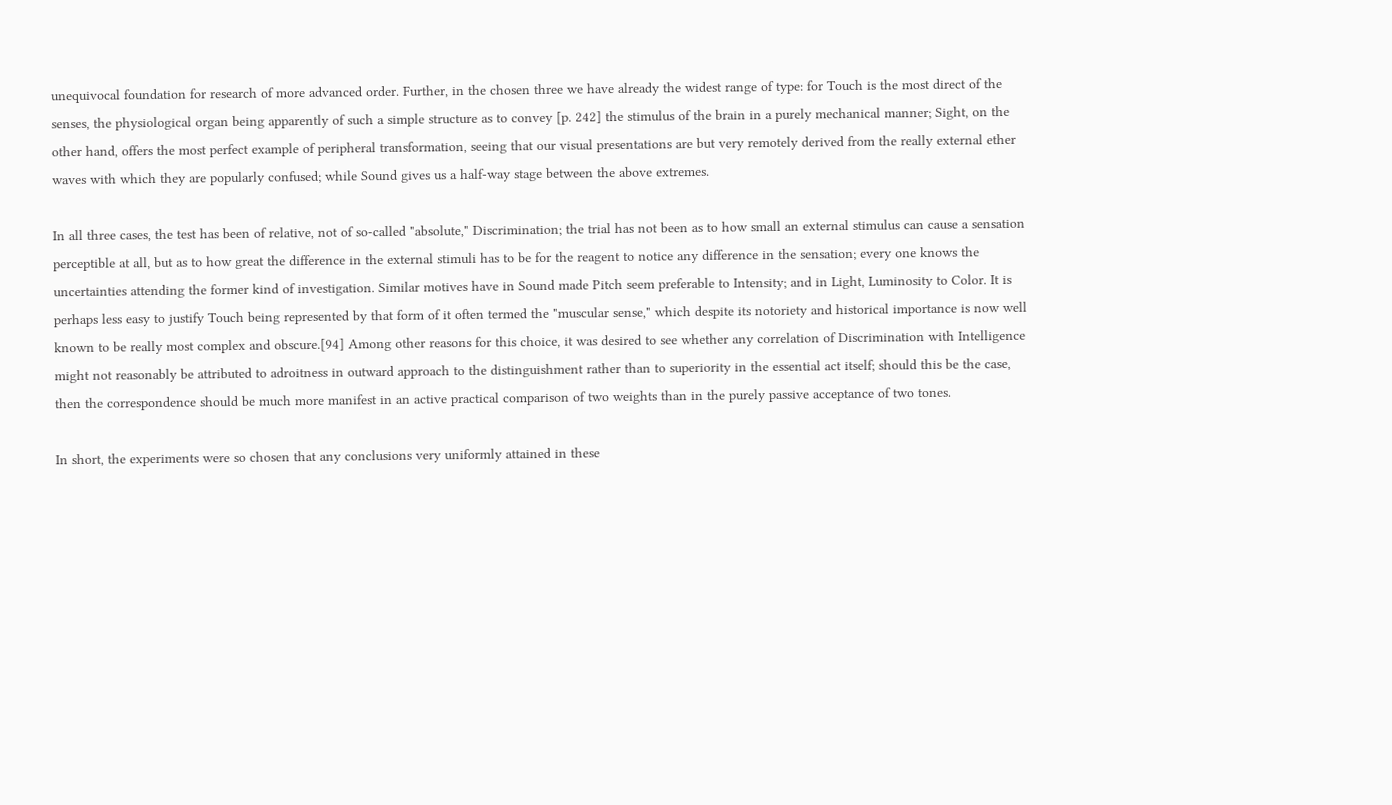unequivocal foundation for research of more advanced order. Further, in the chosen three we have already the widest range of type: for Touch is the most direct of the senses, the physiological organ being apparently of such a simple structure as to convey [p. 242] the stimulus of the brain in a purely mechanical manner; Sight, on the other hand, offers the most perfect example of peripheral transformation, seeing that our visual presentations are but very remotely derived from the really external ether waves with which they are popularly confused; while Sound gives us a half-way stage between the above extremes.

In all three cases, the test has been of relative, not of so-called "absolute," Discrimination; the trial has not been as to how small an external stimulus can cause a sensation perceptible at all, but as to how great the difference in the external stimuli has to be for the reagent to notice any difference in the sensation; every one knows the uncertainties attending the former kind of investigation. Similar motives have in Sound made Pitch seem preferable to Intensity; and in Light, Luminosity to Color. It is perhaps less easy to justify Touch being represented by that form of it often termed the "muscular sense," which despite its notoriety and historical importance is now well known to be really most complex and obscure.[94] Among other reasons for this choice, it was desired to see whether any correlation of Discrimination with Intelligence might not reasonably be attributed to adroitness in outward approach to the distinguishment rather than to superiority in the essential act itself; should this be the case, then the correspondence should be much more manifest in an active practical comparison of two weights than in the purely passive acceptance of two tones.

In short, the experiments were so chosen that any conclusions very uniformly attained in these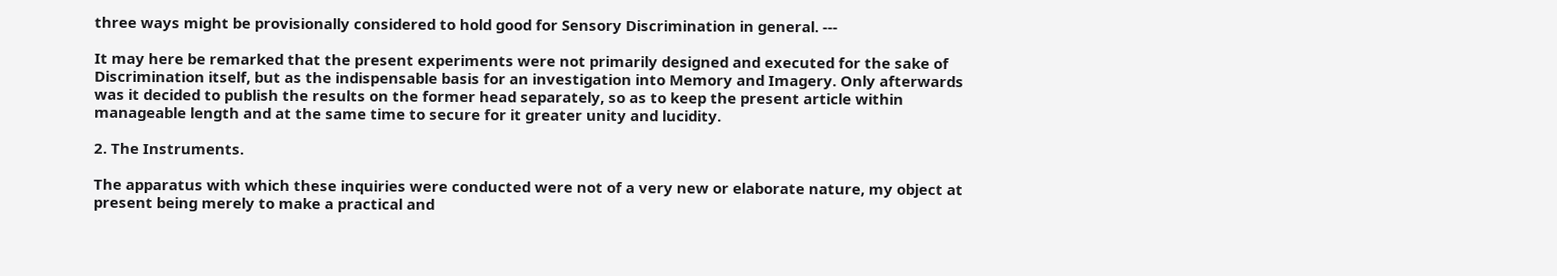three ways might be provisionally considered to hold good for Sensory Discrimination in general. ---

It may here be remarked that the present experiments were not primarily designed and executed for the sake of Discrimination itself, but as the indispensable basis for an investigation into Memory and Imagery. Only afterwards was it decided to publish the results on the former head separately, so as to keep the present article within manageable length and at the same time to secure for it greater unity and lucidity.

2. The Instruments.

The apparatus with which these inquiries were conducted were not of a very new or elaborate nature, my object at present being merely to make a practical and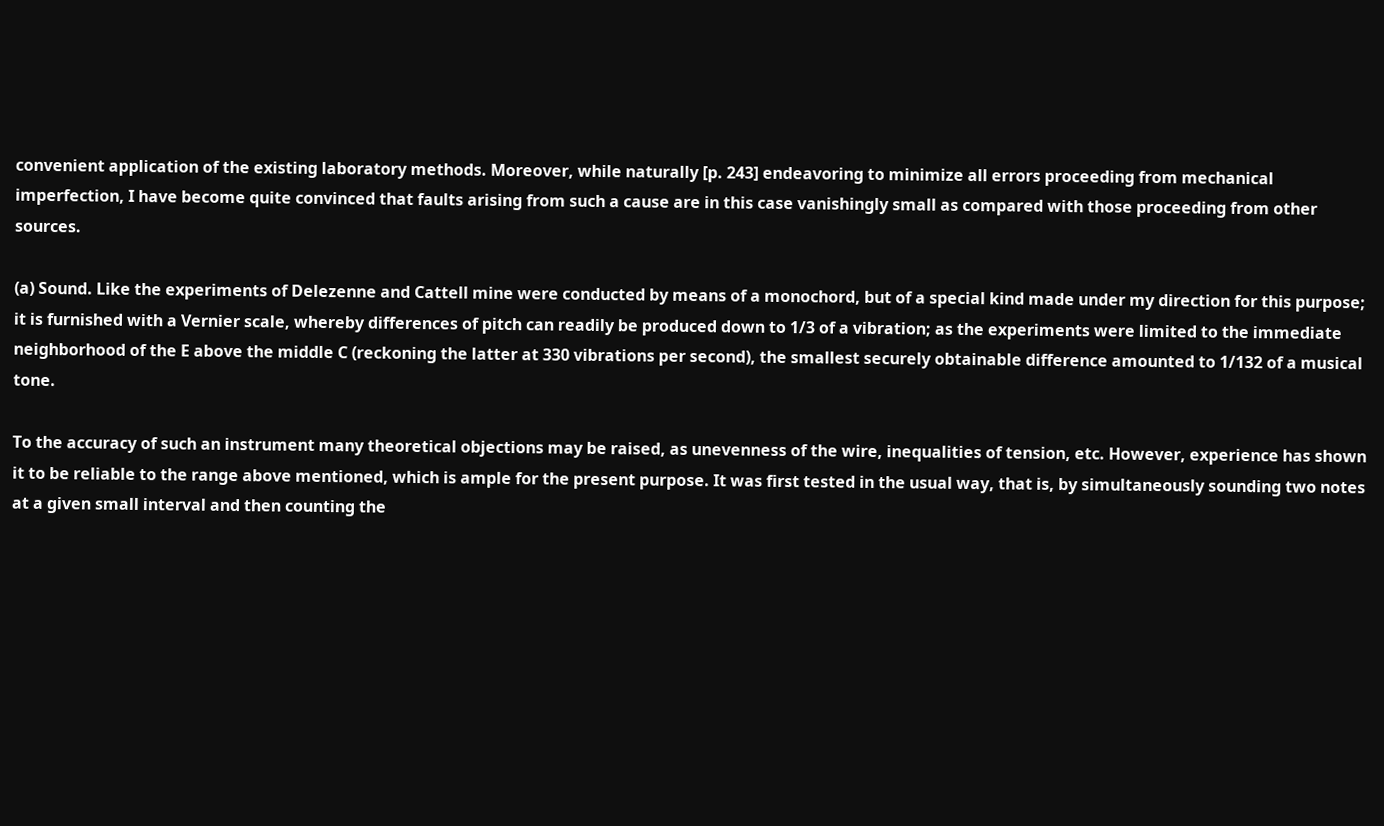convenient application of the existing laboratory methods. Moreover, while naturally [p. 243] endeavoring to minimize all errors proceeding from mechanical imperfection, I have become quite convinced that faults arising from such a cause are in this case vanishingly small as compared with those proceeding from other sources.

(a) Sound. Like the experiments of Delezenne and Cattell mine were conducted by means of a monochord, but of a special kind made under my direction for this purpose; it is furnished with a Vernier scale, whereby differences of pitch can readily be produced down to 1/3 of a vibration; as the experiments were limited to the immediate neighborhood of the E above the middle C (reckoning the latter at 330 vibrations per second), the smallest securely obtainable difference amounted to 1/132 of a musical tone.

To the accuracy of such an instrument many theoretical objections may be raised, as unevenness of the wire, inequalities of tension, etc. However, experience has shown it to be reliable to the range above mentioned, which is ample for the present purpose. It was first tested in the usual way, that is, by simultaneously sounding two notes at a given small interval and then counting the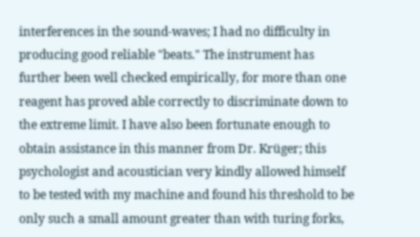interferences in the sound-waves; I had no difficulty in producing good reliable "beats." The instrument has further been well checked empirically, for more than one reagent has proved able correctly to discriminate down to the extreme limit. I have also been fortunate enough to obtain assistance in this manner from Dr. Krüger; this psychologist and acoustician very kindly allowed himself to be tested with my machine and found his threshold to be only such a small amount greater than with turing forks,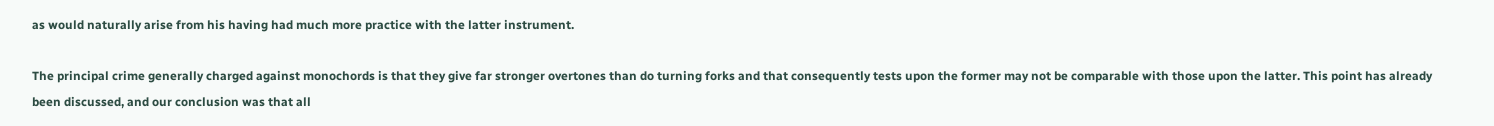as would naturally arise from his having had much more practice with the latter instrument.

The principal crime generally charged against monochords is that they give far stronger overtones than do turning forks and that consequently tests upon the former may not be comparable with those upon the latter. This point has already been discussed, and our conclusion was that all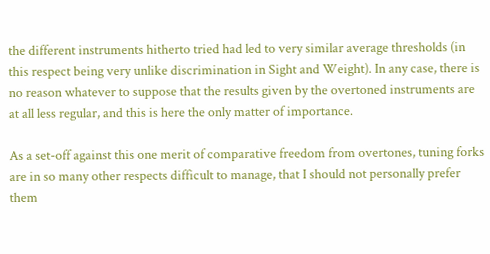the different instruments hitherto tried had led to very similar average thresholds (in this respect being very unlike discrimination in Sight and Weight). In any case, there is no reason whatever to suppose that the results given by the overtoned instruments are at all less regular, and this is here the only matter of importance.

As a set-off against this one merit of comparative freedom from overtones, tuning forks are in so many other respects difficult to manage, that I should not personally prefer them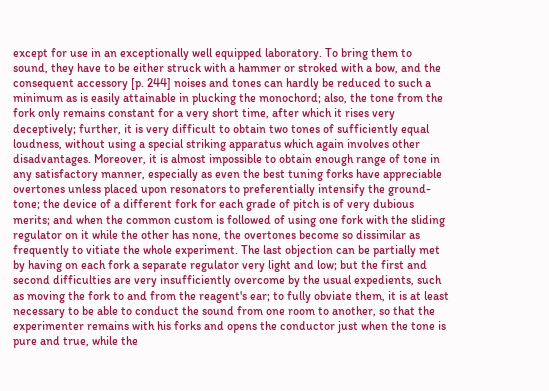except for use in an exceptionally well equipped laboratory. To bring them to sound, they have to be either struck with a hammer or stroked with a bow, and the consequent accessory [p. 244] noises and tones can hardly be reduced to such a minimum as is easily attainable in plucking the monochord; also, the tone from the fork only remains constant for a very short time, after which it rises very deceptively; further, it is very difficult to obtain two tones of sufficiently equal loudness, without using a special striking apparatus which again involves other disadvantages. Moreover, it is almost impossible to obtain enough range of tone in any satisfactory manner, especially as even the best tuning forks have appreciable overtones unless placed upon resonators to preferentially intensify the ground-tone; the device of a different fork for each grade of pitch is of very dubious merits; and when the common custom is followed of using one fork with the sliding regulator on it while the other has none, the overtones become so dissimilar as frequently to vitiate the whole experiment. The last objection can be partially met by having on each fork a separate regulator very light and low; but the first and second difficulties are very insufficiently overcome by the usual expedients, such as moving the fork to and from the reagent's ear; to fully obviate them, it is at least necessary to be able to conduct the sound from one room to another, so that the experimenter remains with his forks and opens the conductor just when the tone is pure and true, while the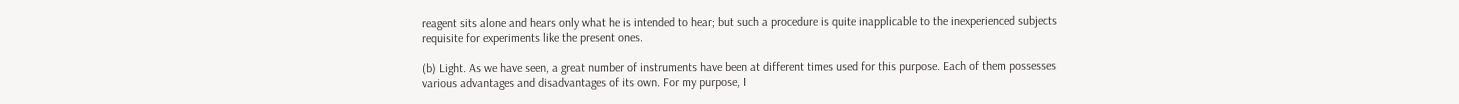reagent sits alone and hears only what he is intended to hear; but such a procedure is quite inapplicable to the inexperienced subjects requisite for experiments like the present ones.

(b) Light. As we have seen, a great number of instruments have been at different times used for this purpose. Each of them possesses various advantages and disadvantages of its own. For my purpose, I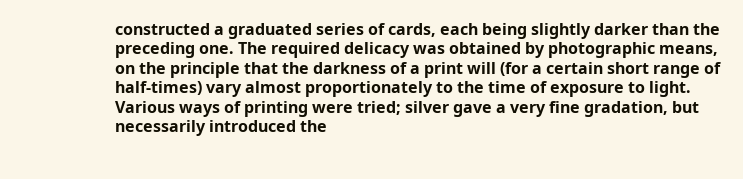constructed a graduated series of cards, each being slightly darker than the preceding one. The required delicacy was obtained by photographic means, on the principle that the darkness of a print will (for a certain short range of half-times) vary almost proportionately to the time of exposure to light. Various ways of printing were tried; silver gave a very fine gradation, but necessarily introduced the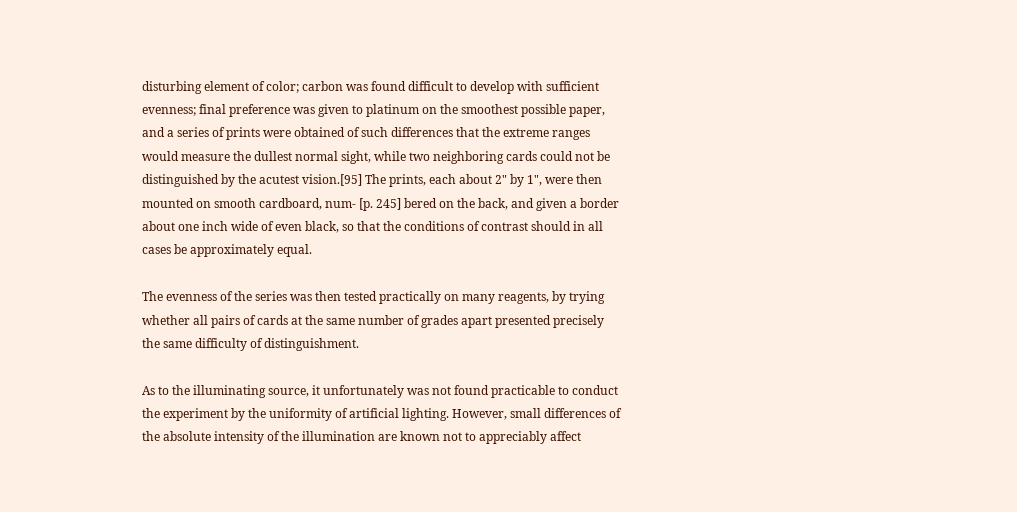disturbing element of color; carbon was found difficult to develop with sufficient evenness; final preference was given to platinum on the smoothest possible paper, and a series of prints were obtained of such differences that the extreme ranges would measure the dullest normal sight, while two neighboring cards could not be distinguished by the acutest vision.[95] The prints, each about 2" by 1", were then mounted on smooth cardboard, num- [p. 245] bered on the back, and given a border about one inch wide of even black, so that the conditions of contrast should in all cases be approximately equal.

The evenness of the series was then tested practically on many reagents, by trying whether all pairs of cards at the same number of grades apart presented precisely the same difficulty of distinguishment.

As to the illuminating source, it unfortunately was not found practicable to conduct the experiment by the uniformity of artificial lighting. However, small differences of the absolute intensity of the illumination are known not to appreciably affect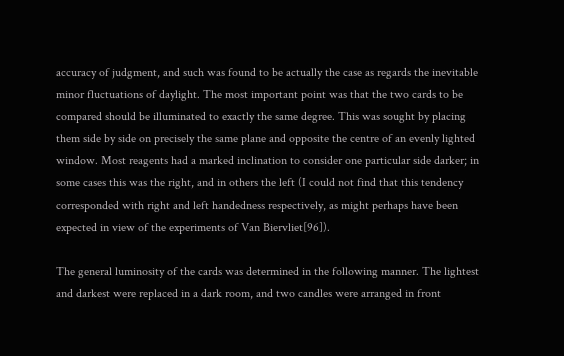accuracy of judgment, and such was found to be actually the case as regards the inevitable minor fluctuations of daylight. The most important point was that the two cards to be compared should be illuminated to exactly the same degree. This was sought by placing them side by side on precisely the same plane and opposite the centre of an evenly lighted window. Most reagents had a marked inclination to consider one particular side darker; in some cases this was the right, and in others the left (I could not find that this tendency corresponded with right and left handedness respectively, as might perhaps have been expected in view of the experiments of Van Biervliet[96]).

The general luminosity of the cards was determined in the following manner. The lightest and darkest were replaced in a dark room, and two candles were arranged in front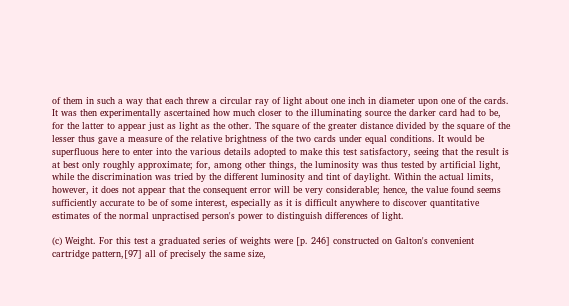of them in such a way that each threw a circular ray of light about one inch in diameter upon one of the cards. It was then experimentally ascertained how much closer to the illuminating source the darker card had to be, for the latter to appear just as light as the other. The square of the greater distance divided by the square of the lesser thus gave a measure of the relative brightness of the two cards under equal conditions. It would be superfluous here to enter into the various details adopted to make this test satisfactory, seeing that the result is at best only roughly approximate; for, among other things, the luminosity was thus tested by artificial light, while the discrimination was tried by the different luminosity and tint of daylight. Within the actual limits, however, it does not appear that the consequent error will be very considerable; hence, the value found seems sufficiently accurate to be of some interest, especially as it is difficult anywhere to discover quantitative estimates of the normal unpractised person's power to distinguish differences of light.

(c) Weight. For this test a graduated series of weights were [p. 246] constructed on Galton's convenient cartridge pattern,[97] all of precisely the same size,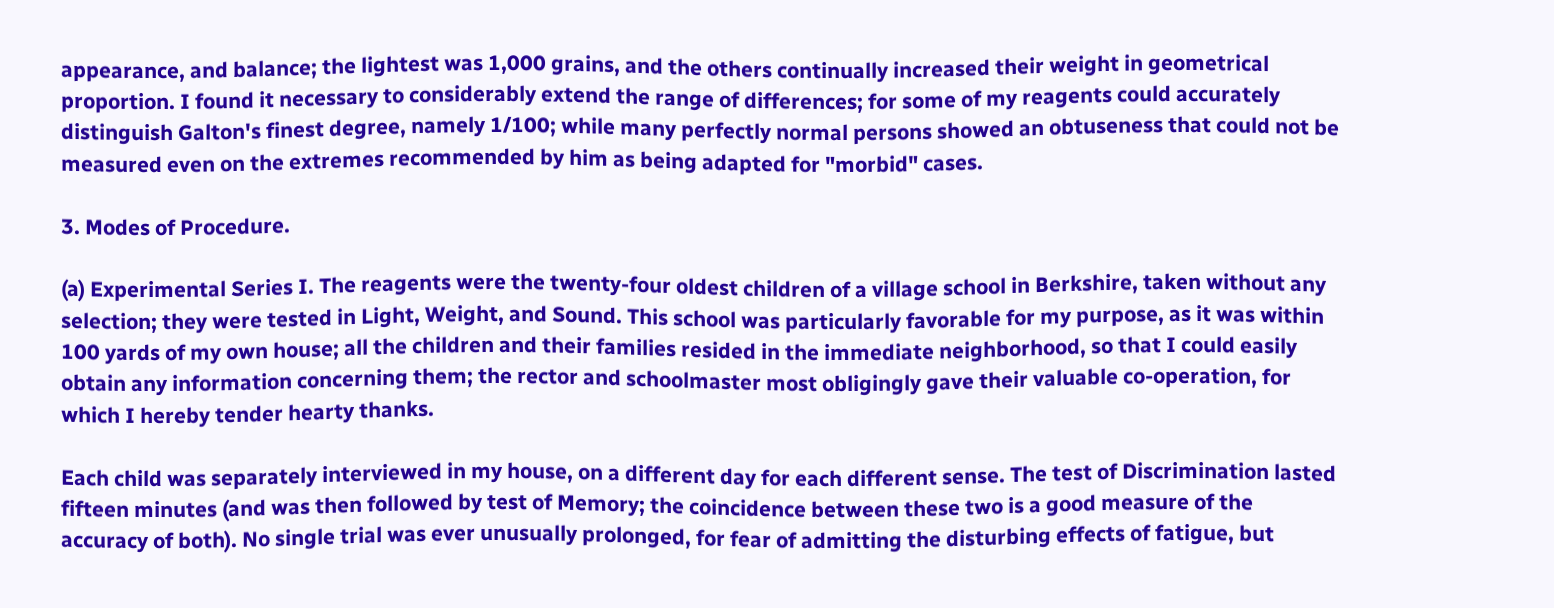appearance, and balance; the lightest was 1,000 grains, and the others continually increased their weight in geometrical proportion. I found it necessary to considerably extend the range of differences; for some of my reagents could accurately distinguish Galton's finest degree, namely 1/100; while many perfectly normal persons showed an obtuseness that could not be measured even on the extremes recommended by him as being adapted for "morbid" cases.

3. Modes of Procedure.

(a) Experimental Series I. The reagents were the twenty-four oldest children of a village school in Berkshire, taken without any selection; they were tested in Light, Weight, and Sound. This school was particularly favorable for my purpose, as it was within 100 yards of my own house; all the children and their families resided in the immediate neighborhood, so that I could easily obtain any information concerning them; the rector and schoolmaster most obligingly gave their valuable co-operation, for which I hereby tender hearty thanks.

Each child was separately interviewed in my house, on a different day for each different sense. The test of Discrimination lasted fifteen minutes (and was then followed by test of Memory; the coincidence between these two is a good measure of the accuracy of both). No single trial was ever unusually prolonged, for fear of admitting the disturbing effects of fatigue, but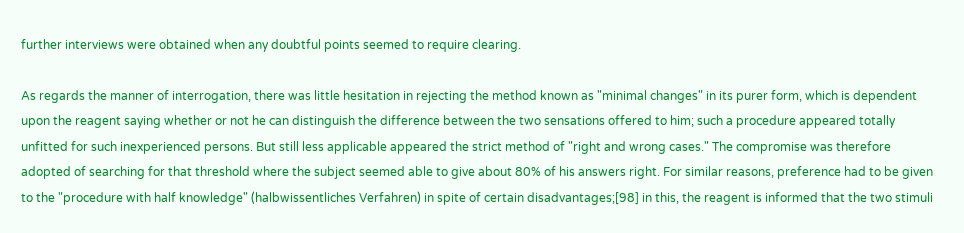further interviews were obtained when any doubtful points seemed to require clearing.

As regards the manner of interrogation, there was little hesitation in rejecting the method known as "minimal changes" in its purer form, which is dependent upon the reagent saying whether or not he can distinguish the difference between the two sensations offered to him; such a procedure appeared totally unfitted for such inexperienced persons. But still less applicable appeared the strict method of "right and wrong cases." The compromise was therefore adopted of searching for that threshold where the subject seemed able to give about 80% of his answers right. For similar reasons, preference had to be given to the "procedure with half knowledge" (halbwissentliches Verfahren) in spite of certain disadvantages;[98] in this, the reagent is informed that the two stimuli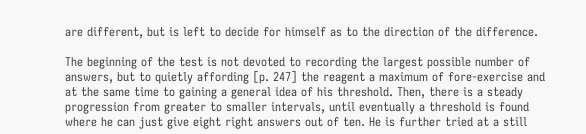are different, but is left to decide for himself as to the direction of the difference.

The beginning of the test is not devoted to recording the largest possible number of answers, but to quietly affording [p. 247] the reagent a maximum of fore-exercise and at the same time to gaining a general idea of his threshold. Then, there is a steady progression from greater to smaller intervals, until eventually a threshold is found where he can just give eight right answers out of ten. He is further tried at a still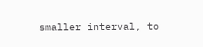smaller interval, to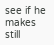see if he makes still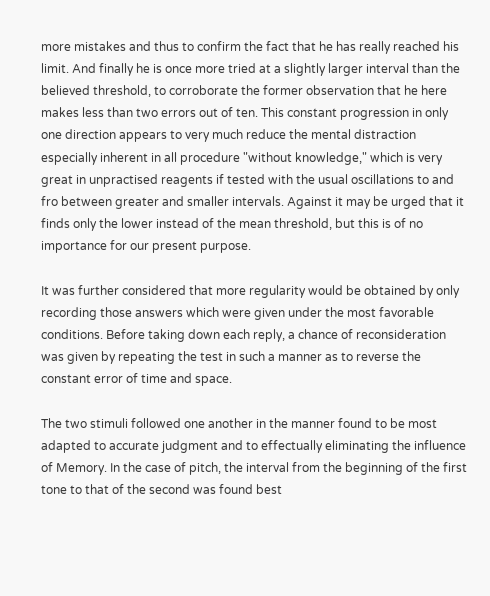more mistakes and thus to confirm the fact that he has really reached his limit. And finally he is once more tried at a slightly larger interval than the believed threshold, to corroborate the former observation that he here makes less than two errors out of ten. This constant progression in only one direction appears to very much reduce the mental distraction especially inherent in all procedure "without knowledge," which is very great in unpractised reagents if tested with the usual oscillations to and fro between greater and smaller intervals. Against it may be urged that it finds only the lower instead of the mean threshold, but this is of no importance for our present purpose.

It was further considered that more regularity would be obtained by only recording those answers which were given under the most favorable conditions. Before taking down each reply, a chance of reconsideration was given by repeating the test in such a manner as to reverse the constant error of time and space.

The two stimuli followed one another in the manner found to be most adapted to accurate judgment and to effectually eliminating the influence of Memory. In the case of pitch, the interval from the beginning of the first tone to that of the second was found best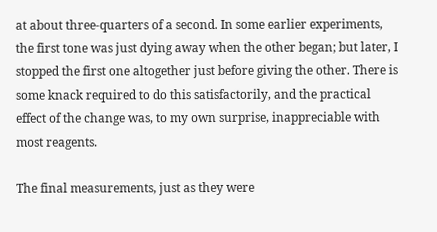at about three-quarters of a second. In some earlier experiments, the first tone was just dying away when the other began; but later, I stopped the first one altogether just before giving the other. There is some knack required to do this satisfactorily, and the practical effect of the change was, to my own surprise, inappreciable with most reagents.

The final measurements, just as they were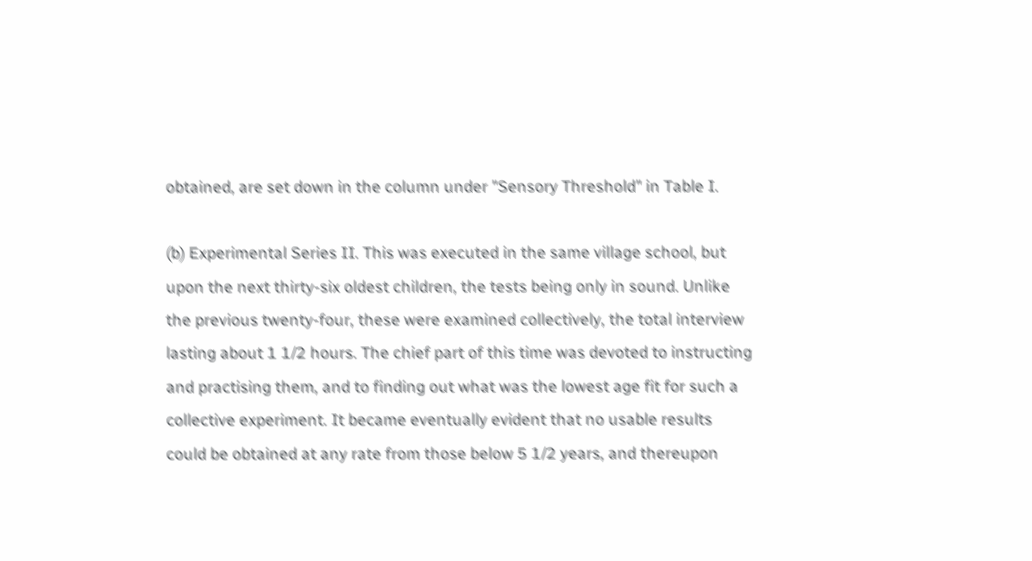obtained, are set down in the column under "Sensory Threshold" in Table I.

(b) Experimental Series II. This was executed in the same village school, but upon the next thirty-six oldest children, the tests being only in sound. Unlike the previous twenty-four, these were examined collectively, the total interview lasting about 1 1/2 hours. The chief part of this time was devoted to instructing and practising them, and to finding out what was the lowest age fit for such a collective experiment. It became eventually evident that no usable results could be obtained at any rate from those below 5 1/2 years, and thereupon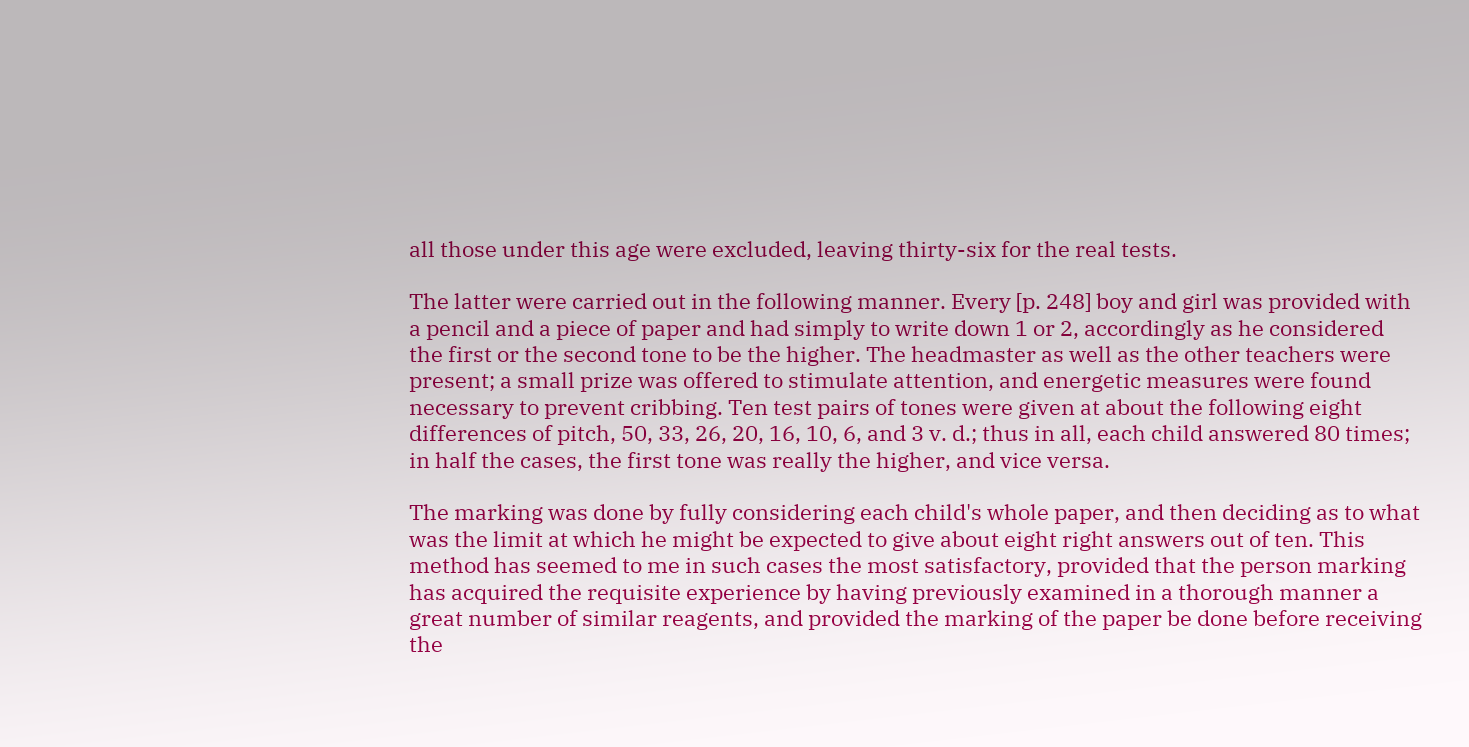all those under this age were excluded, leaving thirty-six for the real tests.

The latter were carried out in the following manner. Every [p. 248] boy and girl was provided with a pencil and a piece of paper and had simply to write down 1 or 2, accordingly as he considered the first or the second tone to be the higher. The headmaster as well as the other teachers were present; a small prize was offered to stimulate attention, and energetic measures were found necessary to prevent cribbing. Ten test pairs of tones were given at about the following eight differences of pitch, 50, 33, 26, 20, 16, 10, 6, and 3 v. d.; thus in all, each child answered 80 times; in half the cases, the first tone was really the higher, and vice versa.

The marking was done by fully considering each child's whole paper, and then deciding as to what was the limit at which he might be expected to give about eight right answers out of ten. This method has seemed to me in such cases the most satisfactory, provided that the person marking has acquired the requisite experience by having previously examined in a thorough manner a great number of similar reagents, and provided the marking of the paper be done before receiving the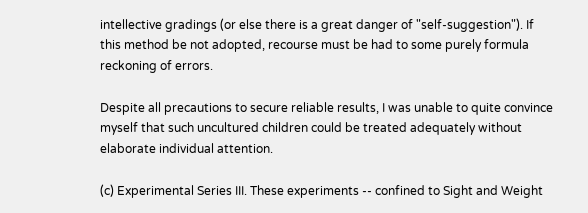intellective gradings (or else there is a great danger of "self-suggestion"). If this method be not adopted, recourse must be had to some purely formula reckoning of errors.

Despite all precautions to secure reliable results, I was unable to quite convince myself that such uncultured children could be treated adequately without elaborate individual attention.

(c) Experimental Series III. These experiments -- confined to Sight and Weight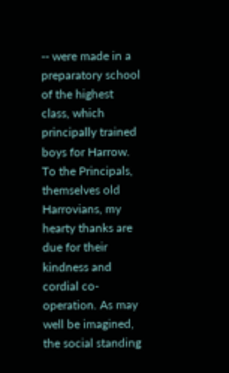-- were made in a preparatory school of the highest class, which principally trained boys for Harrow. To the Principals, themselves old Harrovians, my hearty thanks are due for their kindness and cordial co-operation. As may well be imagined, the social standing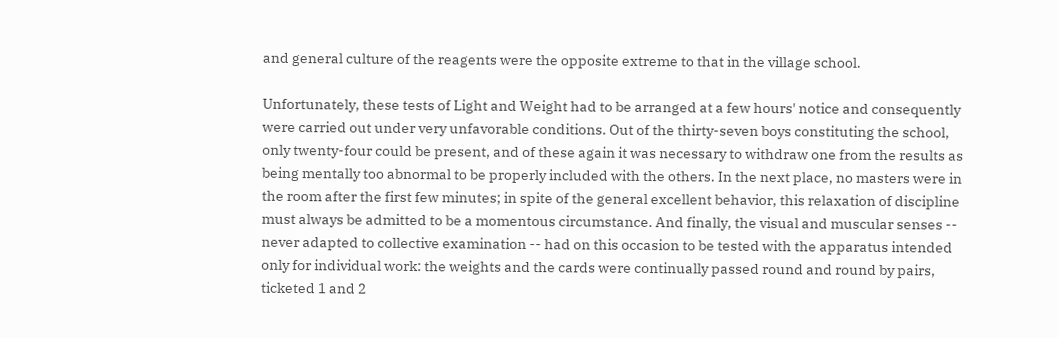and general culture of the reagents were the opposite extreme to that in the village school.

Unfortunately, these tests of Light and Weight had to be arranged at a few hours' notice and consequently were carried out under very unfavorable conditions. Out of the thirty-seven boys constituting the school, only twenty-four could be present, and of these again it was necessary to withdraw one from the results as being mentally too abnormal to be properly included with the others. In the next place, no masters were in the room after the first few minutes; in spite of the general excellent behavior, this relaxation of discipline must always be admitted to be a momentous circumstance. And finally, the visual and muscular senses -- never adapted to collective examination -- had on this occasion to be tested with the apparatus intended only for individual work: the weights and the cards were continually passed round and round by pairs, ticketed 1 and 2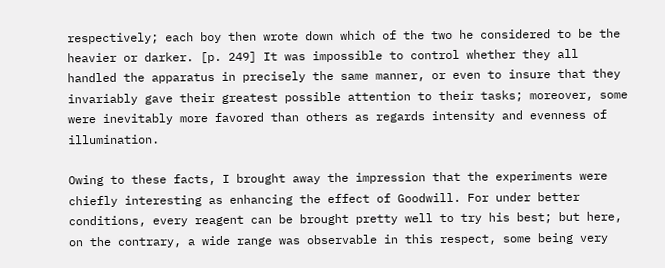respectively; each boy then wrote down which of the two he considered to be the heavier or darker. [p. 249] It was impossible to control whether they all handled the apparatus in precisely the same manner, or even to insure that they invariably gave their greatest possible attention to their tasks; moreover, some were inevitably more favored than others as regards intensity and evenness of illumination.

Owing to these facts, I brought away the impression that the experiments were chiefly interesting as enhancing the effect of Goodwill. For under better conditions, every reagent can be brought pretty well to try his best; but here, on the contrary, a wide range was observable in this respect, some being very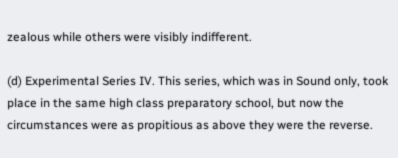zealous while others were visibly indifferent.

(d) Experimental Series IV. This series, which was in Sound only, took place in the same high class preparatory school, but now the circumstances were as propitious as above they were the reverse.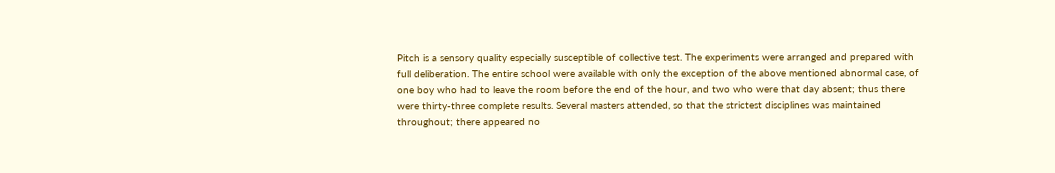Pitch is a sensory quality especially susceptible of collective test. The experiments were arranged and prepared with full deliberation. The entire school were available with only the exception of the above mentioned abnormal case, of one boy who had to leave the room before the end of the hour, and two who were that day absent; thus there were thirty-three complete results. Several masters attended, so that the strictest disciplines was maintained throughout; there appeared no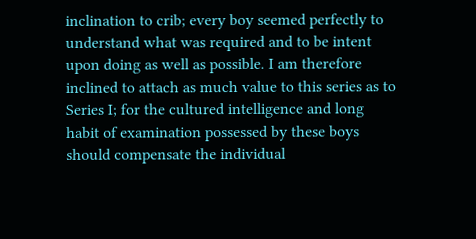inclination to crib; every boy seemed perfectly to understand what was required and to be intent upon doing as well as possible. I am therefore inclined to attach as much value to this series as to Series I; for the cultured intelligence and long habit of examination possessed by these boys should compensate the individual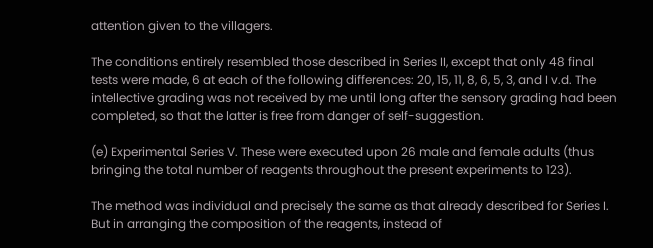attention given to the villagers.

The conditions entirely resembled those described in Series II, except that only 48 final tests were made, 6 at each of the following differences: 20, 15, 11, 8, 6, 5, 3, and I v.d. The intellective grading was not received by me until long after the sensory grading had been completed, so that the latter is free from danger of self-suggestion.

(e) Experimental Series V. These were executed upon 26 male and female adults (thus bringing the total number of reagents throughout the present experiments to 123).

The method was individual and precisely the same as that already described for Series I. But in arranging the composition of the reagents, instead of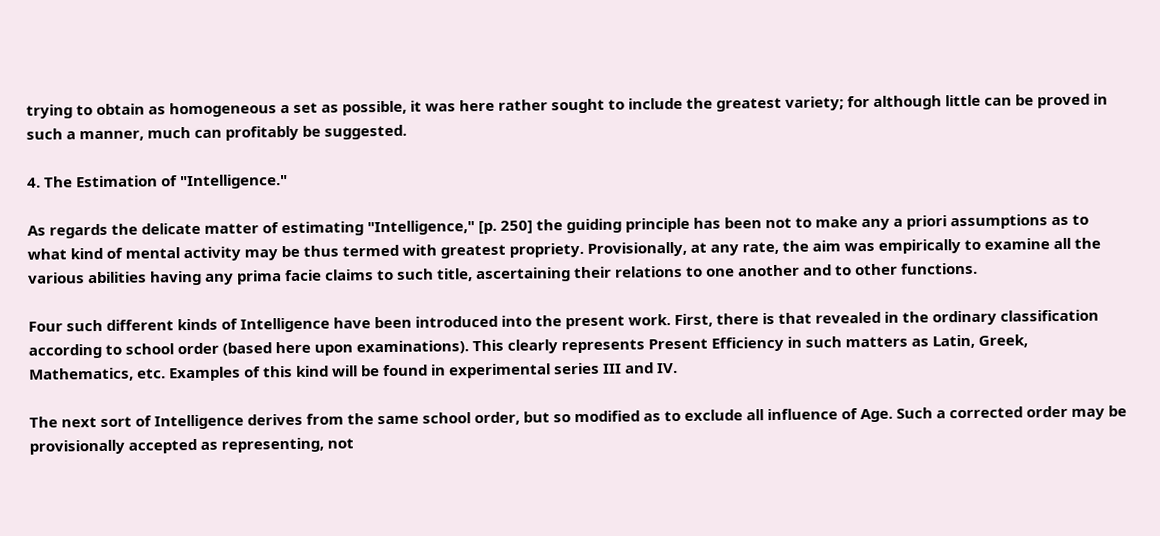trying to obtain as homogeneous a set as possible, it was here rather sought to include the greatest variety; for although little can be proved in such a manner, much can profitably be suggested.

4. The Estimation of "Intelligence."

As regards the delicate matter of estimating "Intelligence," [p. 250] the guiding principle has been not to make any a priori assumptions as to what kind of mental activity may be thus termed with greatest propriety. Provisionally, at any rate, the aim was empirically to examine all the various abilities having any prima facie claims to such title, ascertaining their relations to one another and to other functions.

Four such different kinds of Intelligence have been introduced into the present work. First, there is that revealed in the ordinary classification according to school order (based here upon examinations). This clearly represents Present Efficiency in such matters as Latin, Greek, Mathematics, etc. Examples of this kind will be found in experimental series III and IV.

The next sort of Intelligence derives from the same school order, but so modified as to exclude all influence of Age. Such a corrected order may be provisionally accepted as representing, not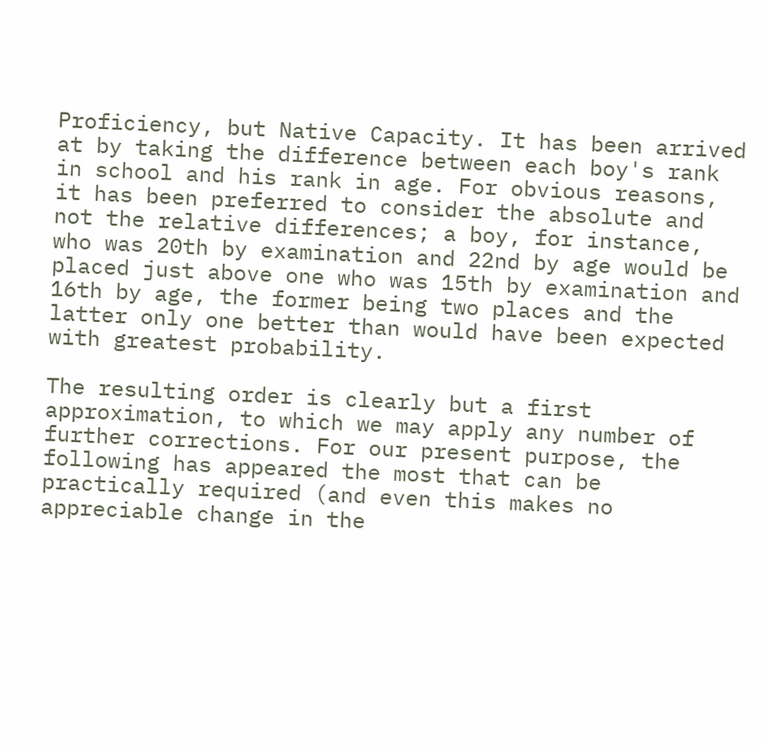Proficiency, but Native Capacity. It has been arrived at by taking the difference between each boy's rank in school and his rank in age. For obvious reasons, it has been preferred to consider the absolute and not the relative differences; a boy, for instance, who was 20th by examination and 22nd by age would be placed just above one who was 15th by examination and 16th by age, the former being two places and the latter only one better than would have been expected with greatest probability.

The resulting order is clearly but a first approximation, to which we may apply any number of further corrections. For our present purpose, the following has appeared the most that can be practically required (and even this makes no appreciable change in the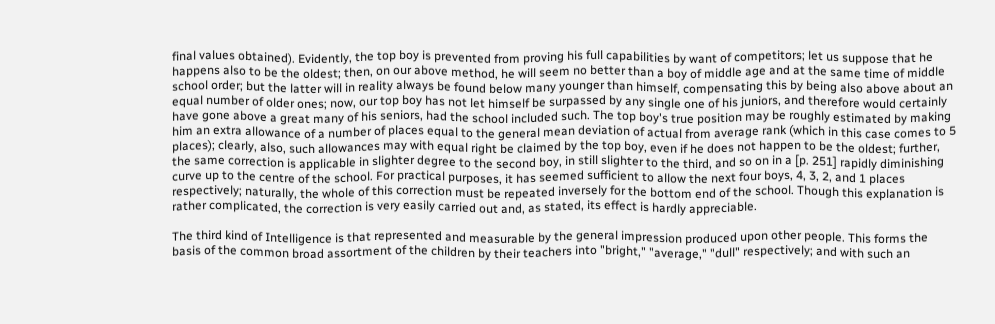final values obtained). Evidently, the top boy is prevented from proving his full capabilities by want of competitors; let us suppose that he happens also to be the oldest; then, on our above method, he will seem no better than a boy of middle age and at the same time of middle school order; but the latter will in reality always be found below many younger than himself, compensating this by being also above about an equal number of older ones; now, our top boy has not let himself be surpassed by any single one of his juniors, and therefore would certainly have gone above a great many of his seniors, had the school included such. The top boy's true position may be roughly estimated by making him an extra allowance of a number of places equal to the general mean deviation of actual from average rank (which in this case comes to 5 places); clearly, also, such allowances may with equal right be claimed by the top boy, even if he does not happen to be the oldest; further, the same correction is applicable in slighter degree to the second boy, in still slighter to the third, and so on in a [p. 251] rapidly diminishing curve up to the centre of the school. For practical purposes, it has seemed sufficient to allow the next four boys, 4, 3, 2, and 1 places respectively; naturally, the whole of this correction must be repeated inversely for the bottom end of the school. Though this explanation is rather complicated, the correction is very easily carried out and, as stated, its effect is hardly appreciable.

The third kind of Intelligence is that represented and measurable by the general impression produced upon other people. This forms the basis of the common broad assortment of the children by their teachers into "bright," "average," "dull" respectively; and with such an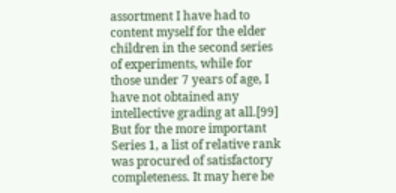assortment I have had to content myself for the elder children in the second series of experiments, while for those under 7 years of age, I have not obtained any intellective grading at all.[99] But for the more important Series 1, a list of relative rank was procured of satisfactory completeness. It may here be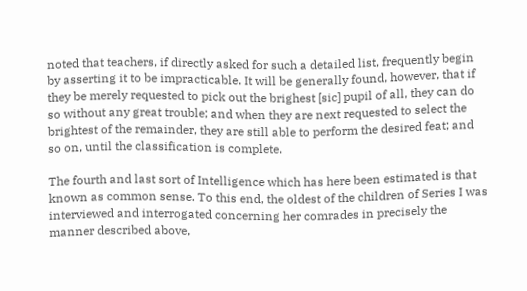noted that teachers, if directly asked for such a detailed list, frequently begin by asserting it to be impracticable. It will be generally found, however, that if they be merely requested to pick out the brighest [sic] pupil of all, they can do so without any great trouble; and when they are next requested to select the brightest of the remainder, they are still able to perform the desired feat; and so on, until the classification is complete.

The fourth and last sort of Intelligence which has here been estimated is that known as common sense. To this end, the oldest of the children of Series I was interviewed and interrogated concerning her comrades in precisely the manner described above,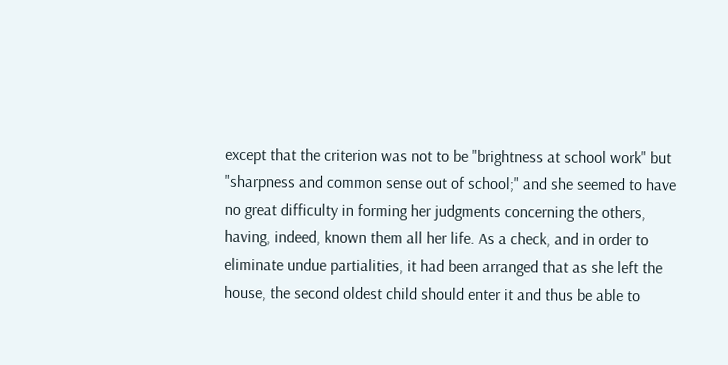except that the criterion was not to be "brightness at school work" but "sharpness and common sense out of school;" and she seemed to have no great difficulty in forming her judgments concerning the others, having, indeed, known them all her life. As a check, and in order to eliminate undue partialities, it had been arranged that as she left the house, the second oldest child should enter it and thus be able to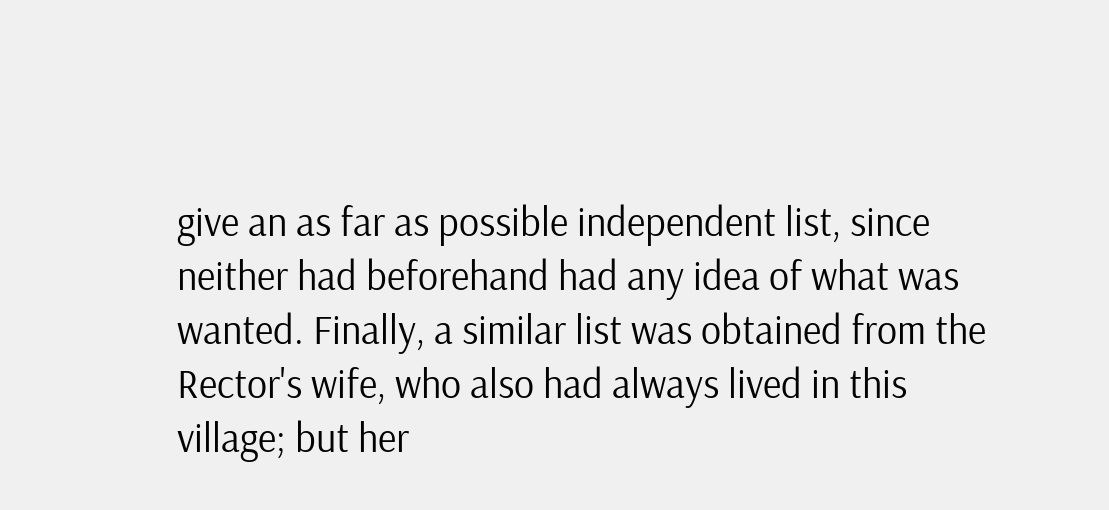give an as far as possible independent list, since neither had beforehand had any idea of what was wanted. Finally, a similar list was obtained from the Rector's wife, who also had always lived in this village; but her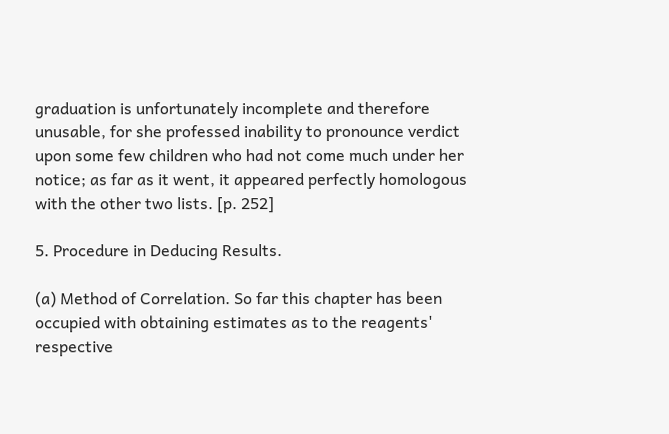graduation is unfortunately incomplete and therefore unusable, for she professed inability to pronounce verdict upon some few children who had not come much under her notice; as far as it went, it appeared perfectly homologous with the other two lists. [p. 252]

5. Procedure in Deducing Results.

(a) Method of Correlation. So far this chapter has been occupied with obtaining estimates as to the reagents' respective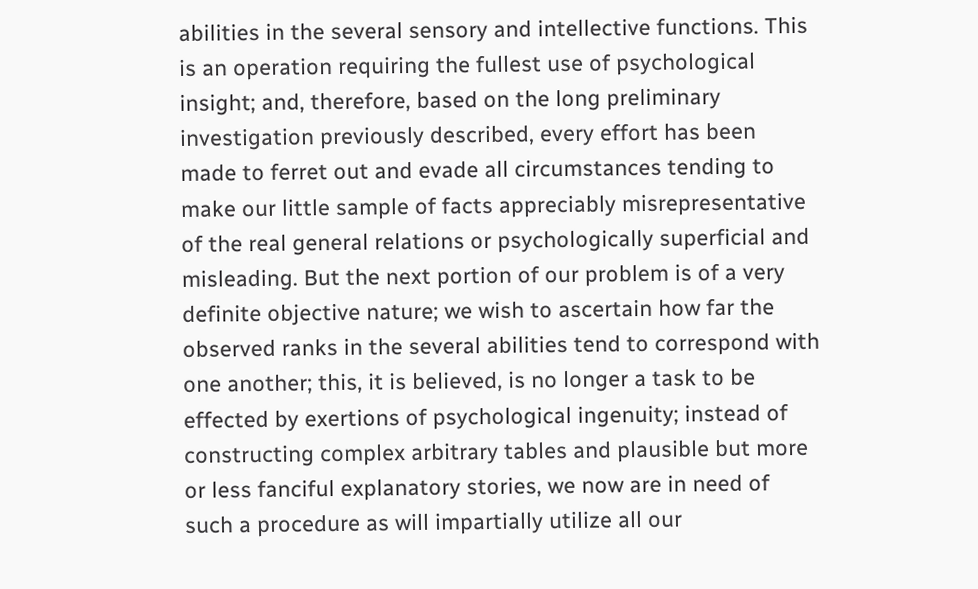abilities in the several sensory and intellective functions. This is an operation requiring the fullest use of psychological insight; and, therefore, based on the long preliminary investigation previously described, every effort has been made to ferret out and evade all circumstances tending to make our little sample of facts appreciably misrepresentative of the real general relations or psychologically superficial and misleading. But the next portion of our problem is of a very definite objective nature; we wish to ascertain how far the observed ranks in the several abilities tend to correspond with one another; this, it is believed, is no longer a task to be effected by exertions of psychological ingenuity; instead of constructing complex arbitrary tables and plausible but more or less fanciful explanatory stories, we now are in need of such a procedure as will impartially utilize all our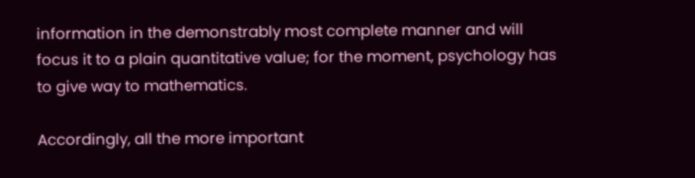information in the demonstrably most complete manner and will focus it to a plain quantitative value; for the moment, psychology has to give way to mathematics.

Accordingly, all the more important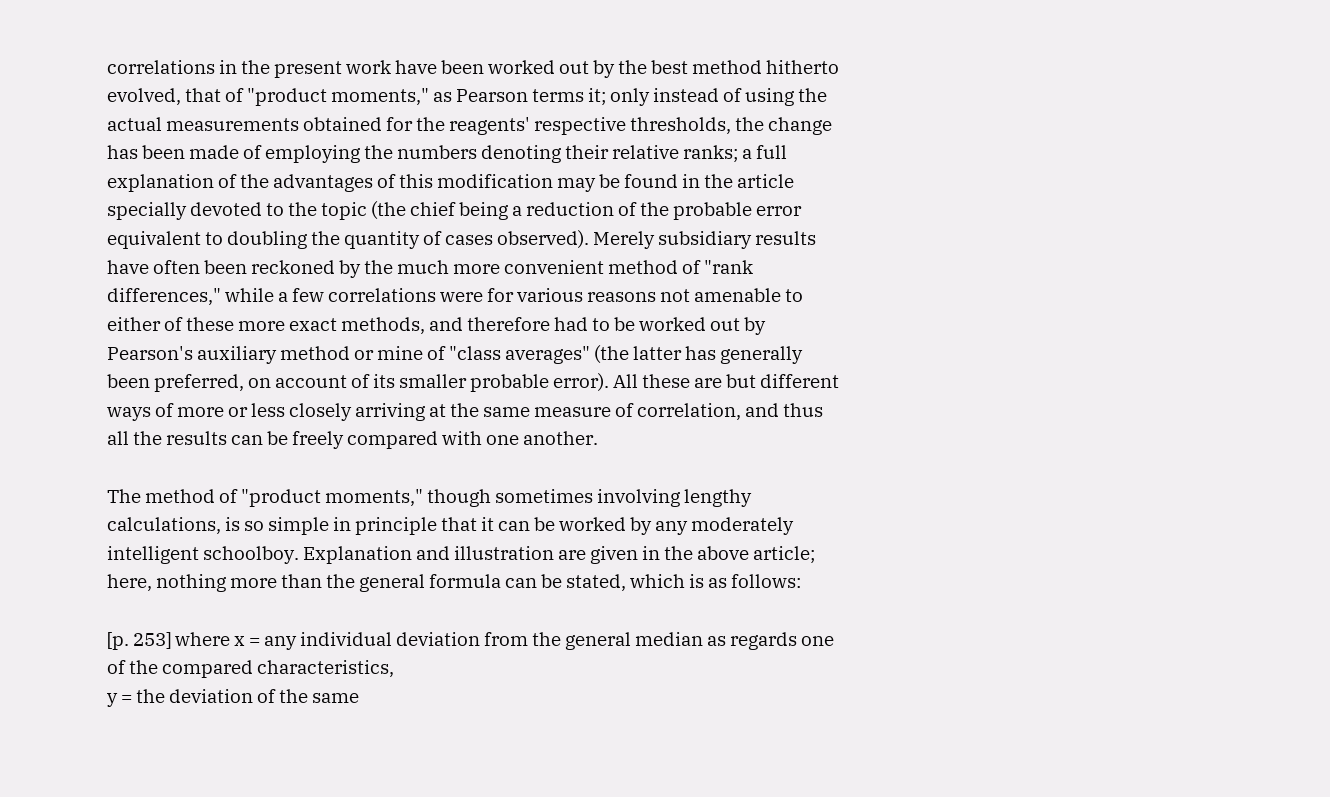correlations in the present work have been worked out by the best method hitherto evolved, that of "product moments," as Pearson terms it; only instead of using the actual measurements obtained for the reagents' respective thresholds, the change has been made of employing the numbers denoting their relative ranks; a full explanation of the advantages of this modification may be found in the article specially devoted to the topic (the chief being a reduction of the probable error equivalent to doubling the quantity of cases observed). Merely subsidiary results have often been reckoned by the much more convenient method of "rank differences," while a few correlations were for various reasons not amenable to either of these more exact methods, and therefore had to be worked out by Pearson's auxiliary method or mine of "class averages" (the latter has generally been preferred, on account of its smaller probable error). All these are but different ways of more or less closely arriving at the same measure of correlation, and thus all the results can be freely compared with one another.

The method of "product moments," though sometimes involving lengthy calculations, is so simple in principle that it can be worked by any moderately intelligent schoolboy. Explanation and illustration are given in the above article; here, nothing more than the general formula can be stated, which is as follows:

[p. 253] where x = any individual deviation from the general median as regards one of the compared characteristics,
y = the deviation of the same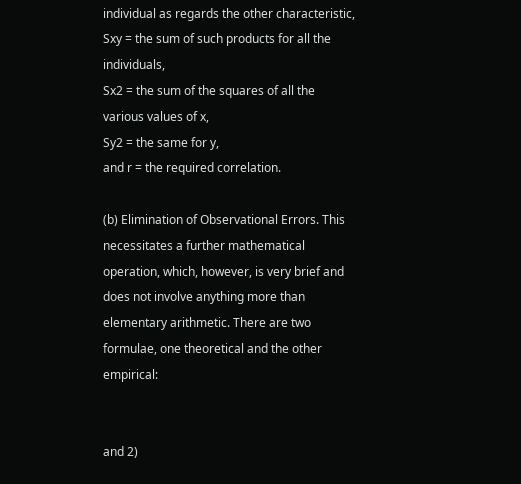individual as regards the other characteristic,
Sxy = the sum of such products for all the individuals,
Sx2 = the sum of the squares of all the various values of x,
Sy2 = the same for y,
and r = the required correlation.

(b) Elimination of Observational Errors. This necessitates a further mathematical operation, which, however, is very brief and does not involve anything more than elementary arithmetic. There are two formulae, one theoretical and the other empirical:


and 2)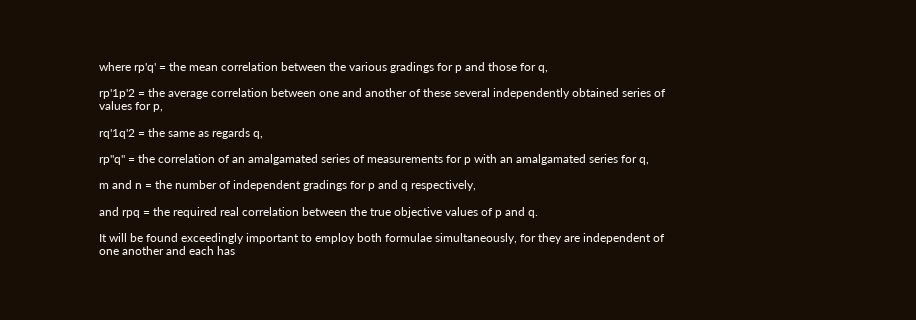where rp'q' = the mean correlation between the various gradings for p and those for q,

rp'1p'2 = the average correlation between one and another of these several independently obtained series of values for p,

rq'1q'2 = the same as regards q,

rp''q'' = the correlation of an amalgamated series of measurements for p with an amalgamated series for q,

m and n = the number of independent gradings for p and q respectively,

and rpq = the required real correlation between the true objective values of p and q.

It will be found exceedingly important to employ both formulae simultaneously, for they are independent of one another and each has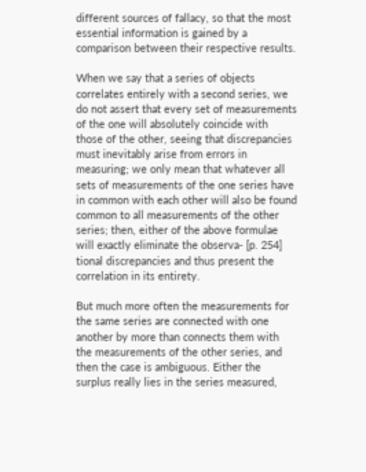different sources of fallacy, so that the most essential information is gained by a comparison between their respective results.

When we say that a series of objects correlates entirely with a second series, we do not assert that every set of measurements of the one will absolutely coincide with those of the other, seeing that discrepancies must inevitably arise from errors in measuring; we only mean that whatever all sets of measurements of the one series have in common with each other will also be found common to all measurements of the other series; then, either of the above formulae will exactly eliminate the observa- [p. 254] tional discrepancies and thus present the correlation in its entirety.

But much more often the measurements for the same series are connected with one another by more than connects them with the measurements of the other series, and then the case is ambiguous. Either the surplus really lies in the series measured,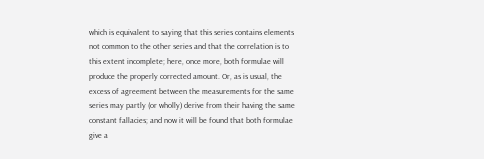which is equivalent to saying that this series contains elements not common to the other series and that the correlation is to this extent incomplete; here, once more, both formulae will produce the properly corrected amount. Or, as is usual, the excess of agreement between the measurements for the same series may partly (or wholly) derive from their having the same constant fallacies; and now it will be found that both formulae give a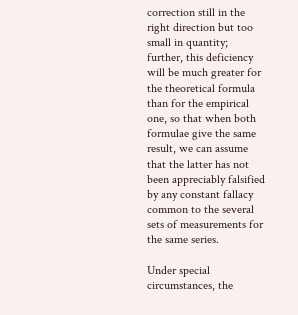correction still in the right direction but too small in quantity; further, this deficiency will be much greater for the theoretical formula than for the empirical one, so that when both formulae give the same result, we can assume that the latter has not been appreciably falsified by any constant fallacy common to the several sets of measurements for the same series.

Under special circumstances, the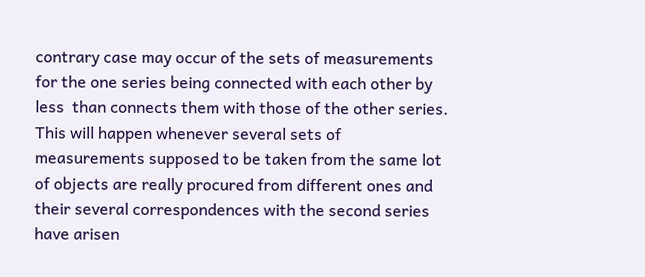contrary case may occur of the sets of measurements for the one series being connected with each other by less  than connects them with those of the other series. This will happen whenever several sets of measurements supposed to be taken from the same lot of objects are really procured from different ones and their several correspondences with the second series have arisen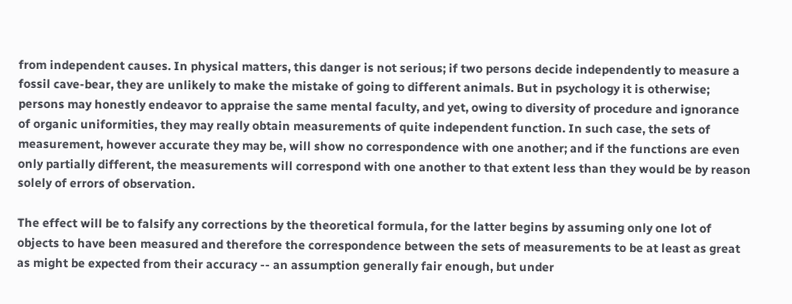from independent causes. In physical matters, this danger is not serious; if two persons decide independently to measure a fossil cave-bear, they are unlikely to make the mistake of going to different animals. But in psychology it is otherwise; persons may honestly endeavor to appraise the same mental faculty, and yet, owing to diversity of procedure and ignorance of organic uniformities, they may really obtain measurements of quite independent function. In such case, the sets of measurement, however accurate they may be, will show no correspondence with one another; and if the functions are even only partially different, the measurements will correspond with one another to that extent less than they would be by reason solely of errors of observation.

The effect will be to falsify any corrections by the theoretical formula, for the latter begins by assuming only one lot of objects to have been measured and therefore the correspondence between the sets of measurements to be at least as great as might be expected from their accuracy -- an assumption generally fair enough, but under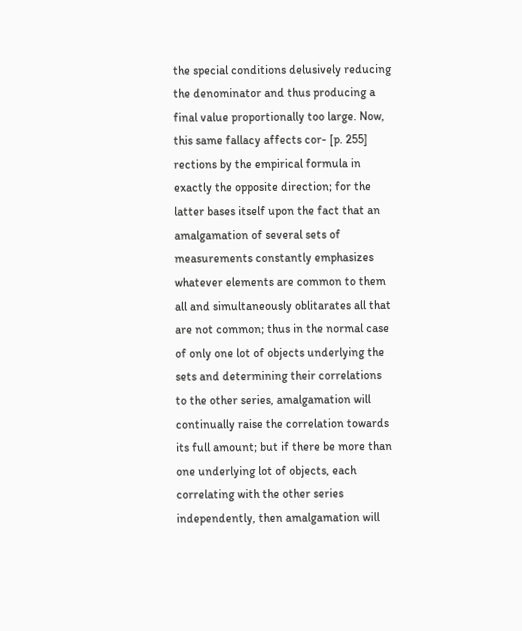the special conditions delusively reducing the denominator and thus producing a final value proportionally too large. Now, this same fallacy affects cor- [p. 255] rections by the empirical formula in exactly the opposite direction; for the latter bases itself upon the fact that an amalgamation of several sets of measurements constantly emphasizes whatever elements are common to them all and simultaneously oblitarates all that are not common; thus in the normal case of only one lot of objects underlying the sets and determining their correlations to the other series, amalgamation will continually raise the correlation towards its full amount; but if there be more than one underlying lot of objects, each correlating with the other series independently, then amalgamation will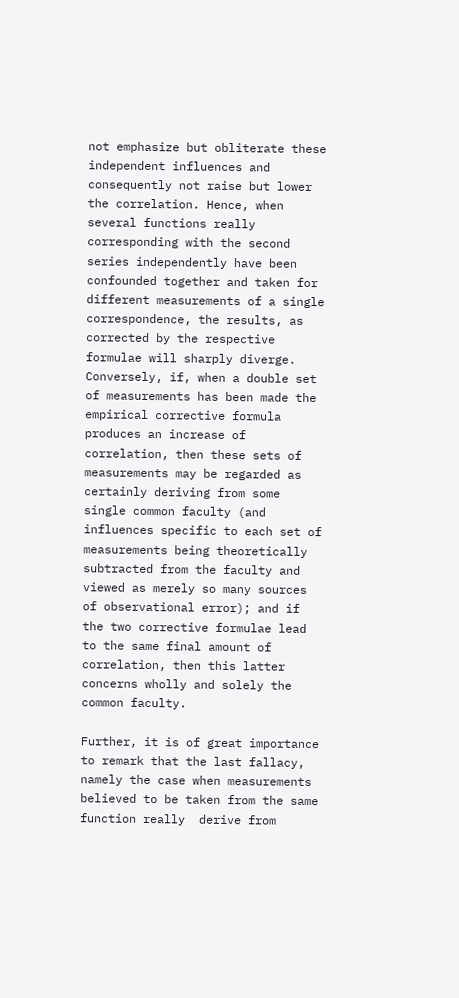not emphasize but obliterate these independent influences and consequently not raise but lower the correlation. Hence, when several functions really corresponding with the second series independently have been confounded together and taken for different measurements of a single correspondence, the results, as corrected by the respective formulae will sharply diverge. Conversely, if, when a double set of measurements has been made the empirical corrective formula produces an increase of correlation, then these sets of measurements may be regarded as certainly deriving from some single common faculty (and influences specific to each set of measurements being theoretically subtracted from the faculty and viewed as merely so many sources of observational error); and if the two corrective formulae lead to the same final amount of correlation, then this latter concerns wholly and solely the common faculty.

Further, it is of great importance to remark that the last fallacy, namely the case when measurements believed to be taken from the same function really  derive from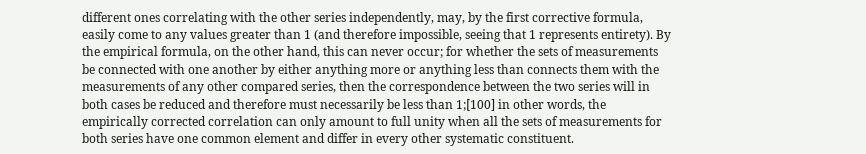different ones correlating with the other series independently, may, by the first corrective formula, easily come to any values greater than 1 (and therefore impossible, seeing that 1 represents entirety). By the empirical formula, on the other hand, this can never occur; for whether the sets of measurements be connected with one another by either anything more or anything less than connects them with the measurements of any other compared series, then the correspondence between the two series will in both cases be reduced and therefore must necessarily be less than 1;[100] in other words, the empirically corrected correlation can only amount to full unity when all the sets of measurements for both series have one common element and differ in every other systematic constituent.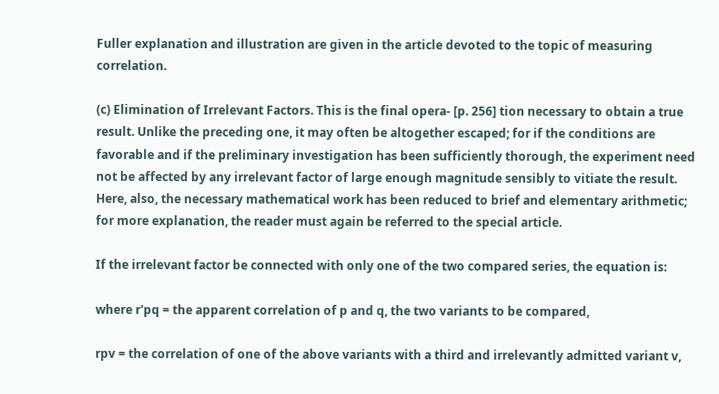Fuller explanation and illustration are given in the article devoted to the topic of measuring correlation.

(c) Elimination of Irrelevant Factors. This is the final opera- [p. 256] tion necessary to obtain a true result. Unlike the preceding one, it may often be altogether escaped; for if the conditions are favorable and if the preliminary investigation has been sufficiently thorough, the experiment need not be affected by any irrelevant factor of large enough magnitude sensibly to vitiate the result. Here, also, the necessary mathematical work has been reduced to brief and elementary arithmetic; for more explanation, the reader must again be referred to the special article.

If the irrelevant factor be connected with only one of the two compared series, the equation is:

where r'pq = the apparent correlation of p and q, the two variants to be compared,

rpv = the correlation of one of the above variants with a third and irrelevantly admitted variant v,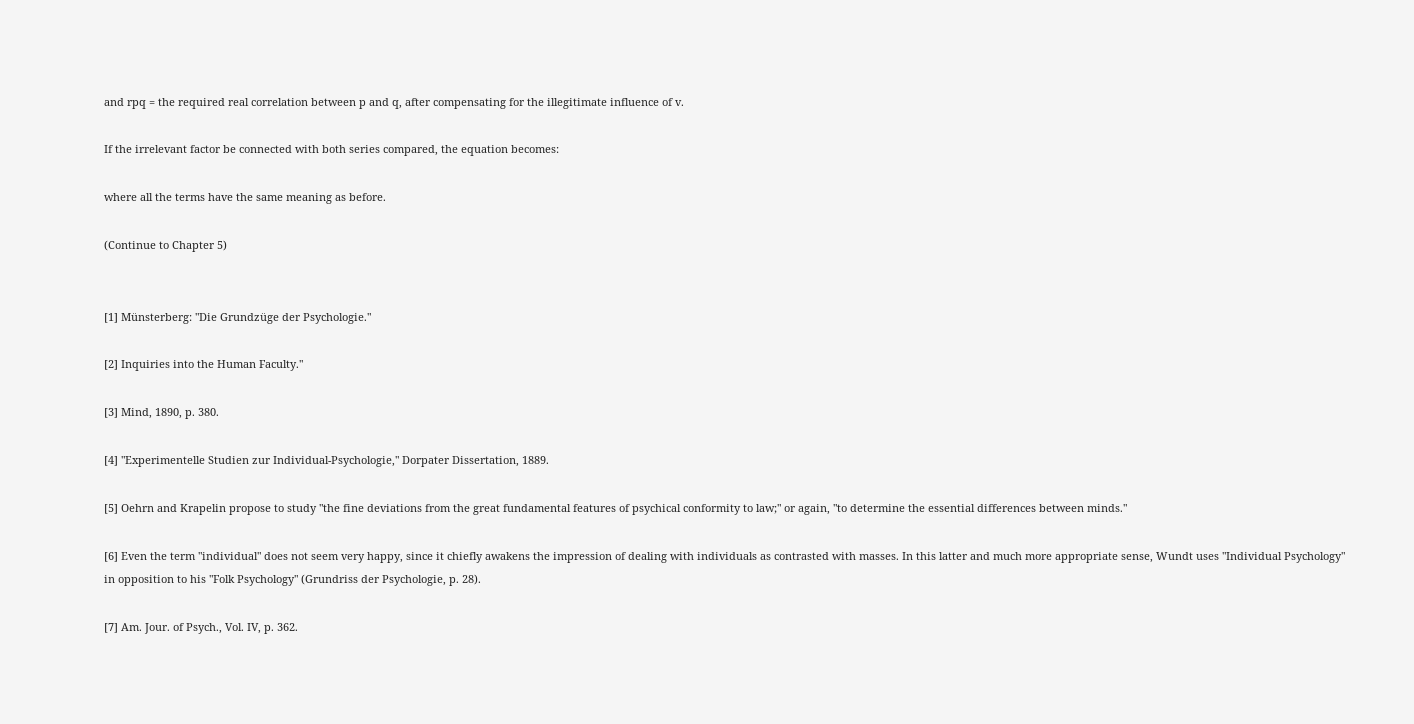and rpq = the required real correlation between p and q, after compensating for the illegitimate influence of v.

If the irrelevant factor be connected with both series compared, the equation becomes:

where all the terms have the same meaning as before.

(Continue to Chapter 5)


[1] Münsterberg: "Die Grundzüge der Psychologie."

[2] Inquiries into the Human Faculty."

[3] Mind, 1890, p. 380.

[4] "Experimentelle Studien zur Individual-Psychologie," Dorpater Dissertation, 1889.

[5] Oehrn and Krapelin propose to study "the fine deviations from the great fundamental features of psychical conformity to law;" or again, "to determine the essential differences between minds."

[6] Even the term "individual" does not seem very happy, since it chiefly awakens the impression of dealing with individuals as contrasted with masses. In this latter and much more appropriate sense, Wundt uses "Individual Psychology" in opposition to his "Folk Psychology" (Grundriss der Psychologie, p. 28).

[7] Am. Jour. of Psych., Vol. IV, p. 362.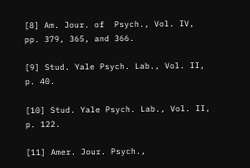[8] Am. Jour. of  Psych., Vol. IV, pp. 379, 365, and 366.

[9] Stud. Yale Psych. Lab., Vol. II, p. 40.

[10] Stud. Yale Psych. Lab., Vol. II, p. 122.

[11] Amer. Jour. Psych.,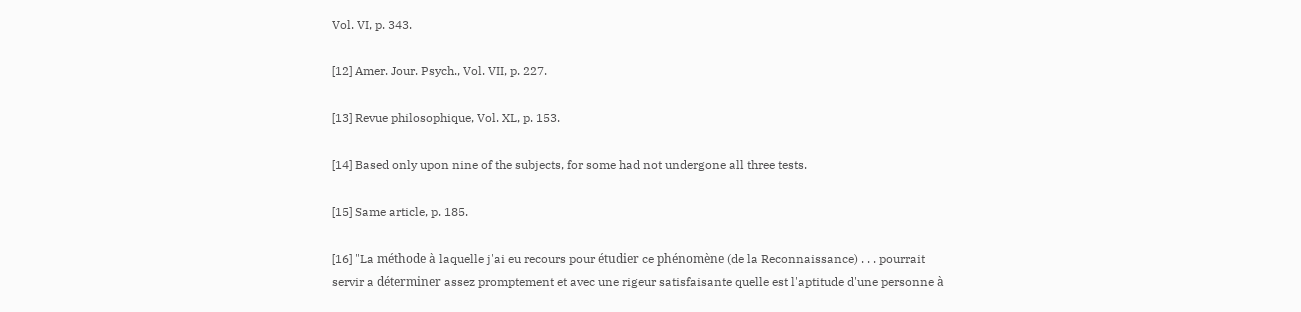Vol. VI, p. 343.

[12] Amer. Jour. Psych., Vol. VII, p. 227.

[13] Revue philosophique, Vol. XL, p. 153.

[14] Based only upon nine of the subjects, for some had not undergone all three tests.

[15] Same article, p. 185.

[16] "La méthode à laquelle j'ai eu recours pour étudier ce phénomène (de la Reconnaissance) . . . pourrait servir a déterminer assez promptement et avec une rigeur satisfaisante quelle est l'aptitude d'une personne à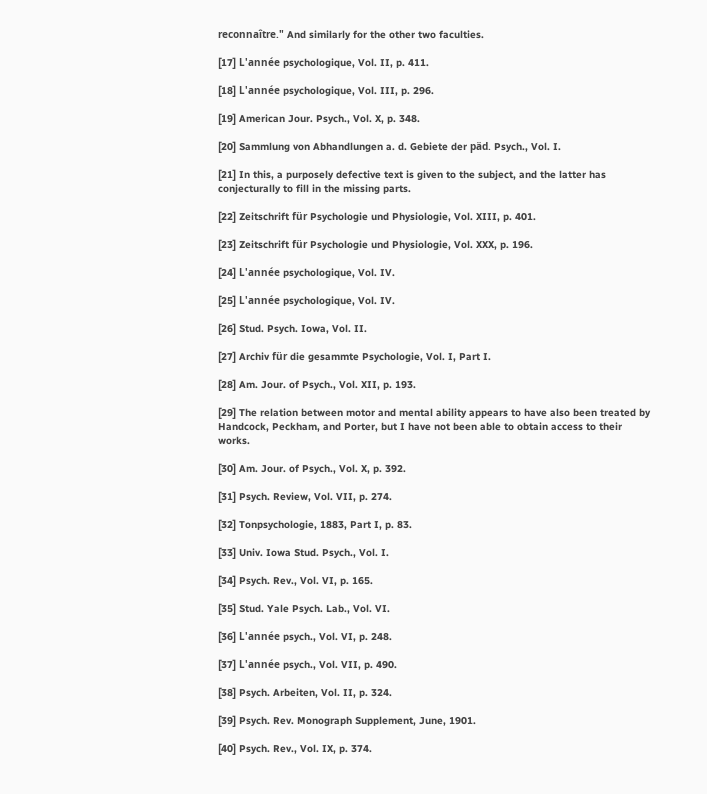reconnaître." And similarly for the other two faculties.

[17] L'année psychologique, Vol. II, p. 411.

[18] L'année psychologique, Vol. III, p. 296.

[19] American Jour. Psych., Vol. X, p. 348.

[20] Sammlung von Abhandlungen a. d. Gebiete der päd. Psych., Vol. I.

[21] In this, a purposely defective text is given to the subject, and the latter has conjecturally to fill in the missing parts.

[22] Zeitschrift für Psychologie und Physiologie, Vol. XIII, p. 401.

[23] Zeitschrift für Psychologie und Physiologie, Vol. XXX, p. 196.

[24] L'année psychologique, Vol. IV.

[25] L'année psychologique, Vol. IV.

[26] Stud. Psych. Iowa, Vol. II.

[27] Archiv für die gesammte Psychologie, Vol. I, Part I.

[28] Am. Jour. of Psych., Vol. XII, p. 193.

[29] The relation between motor and mental ability appears to have also been treated by Handcock, Peckham, and Porter, but I have not been able to obtain access to their works.

[30] Am. Jour. of Psych., Vol. X, p. 392.

[31] Psych. Review, Vol. VII, p. 274.

[32] Tonpsychologie, 1883, Part I, p. 83.

[33] Univ. Iowa Stud. Psych., Vol. I.

[34] Psych. Rev., Vol. VI, p. 165.

[35] Stud. Yale Psych. Lab., Vol. VI.

[36] L'année psych., Vol. VI, p. 248.

[37] L'année psych., Vol. VII, p. 490.

[38] Psych. Arbeiten, Vol. II, p. 324.

[39] Psych. Rev. Monograph Supplement, June, 1901.

[40] Psych. Rev., Vol. IX, p. 374.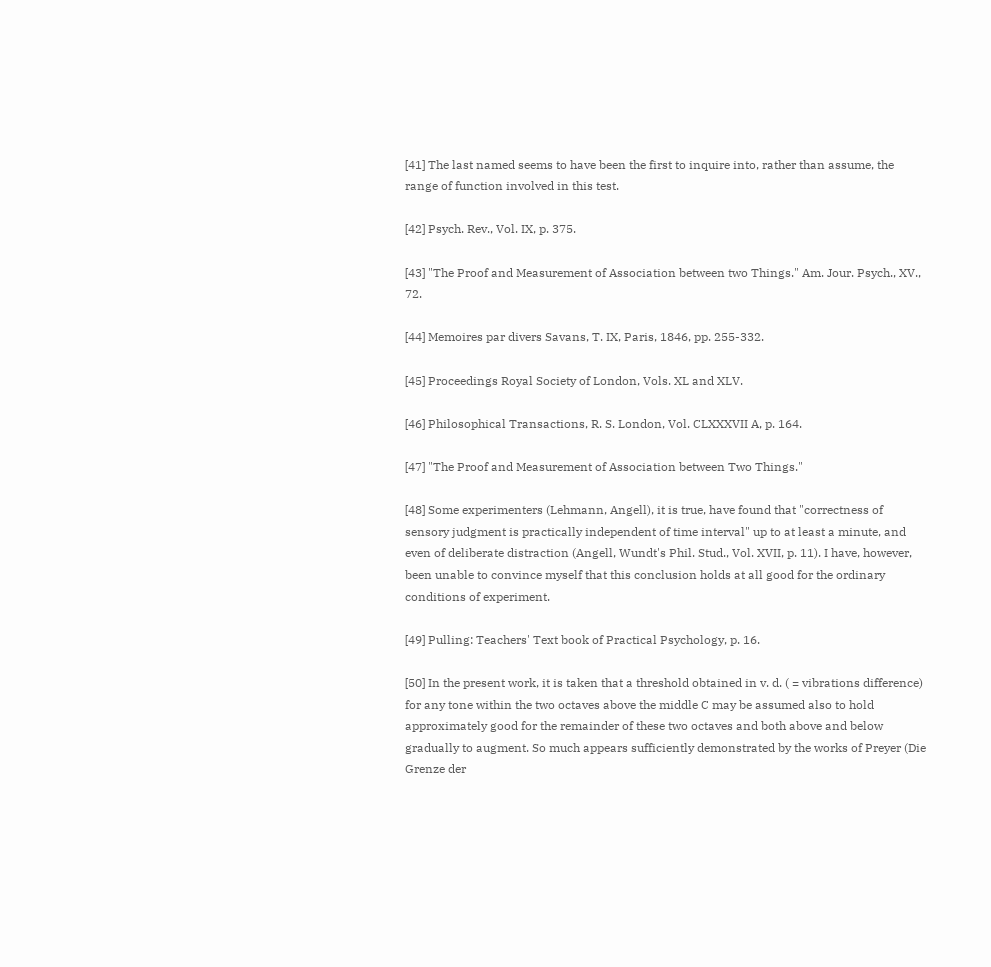[41] The last named seems to have been the first to inquire into, rather than assume, the range of function involved in this test.

[42] Psych. Rev., Vol. IX, p. 375.

[43] "The Proof and Measurement of Association between two Things." Am. Jour. Psych., XV., 72.

[44] Memoires par divers Savans, T. IX, Paris, 1846, pp. 255-332.

[45] Proceedings Royal Society of London, Vols. XL and XLV.

[46] Philosophical Transactions, R. S. London, Vol. CLXXXVII A, p. 164.

[47] "The Proof and Measurement of Association between Two Things."

[48] Some experimenters (Lehmann, Angell), it is true, have found that "correctness of sensory judgment is practically independent of time interval" up to at least a minute, and even of deliberate distraction (Angell, Wundt's Phil. Stud., Vol. XVII, p. 11). I have, however, been unable to convince myself that this conclusion holds at all good for the ordinary conditions of experiment.

[49] Pulling: Teachers' Text book of Practical Psychology, p. 16.

[50] In the present work, it is taken that a threshold obtained in v. d. ( = vibrations difference) for any tone within the two octaves above the middle C may be assumed also to hold approximately good for the remainder of these two octaves and both above and below gradually to augment. So much appears sufficiently demonstrated by the works of Preyer (Die Grenze der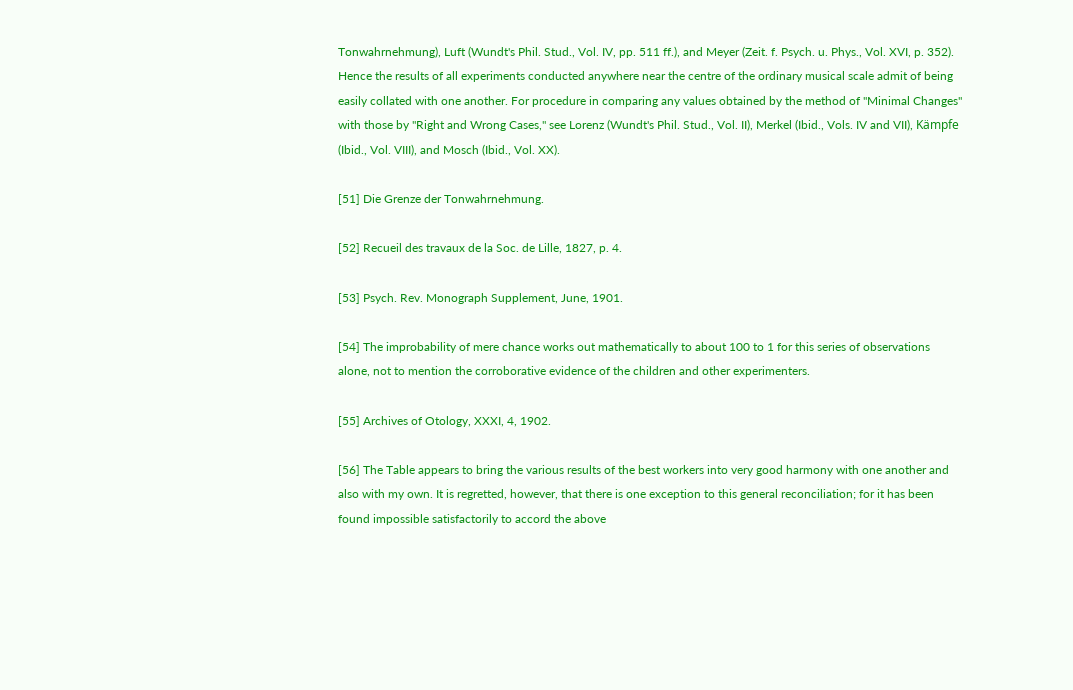Tonwahrnehmung), Luft (Wundt's Phil. Stud., Vol. IV, pp. 511 ff.), and Meyer (Zeit. f. Psych. u. Phys., Vol. XVI, p. 352). Hence the results of all experiments conducted anywhere near the centre of the ordinary musical scale admit of being easily collated with one another. For procedure in comparing any values obtained by the method of "Minimal Changes" with those by "Right and Wrong Cases," see Lorenz (Wundt's Phil. Stud., Vol. II), Merkel (Ibid., Vols. IV and VII), Kämpfe (Ibid., Vol. VIII), and Mosch (Ibid., Vol. XX).

[51] Die Grenze der Tonwahrnehmung.

[52] Recueil des travaux de la Soc. de Lille, 1827, p. 4.

[53] Psych. Rev. Monograph Supplement, June, 1901.

[54] The improbability of mere chance works out mathematically to about 100 to 1 for this series of observations alone, not to mention the corroborative evidence of the children and other experimenters.

[55] Archives of Otology, XXXI, 4, 1902.

[56] The Table appears to bring the various results of the best workers into very good harmony with one another and also with my own. It is regretted, however, that there is one exception to this general reconciliation; for it has been found impossible satisfactorily to accord the above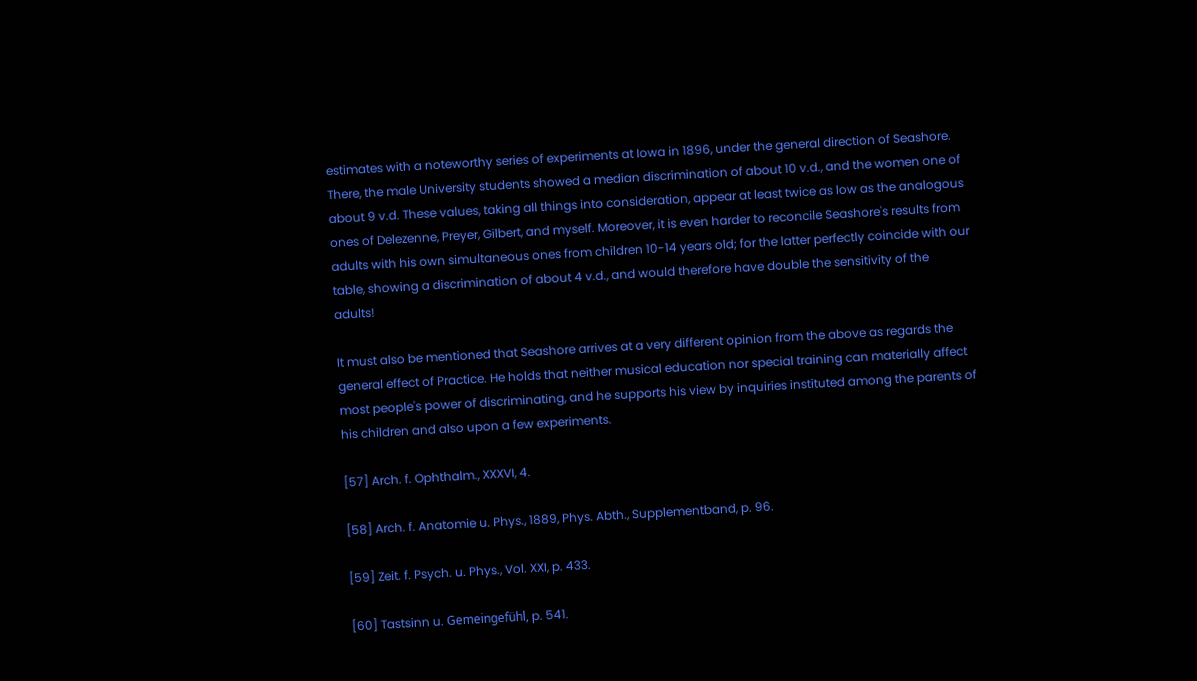estimates with a noteworthy series of experiments at Iowa in 1896, under the general direction of Seashore. There, the male University students showed a median discrimination of about 10 v.d., and the women one of about 9 v.d. These values, taking all things into consideration, appear at least twice as low as the analogous ones of Delezenne, Preyer, Gilbert, and myself. Moreover, it is even harder to reconcile Seashore's results from adults with his own simultaneous ones from children 10-14 years old; for the latter perfectly coincide with our table, showing a discrimination of about 4 v.d., and would therefore have double the sensitivity of the adults!

It must also be mentioned that Seashore arrives at a very different opinion from the above as regards the general effect of Practice. He holds that neither musical education nor special training can materially affect most people's power of discriminating, and he supports his view by inquiries instituted among the parents of his children and also upon a few experiments.

[57] Arch. f. Ophthalm., XXXVI, 4.

[58] Arch. f. Anatomie u. Phys., 1889, Phys. Abth., Supplementband, p. 96.

[59] Zeit. f. Psych. u. Phys., Vol. XXI, p. 433.

[60] Tastsinn u. Gemeingefühl, p. 541.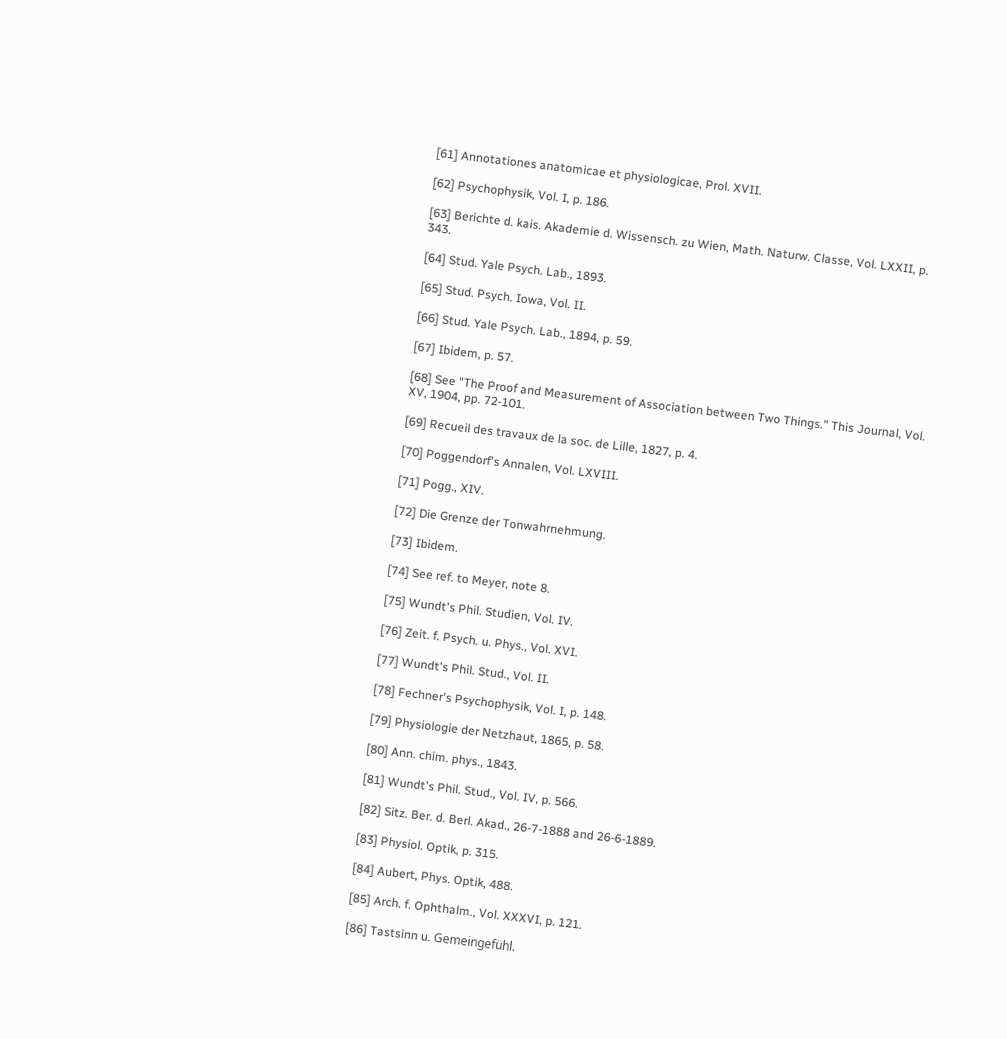[61] Annotationes anatomicae et physiologicae, Prol. XVII.

[62] Psychophysik, Vol. I, p. 186.

[63] Berichte d. kais. Akademie d. Wissensch. zu Wien, Math. Naturw. Classe, Vol. LXXII, p. 343.

[64] Stud. Yale Psych. Lab., 1893.

[65] Stud. Psych. Iowa, Vol. II.

[66] Stud. Yale Psych. Lab., 1894, p. 59.

[67] Ibidem, p. 57.

[68] See "The Proof and Measurement of Association between Two Things." This Journal, Vol. XV, 1904, pp. 72-101.

[69] Recueil des travaux de la soc. de Lille, 1827, p. 4.

[70] Poggendorf's Annalen, Vol. LXVIII.

[71] Pogg., XIV.

[72] Die Grenze der Tonwahrnehmung.

[73] Ibidem.

[74] See ref. to Meyer, note 8.

[75] Wundt's Phil. Studien, Vol. IV.

[76] Zeit. f. Psych. u. Phys., Vol. XVI.

[77] Wundt's Phil. Stud., Vol. II.

[78] Fechner's Psychophysik, Vol. I, p. 148.

[79] Physiologie der Netzhaut, 1865, p. 58.

[80] Ann. chim. phys., 1843.

[81] Wundt's Phil. Stud., Vol. IV, p. 566.

[82] Sitz. Ber. d. Berl. Akad., 26-7-1888 and 26-6-1889.

[83] Physiol. Optik, p. 315.

[84] Aubert, Phys. Optik, 488.

[85] Arch. f. Ophthalm., Vol. XXXVI, p. 121.

[86] Tastsinn u. Gemeingefühl.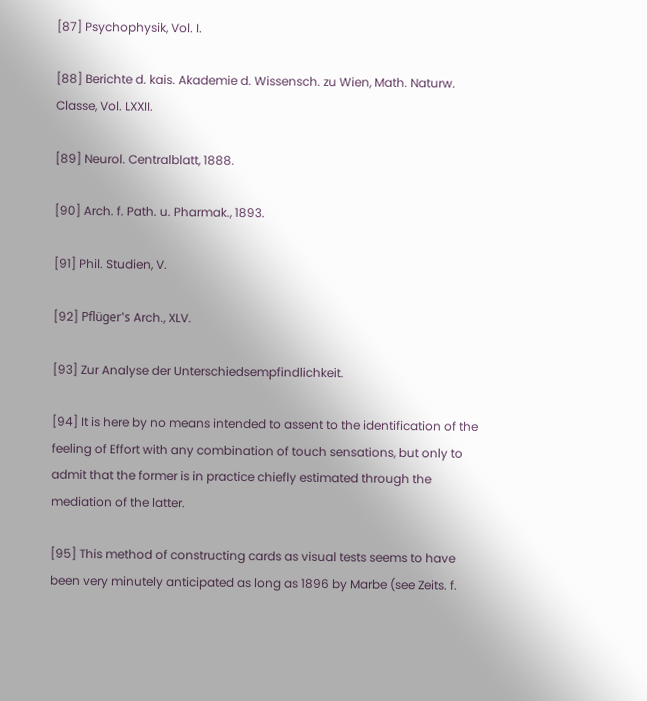[87] Psychophysik, Vol. I.

[88] Berichte d. kais. Akademie d. Wissensch. zu Wien, Math. Naturw. Classe, Vol. LXXII.

[89] Neurol. Centralblatt, 1888.

[90] Arch. f. Path. u. Pharmak., 1893.

[91] Phil. Studien, V.

[92] Pflüger's Arch., XLV.

[93] Zur Analyse der Unterschiedsempfindlichkeit.

[94] It is here by no means intended to assent to the identification of the feeling of Effort with any combination of touch sensations, but only to admit that the former is in practice chiefly estimated through the mediation of the latter.

[95] This method of constructing cards as visual tests seems to have been very minutely anticipated as long as 1896 by Marbe (see Zeits. f.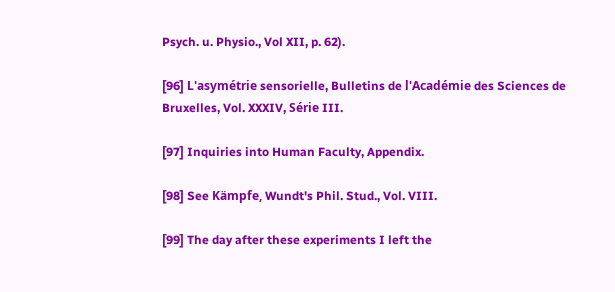Psych. u. Physio., Vol XII, p. 62).

[96] L'asymétrie sensorielle, Bulletins de l'Académie des Sciences de Bruxelles, Vol. XXXIV, Série III.

[97] Inquiries into Human Faculty, Appendix.

[98] See Kämpfe, Wundt's Phil. Stud., Vol. VIII.

[99] The day after these experiments I left the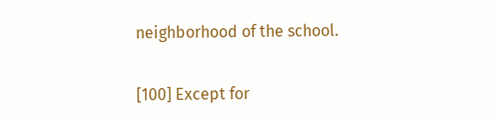neighborhood of the school.

[100] Except for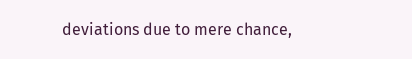deviations due to mere chance,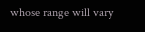whose range will vary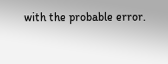with the probable error.